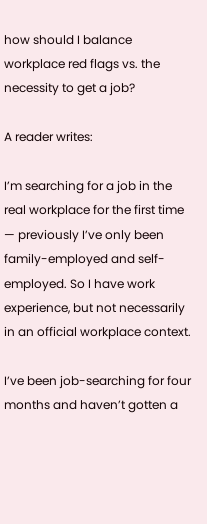how should I balance workplace red flags vs. the necessity to get a job?

A reader writes:

I’m searching for a job in the real workplace for the first time — previously I’ve only been family-employed and self-employed. So I have work experience, but not necessarily in an official workplace context.

I’ve been job-searching for four months and haven’t gotten a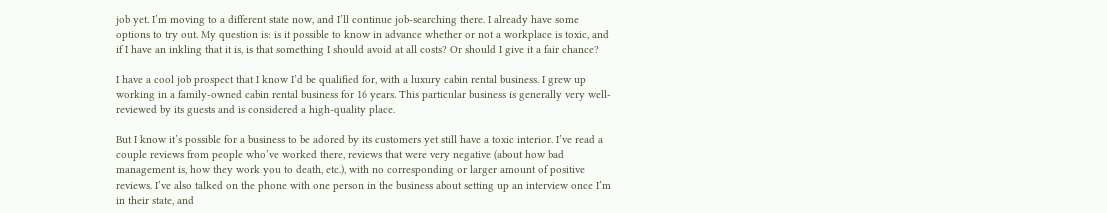job yet. I’m moving to a different state now, and I’ll continue job-searching there. I already have some options to try out. My question is: is it possible to know in advance whether or not a workplace is toxic, and if I have an inkling that it is, is that something I should avoid at all costs? Or should I give it a fair chance?

I have a cool job prospect that I know I’d be qualified for, with a luxury cabin rental business. I grew up working in a family-owned cabin rental business for 16 years. This particular business is generally very well-reviewed by its guests and is considered a high-quality place.

But I know it’s possible for a business to be adored by its customers yet still have a toxic interior. I’ve read a couple reviews from people who’ve worked there, reviews that were very negative (about how bad management is, how they work you to death, etc.), with no corresponding or larger amount of positive reviews. I’ve also talked on the phone with one person in the business about setting up an interview once I’m in their state, and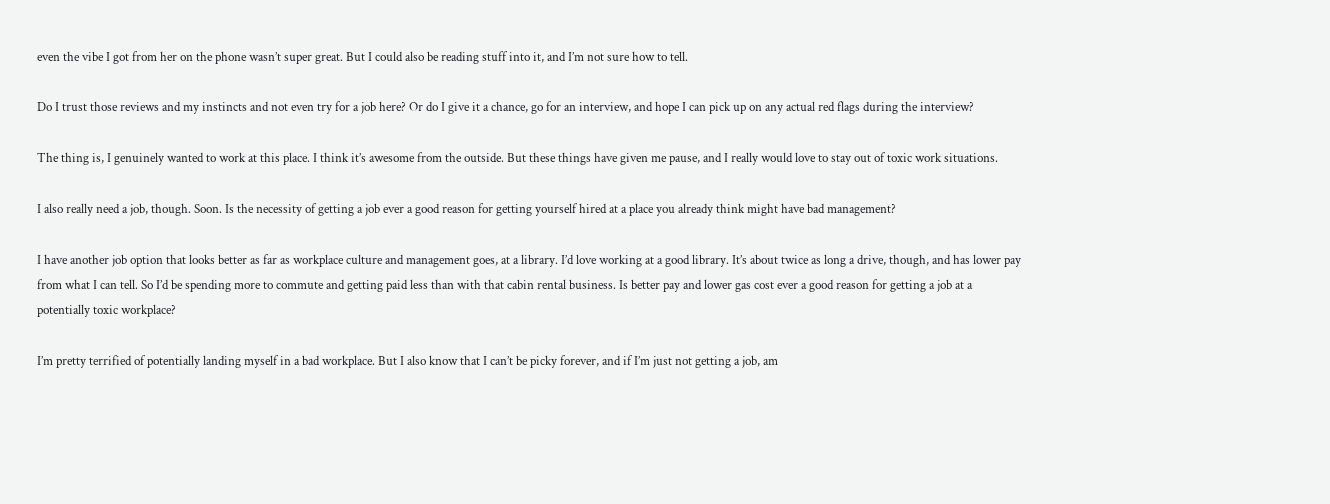even the vibe I got from her on the phone wasn’t super great. But I could also be reading stuff into it, and I’m not sure how to tell.

Do I trust those reviews and my instincts and not even try for a job here? Or do I give it a chance, go for an interview, and hope I can pick up on any actual red flags during the interview?

The thing is, I genuinely wanted to work at this place. I think it’s awesome from the outside. But these things have given me pause, and I really would love to stay out of toxic work situations.

I also really need a job, though. Soon. Is the necessity of getting a job ever a good reason for getting yourself hired at a place you already think might have bad management?

I have another job option that looks better as far as workplace culture and management goes, at a library. I’d love working at a good library. It’s about twice as long a drive, though, and has lower pay from what I can tell. So I’d be spending more to commute and getting paid less than with that cabin rental business. Is better pay and lower gas cost ever a good reason for getting a job at a potentially toxic workplace?

I’m pretty terrified of potentially landing myself in a bad workplace. But I also know that I can’t be picky forever, and if I’m just not getting a job, am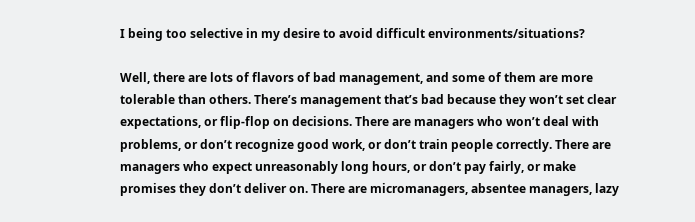I being too selective in my desire to avoid difficult environments/situations?

Well, there are lots of flavors of bad management, and some of them are more tolerable than others. There’s management that’s bad because they won’t set clear expectations, or flip-flop on decisions. There are managers who won’t deal with problems, or don’t recognize good work, or don’t train people correctly. There are managers who expect unreasonably long hours, or don’t pay fairly, or make promises they don’t deliver on. There are micromanagers, absentee managers, lazy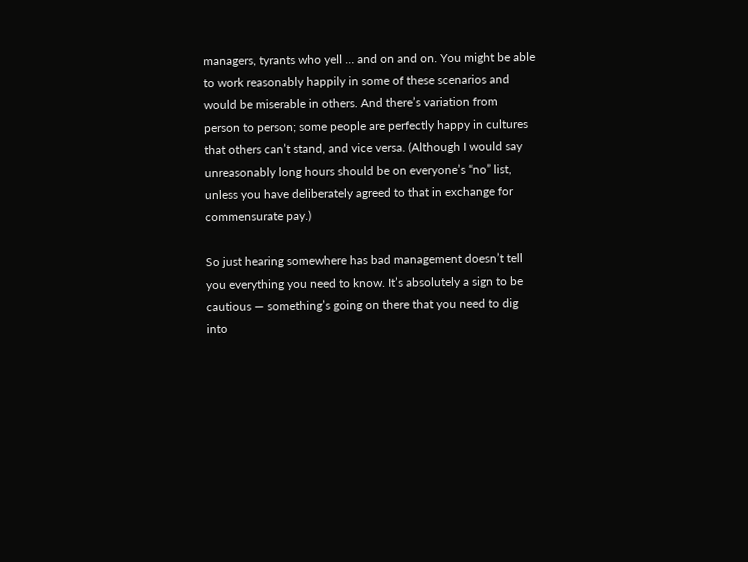managers, tyrants who yell … and on and on. You might be able to work reasonably happily in some of these scenarios and would be miserable in others. And there’s variation from person to person; some people are perfectly happy in cultures that others can’t stand, and vice versa. (Although I would say unreasonably long hours should be on everyone’s “no” list, unless you have deliberately agreed to that in exchange for commensurate pay.)

So just hearing somewhere has bad management doesn’t tell you everything you need to know. It’s absolutely a sign to be cautious — something’s going on there that you need to dig into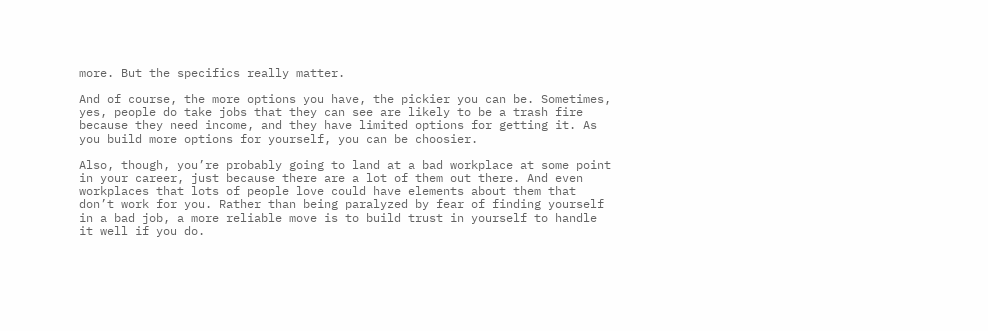more. But the specifics really matter.

And of course, the more options you have, the pickier you can be. Sometimes, yes, people do take jobs that they can see are likely to be a trash fire because they need income, and they have limited options for getting it. As you build more options for yourself, you can be choosier.

Also, though, you’re probably going to land at a bad workplace at some point in your career, just because there are a lot of them out there. And even workplaces that lots of people love could have elements about them that don’t work for you. Rather than being paralyzed by fear of finding yourself in a bad job, a more reliable move is to build trust in yourself to handle it well if you do.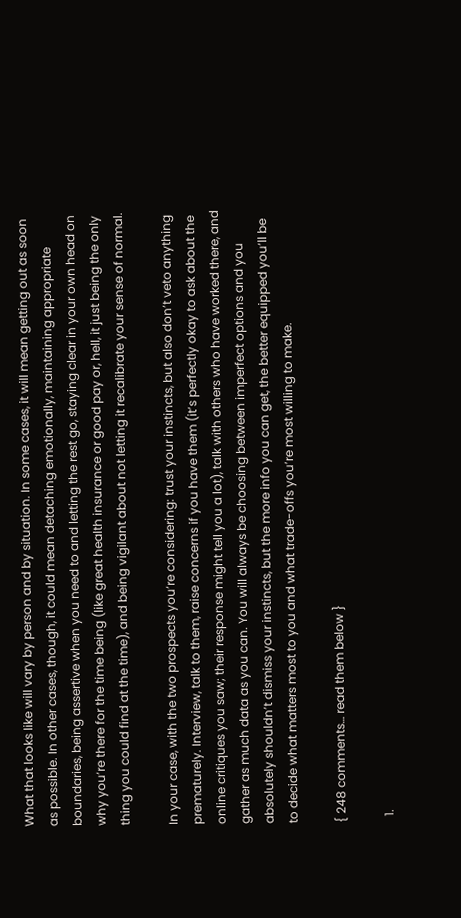What that looks like will vary by person and by situation. In some cases, it will mean getting out as soon as possible. In other cases, though, it could mean detaching emotionally, maintaining appropriate boundaries, being assertive when you need to and letting the rest go, staying clear in your own head on why you’re there for the time being (like great health insurance or good pay or, hell, it just being the only thing you could find at the time), and being vigilant about not letting it recalibrate your sense of normal.

In your case, with the two prospects you’re considering: trust your instincts, but also don’t veto anything prematurely. Interview, talk to them, raise concerns if you have them (it’s perfectly okay to ask about the online critiques you saw; their response might tell you a lot), talk with others who have worked there, and gather as much data as you can. You will always be choosing between imperfect options and you absolutely shouldn’t dismiss your instincts, but the more info you can get, the better equipped you’ll be to decide what matters most to you and what trade-offs you’re most willing to make.

{ 248 comments… read them below }

  1.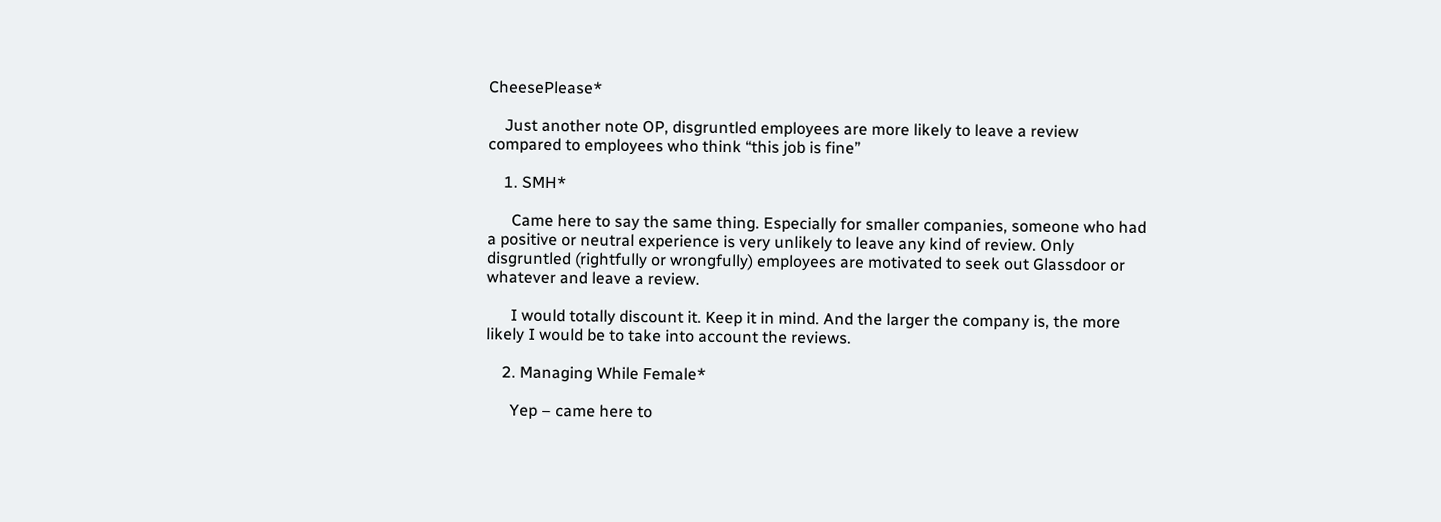CheesePlease*

    Just another note OP, disgruntled employees are more likely to leave a review compared to employees who think “this job is fine”

    1. SMH*

      Came here to say the same thing. Especially for smaller companies, someone who had a positive or neutral experience is very unlikely to leave any kind of review. Only disgruntled (rightfully or wrongfully) employees are motivated to seek out Glassdoor or whatever and leave a review.

      I would totally discount it. Keep it in mind. And the larger the company is, the more likely I would be to take into account the reviews.

    2. Managing While Female*

      Yep – came here to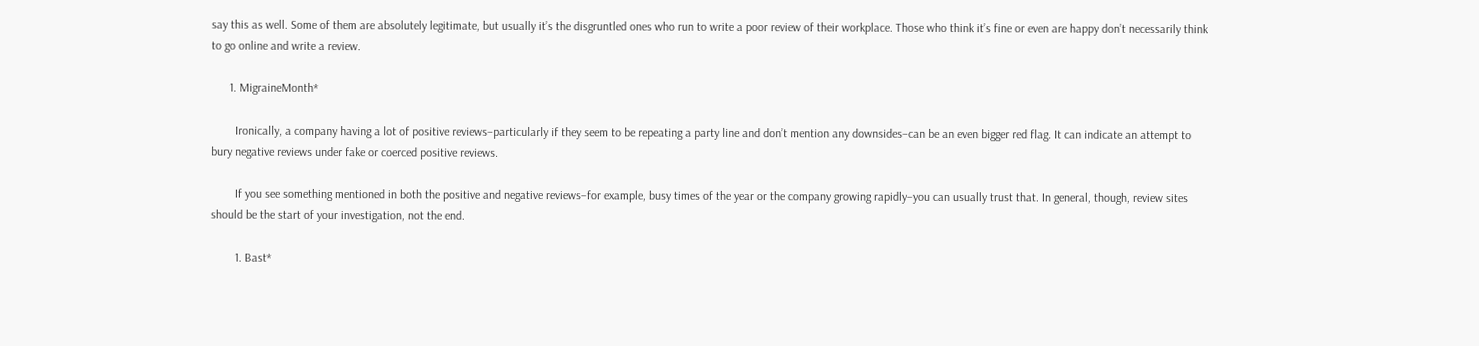say this as well. Some of them are absolutely legitimate, but usually it’s the disgruntled ones who run to write a poor review of their workplace. Those who think it’s fine or even are happy don’t necessarily think to go online and write a review.

      1. MigraineMonth*

        Ironically, a company having a lot of positive reviews–particularly if they seem to be repeating a party line and don’t mention any downsides–can be an even bigger red flag. It can indicate an attempt to bury negative reviews under fake or coerced positive reviews.

        If you see something mentioned in both the positive and negative reviews–for example, busy times of the year or the company growing rapidly–you can usually trust that. In general, though, review sites should be the start of your investigation, not the end.

        1. Bast*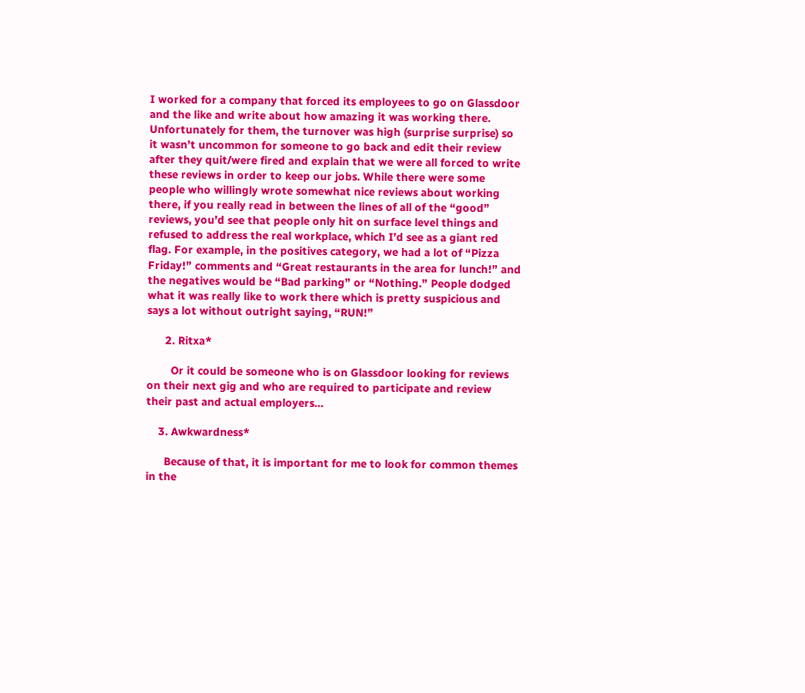I worked for a company that forced its employees to go on Glassdoor and the like and write about how amazing it was working there. Unfortunately for them, the turnover was high (surprise surprise) so it wasn’t uncommon for someone to go back and edit their review after they quit/were fired and explain that we were all forced to write these reviews in order to keep our jobs. While there were some people who willingly wrote somewhat nice reviews about working there, if you really read in between the lines of all of the “good” reviews, you’d see that people only hit on surface level things and refused to address the real workplace, which I’d see as a giant red flag. For example, in the positives category, we had a lot of “Pizza Friday!” comments and “Great restaurants in the area for lunch!” and the negatives would be “Bad parking” or “Nothing.” People dodged what it was really like to work there which is pretty suspicious and says a lot without outright saying, “RUN!”

      2. Ritxa*

        Or it could be someone who is on Glassdoor looking for reviews on their next gig and who are required to participate and review their past and actual employers…

    3. Awkwardness*

      Because of that, it is important for me to look for common themes in the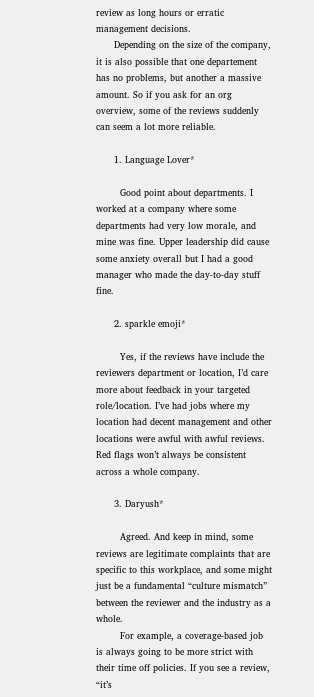review as long hours or erratic management decisions.
      Depending on the size of the company, it is also possible that one departement has no problems, but another a massive amount. So if you ask for an org overview, some of the reviews suddenly can seem a lot more reliable.

      1. Language Lover*

        Good point about departments. I worked at a company where some departments had very low morale, and mine was fine. Upper leadership did cause some anxiety overall but I had a good manager who made the day-to-day stuff fine.

      2. sparkle emoji*

        Yes, if the reviews have include the reviewers department or location, I’d care more about feedback in your targeted role/location. I’ve had jobs where my location had decent management and other locations were awful with awful reviews. Red flags won’t always be consistent across a whole company.

      3. Daryush*

        Agreed. And keep in mind, some reviews are legitimate complaints that are specific to this workplace, and some might just be a fundamental “culture mismatch” between the reviewer and the industry as a whole.
        For example, a coverage-based job is always going to be more strict with their time off policies. If you see a review, “it’s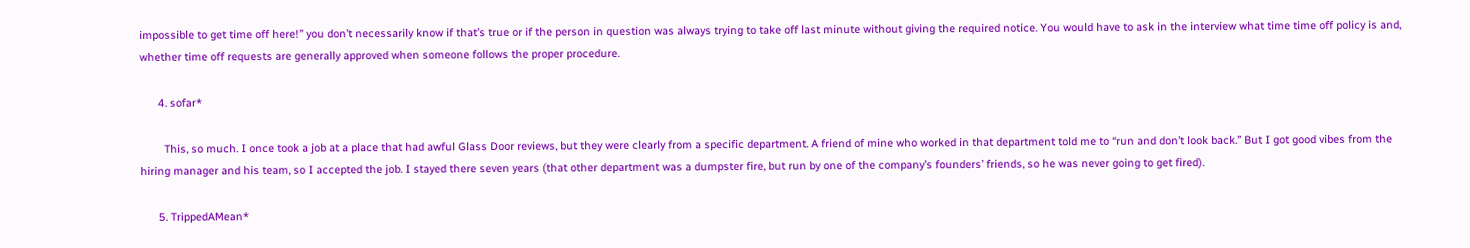impossible to get time off here!” you don’t necessarily know if that’s true or if the person in question was always trying to take off last minute without giving the required notice. You would have to ask in the interview what time time off policy is and, whether time off requests are generally approved when someone follows the proper procedure.

      4. sofar*

        This, so much. I once took a job at a place that had awful Glass Door reviews, but they were clearly from a specific department. A friend of mine who worked in that department told me to “run and don’t look back.” But I got good vibes from the hiring manager and his team, so I accepted the job. I stayed there seven years (that other department was a dumpster fire, but run by one of the company’s founders’ friends, so he was never going to get fired).

      5. TrippedAMean*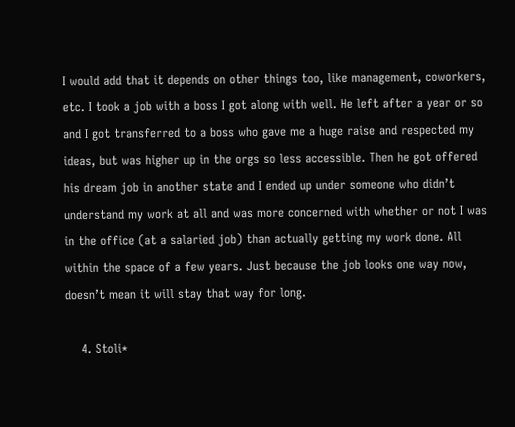I would add that it depends on other things too, like management, coworkers, etc. I took a job with a boss I got along with well. He left after a year or so and I got transferred to a boss who gave me a huge raise and respected my ideas, but was higher up in the orgs so less accessible. Then he got offered his dream job in another state and I ended up under someone who didn’t understand my work at all and was more concerned with whether or not I was in the office (at a salaried job) than actually getting my work done. All within the space of a few years. Just because the job looks one way now, doesn’t mean it will stay that way for long.

    4. Stoli*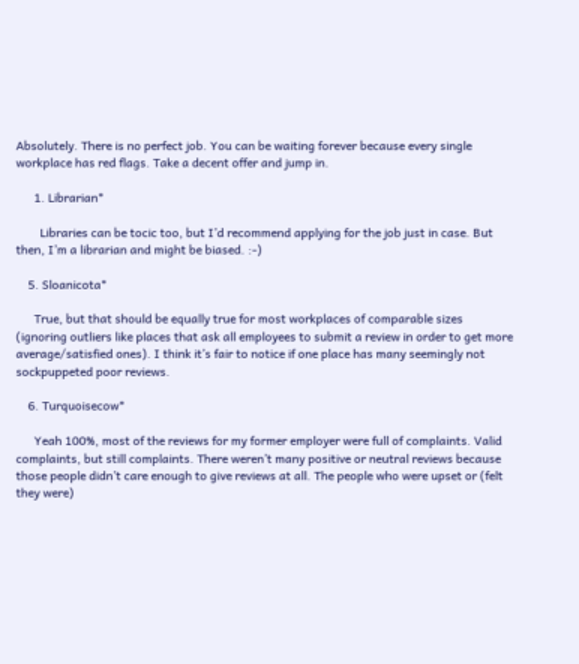Absolutely. There is no perfect job. You can be waiting forever because every single workplace has red flags. Take a decent offer and jump in.

      1. Librarian*

        Libraries can be tocic too, but I’d recommend applying for the job just in case. But then, I’m a librarian and might be biased. :-)

    5. Sloanicota*

      True, but that should be equally true for most workplaces of comparable sizes (ignoring outliers like places that ask all employees to submit a review in order to get more average/satisfied ones). I think it’s fair to notice if one place has many seemingly not sockpuppeted poor reviews.

    6. Turquoisecow*

      Yeah 100%, most of the reviews for my former employer were full of complaints. Valid complaints, but still complaints. There weren’t many positive or neutral reviews because those people didn’t care enough to give reviews at all. The people who were upset or (felt they were)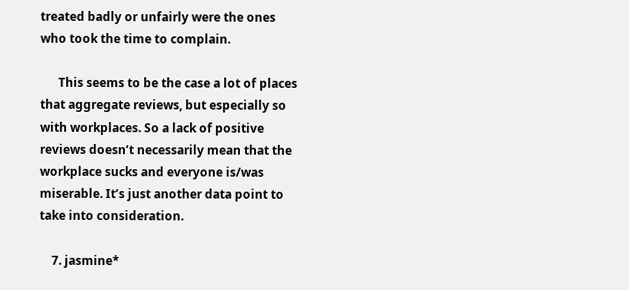treated badly or unfairly were the ones who took the time to complain.

      This seems to be the case a lot of places that aggregate reviews, but especially so with workplaces. So a lack of positive reviews doesn’t necessarily mean that the workplace sucks and everyone is/was miserable. It’s just another data point to take into consideration.

    7. jasmine*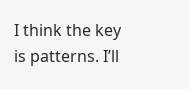I think the key is patterns. I’ll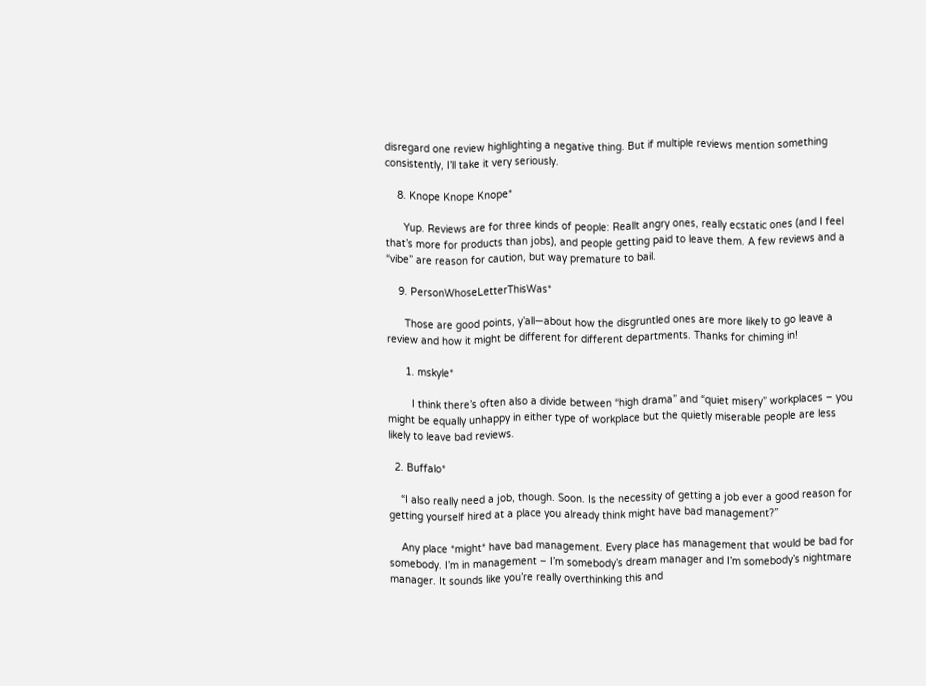disregard one review highlighting a negative thing. But if multiple reviews mention something consistently, I’ll take it very seriously.

    8. Knope Knope Knope*

      Yup. Reviews are for three kinds of people: Reallt angry ones, really ecstatic ones (and I feel that’s more for products than jobs), and people getting paid to leave them. A few reviews and a “vibe” are reason for caution, but way premature to bail.

    9. PersonWhoseLetterThisWas*

      Those are good points, y’all—about how the disgruntled ones are more likely to go leave a review and how it might be different for different departments. Thanks for chiming in!

      1. mskyle*

        I think there’s often also a divide between “high drama” and “quiet misery” workplaces – you might be equally unhappy in either type of workplace but the quietly miserable people are less likely to leave bad reviews.

  2. Buffalo*

    “I also really need a job, though. Soon. Is the necessity of getting a job ever a good reason for getting yourself hired at a place you already think might have bad management?”

    Any place *might* have bad management. Every place has management that would be bad for somebody. I’m in management – I’m somebody’s dream manager and I’m somebody’s nightmare manager. It sounds like you’re really overthinking this and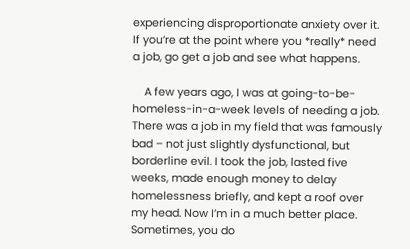experiencing disproportionate anxiety over it. If you’re at the point where you *really* need a job, go get a job and see what happens.

    A few years ago, I was at going-to-be-homeless-in-a-week levels of needing a job. There was a job in my field that was famously bad – not just slightly dysfunctional, but borderline evil. I took the job, lasted five weeks, made enough money to delay homelessness briefly, and kept a roof over my head. Now I’m in a much better place. Sometimes, you do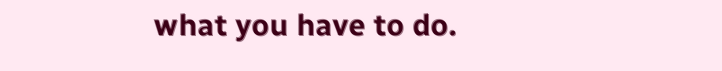what you have to do.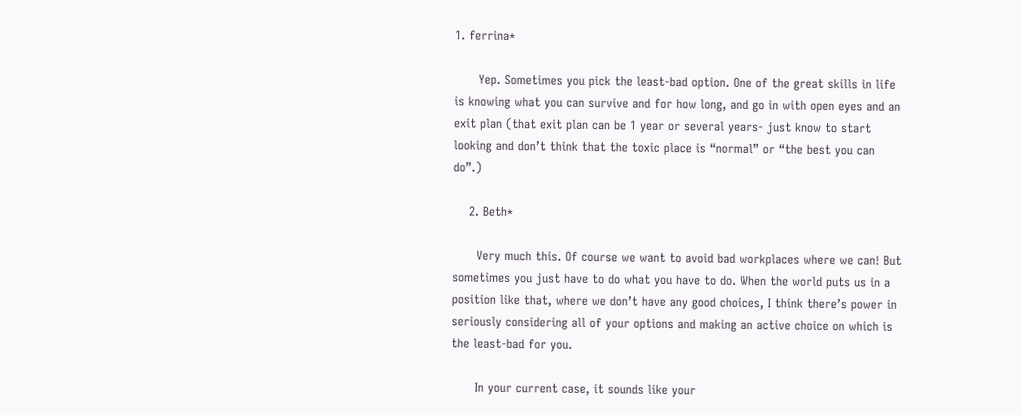1. ferrina*

      Yep. Sometimes you pick the least-bad option. One of the great skills in life is knowing what you can survive and for how long, and go in with open eyes and an exit plan (that exit plan can be 1 year or several years- just know to start looking and don’t think that the toxic place is “normal” or “the best you can do”.)

    2. Beth*

      Very much this. Of course we want to avoid bad workplaces where we can! But sometimes you just have to do what you have to do. When the world puts us in a position like that, where we don’t have any good choices, I think there’s power in seriously considering all of your options and making an active choice on which is the least-bad for you.

      In your current case, it sounds like your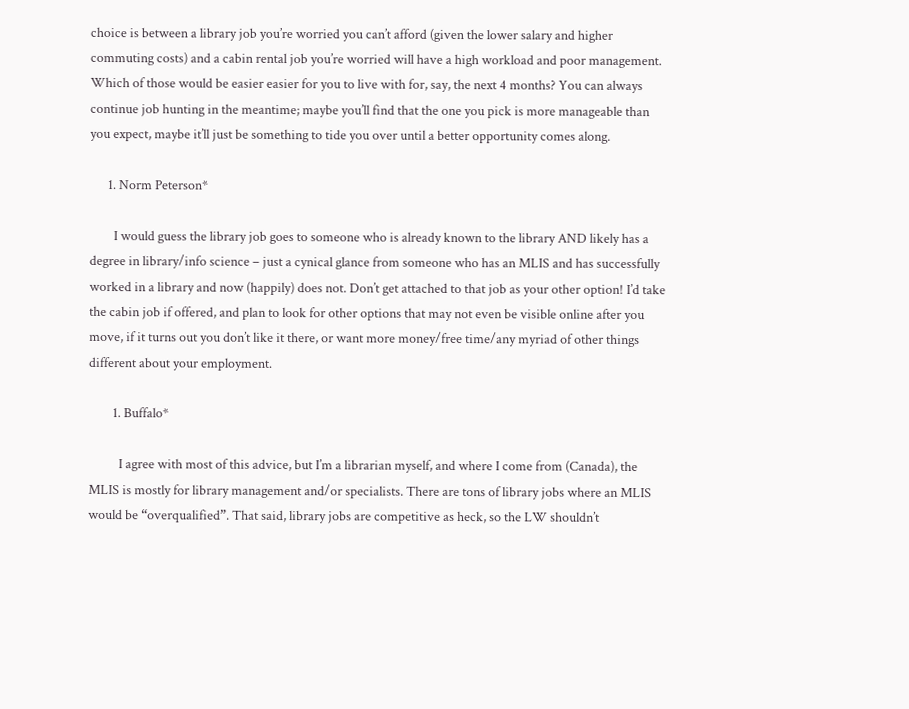choice is between a library job you’re worried you can’t afford (given the lower salary and higher commuting costs) and a cabin rental job you’re worried will have a high workload and poor management. Which of those would be easier easier for you to live with for, say, the next 4 months? You can always continue job hunting in the meantime; maybe you’ll find that the one you pick is more manageable than you expect, maybe it’ll just be something to tide you over until a better opportunity comes along.

      1. Norm Peterson*

        I would guess the library job goes to someone who is already known to the library AND likely has a degree in library/info science – just a cynical glance from someone who has an MLIS and has successfully worked in a library and now (happily) does not. Don’t get attached to that job as your other option! I’d take the cabin job if offered, and plan to look for other options that may not even be visible online after you move, if it turns out you don’t like it there, or want more money/free time/any myriad of other things different about your employment.

        1. Buffalo*

          I agree with most of this advice, but I’m a librarian myself, and where I come from (Canada), the MLIS is mostly for library management and/or specialists. There are tons of library jobs where an MLIS would be “overqualified”. That said, library jobs are competitive as heck, so the LW shouldn’t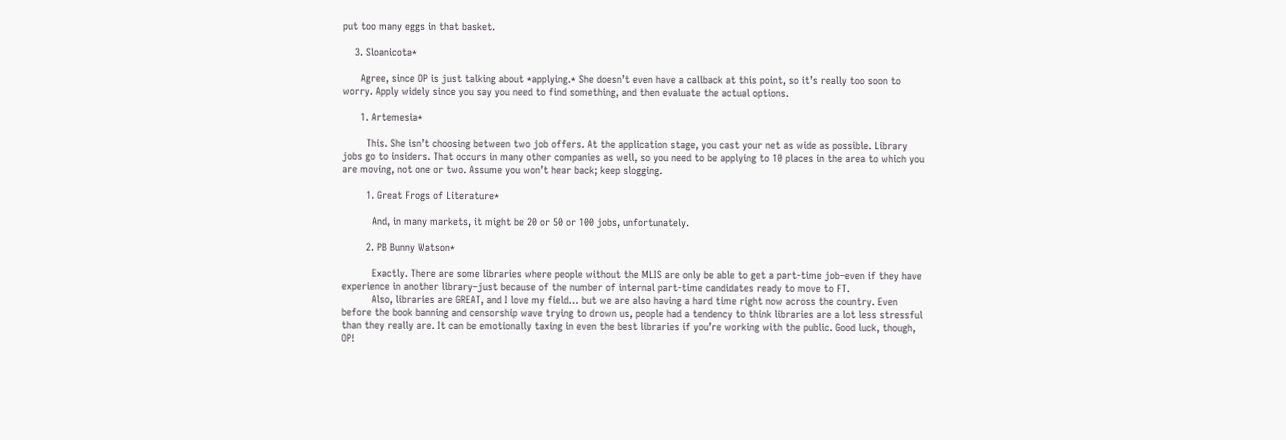put too many eggs in that basket.

    3. Sloanicota*

      Agree, since OP is just talking about *applying.* She doesn’t even have a callback at this point, so it’s really too soon to worry. Apply widely since you say you need to find something, and then evaluate the actual options.

      1. Artemesia*

        This. She isn’t choosing between two job offers. At the application stage, you cast your net as wide as possible. Library jobs go to insiders. That occurs in many other companies as well, so you need to be applying to 10 places in the area to which you are moving, not one or two. Assume you won’t hear back; keep slogging.

        1. Great Frogs of Literature*

          And, in many markets, it might be 20 or 50 or 100 jobs, unfortunately.

        2. PB Bunny Watson*

          Exactly. There are some libraries where people without the MLIS are only be able to get a part-time job–even if they have experience in another library–just because of the number of internal part-time candidates ready to move to FT.
          Also, libraries are GREAT, and I love my field… but we are also having a hard time right now across the country. Even before the book banning and censorship wave trying to drown us, people had a tendency to think libraries are a lot less stressful than they really are. It can be emotionally taxing in even the best libraries if you’re working with the public. Good luck, though, OP!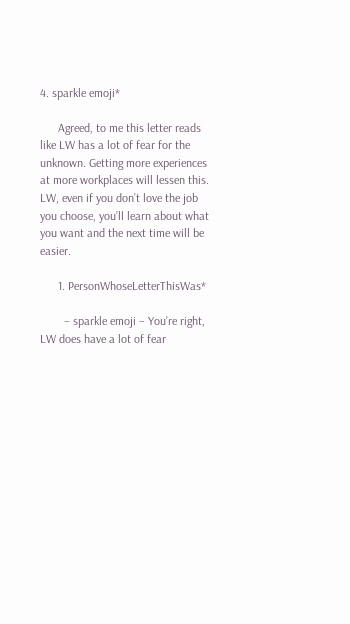4. sparkle emoji*

      Agreed, to me this letter reads like LW has a lot of fear for the unknown. Getting more experiences at more workplaces will lessen this. LW, even if you don’t love the job you choose, you’ll learn about what you want and the next time will be easier.

      1. PersonWhoseLetterThisWas*

        – sparkle emoji – You’re right, LW does have a lot of fear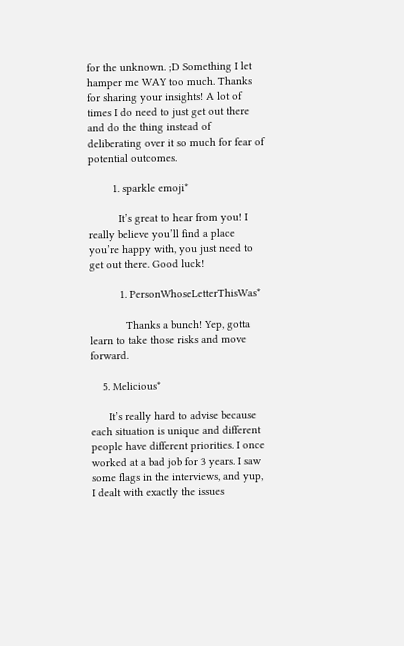for the unknown. ;D Something I let hamper me WAY too much. Thanks for sharing your insights! A lot of times I do need to just get out there and do the thing instead of deliberating over it so much for fear of potential outcomes.

        1. sparkle emoji*

          It’s great to hear from you! I really believe you’ll find a place you’re happy with, you just need to get out there. Good luck!

          1. PersonWhoseLetterThisWas*

            Thanks a bunch! Yep, gotta learn to take those risks and move forward.

    5. Melicious*

      It’s really hard to advise because each situation is unique and different people have different priorities. I once worked at a bad job for 3 years. I saw some flags in the interviews, and yup, I dealt with exactly the issues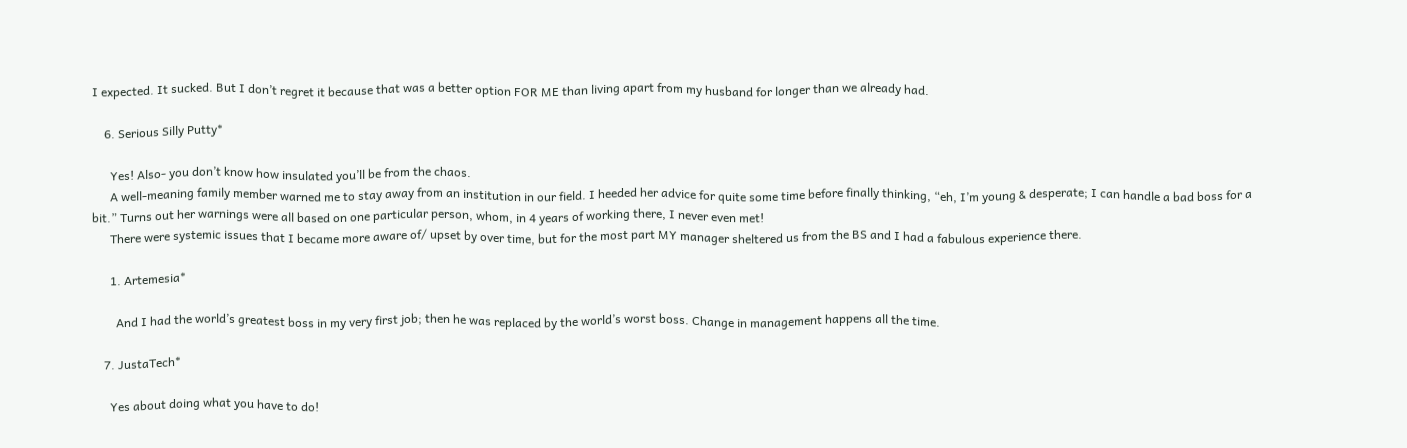I expected. It sucked. But I don’t regret it because that was a better option FOR ME than living apart from my husband for longer than we already had.

    6. Serious Silly Putty*

      Yes! Also- you don’t know how insulated you’ll be from the chaos.
      A well-meaning family member warned me to stay away from an institution in our field. I heeded her advice for quite some time before finally thinking, “eh, I’m young & desperate; I can handle a bad boss for a bit.” Turns out her warnings were all based on one particular person, whom, in 4 years of working there, I never even met!
      There were systemic issues that I became more aware of/ upset by over time, but for the most part MY manager sheltered us from the BS and I had a fabulous experience there.

      1. Artemesia*

        And I had the world’s greatest boss in my very first job; then he was replaced by the world’s worst boss. Change in management happens all the time.

    7. JustaTech*

      Yes about doing what you have to do!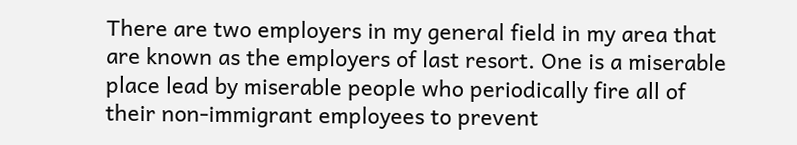There are two employers in my general field in my area that are known as the employers of last resort. One is a miserable place lead by miserable people who periodically fire all of their non-immigrant employees to prevent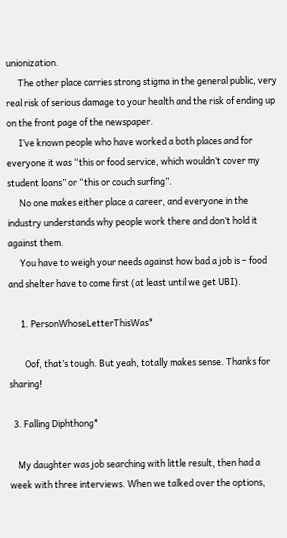unionization.
      The other place carries strong stigma in the general public, very real risk of serious damage to your health and the risk of ending up on the front page of the newspaper.
      I’ve known people who have worked a both places and for everyone it was “this or food service, which wouldn’t cover my student loans” or “this or couch surfing”.
      No one makes either place a career, and everyone in the industry understands why people work there and don’t hold it against them.
      You have to weigh your needs against how bad a job is – food and shelter have to come first (at least until we get UBI).

      1. PersonWhoseLetterThisWas*

        Oof, that’s tough. But yeah, totally makes sense. Thanks for sharing!

  3. Falling Diphthong*

    My daughter was job searching with little result, then had a week with three interviews. When we talked over the options,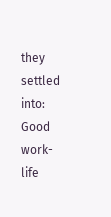they settled into: Good work-life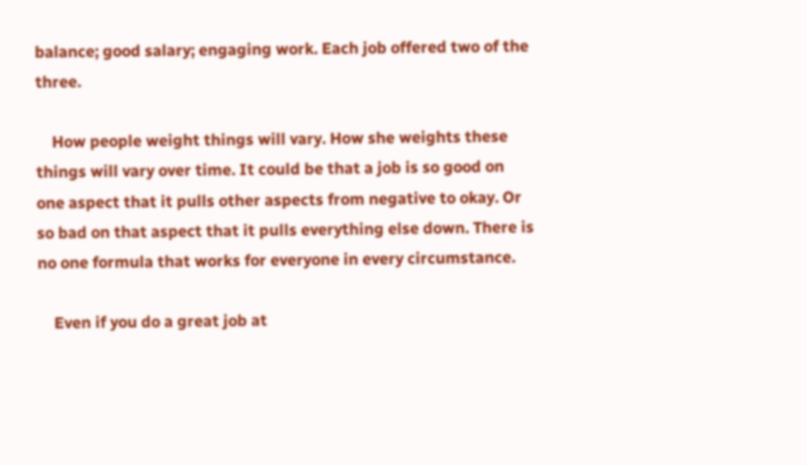balance; good salary; engaging work. Each job offered two of the three.

    How people weight things will vary. How she weights these things will vary over time. It could be that a job is so good on one aspect that it pulls other aspects from negative to okay. Or so bad on that aspect that it pulls everything else down. There is no one formula that works for everyone in every circumstance.

    Even if you do a great job at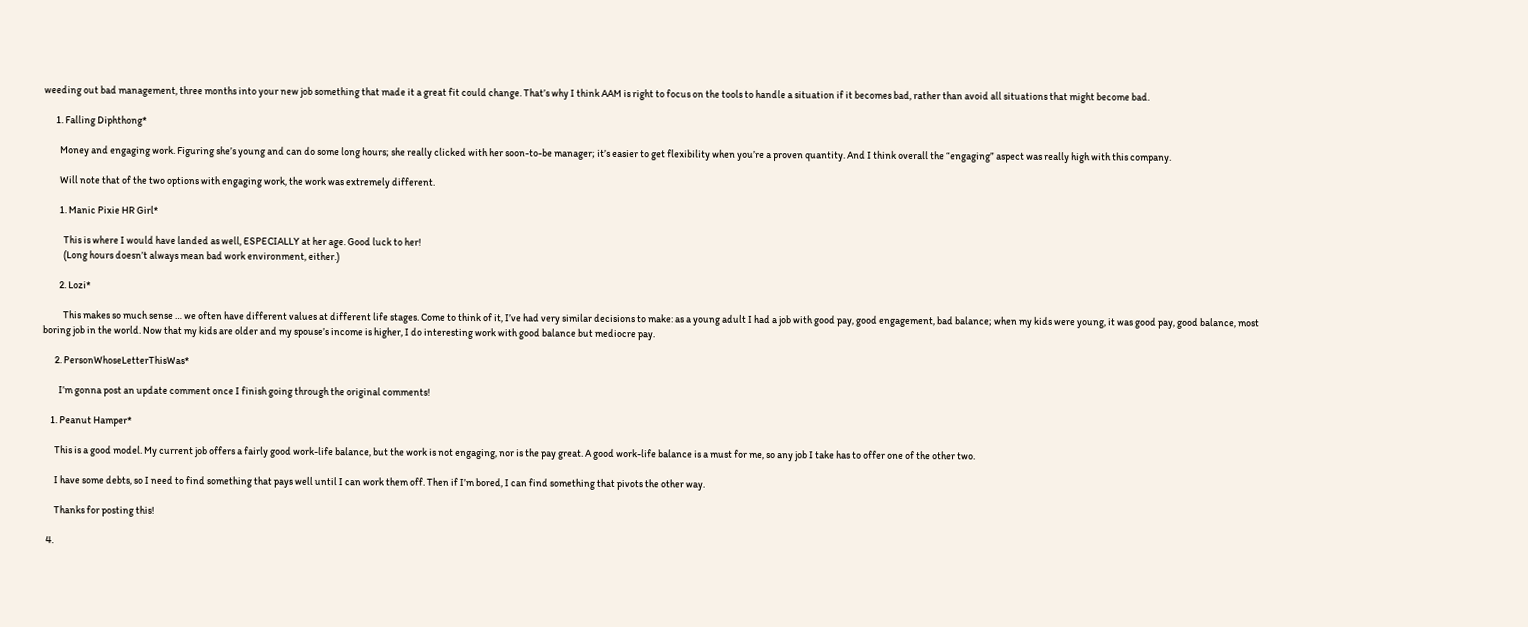weeding out bad management, three months into your new job something that made it a great fit could change. That’s why I think AAM is right to focus on the tools to handle a situation if it becomes bad, rather than avoid all situations that might become bad.

      1. Falling Diphthong*

        Money and engaging work. Figuring she’s young and can do some long hours; she really clicked with her soon-to-be manager; it’s easier to get flexibility when you’re a proven quantity. And I think overall the “engaging” aspect was really high with this company.

        Will note that of the two options with engaging work, the work was extremely different.

        1. Manic Pixie HR Girl*

          This is where I would have landed as well, ESPECIALLY at her age. Good luck to her!
          (Long hours doesn’t always mean bad work environment, either.)

        2. Lozi*

          This makes so much sense … we often have different values at different life stages. Come to think of it, I’ve had very similar decisions to make: as a young adult I had a job with good pay, good engagement, bad balance; when my kids were young, it was good pay, good balance, most boring job in the world. Now that my kids are older and my spouse’s income is higher, I do interesting work with good balance but mediocre pay.

      2. PersonWhoseLetterThisWas*

        I’m gonna post an update comment once I finish going through the original comments!

    1. Peanut Hamper*

      This is a good model. My current job offers a fairly good work-life balance, but the work is not engaging, nor is the pay great. A good work-life balance is a must for me, so any job I take has to offer one of the other two.

      I have some debts, so I need to find something that pays well until I can work them off. Then if I’m bored, I can find something that pivots the other way.

      Thanks for posting this!

  4.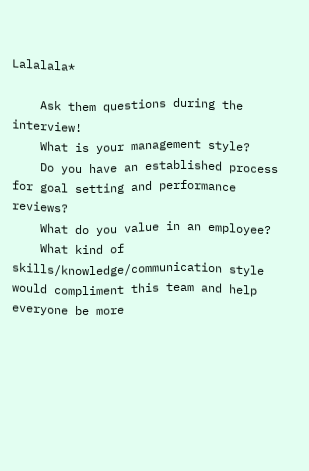Lalalala*

    Ask them questions during the interview!
    What is your management style?
    Do you have an established process for goal setting and performance reviews?
    What do you value in an employee?
    What kind of skills/knowledge/communication style would compliment this team and help everyone be more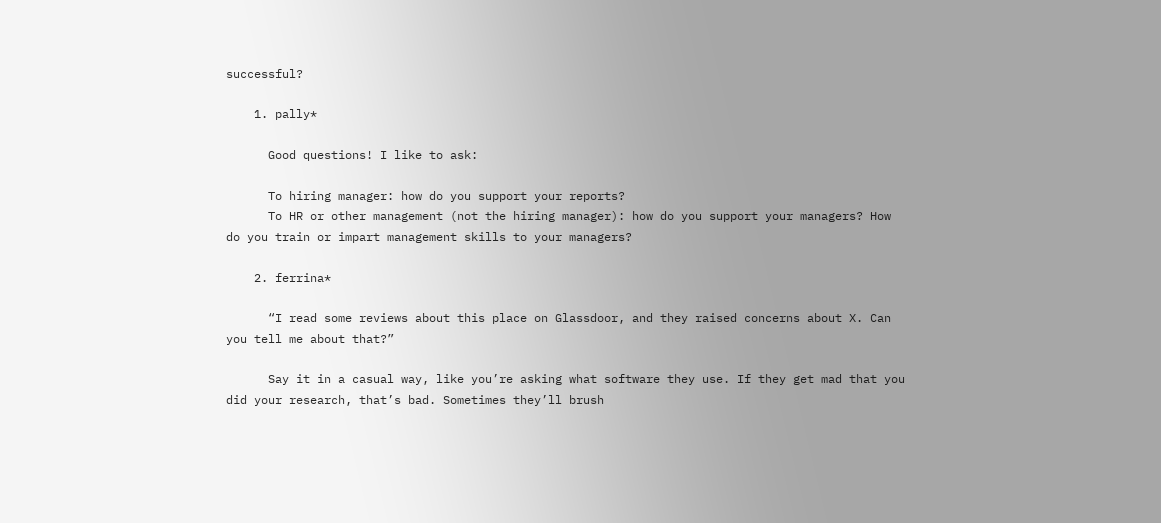successful?

    1. pally*

      Good questions! I like to ask:

      To hiring manager: how do you support your reports?
      To HR or other management (not the hiring manager): how do you support your managers? How do you train or impart management skills to your managers?

    2. ferrina*

      “I read some reviews about this place on Glassdoor, and they raised concerns about X. Can you tell me about that?”

      Say it in a casual way, like you’re asking what software they use. If they get mad that you did your research, that’s bad. Sometimes they’ll brush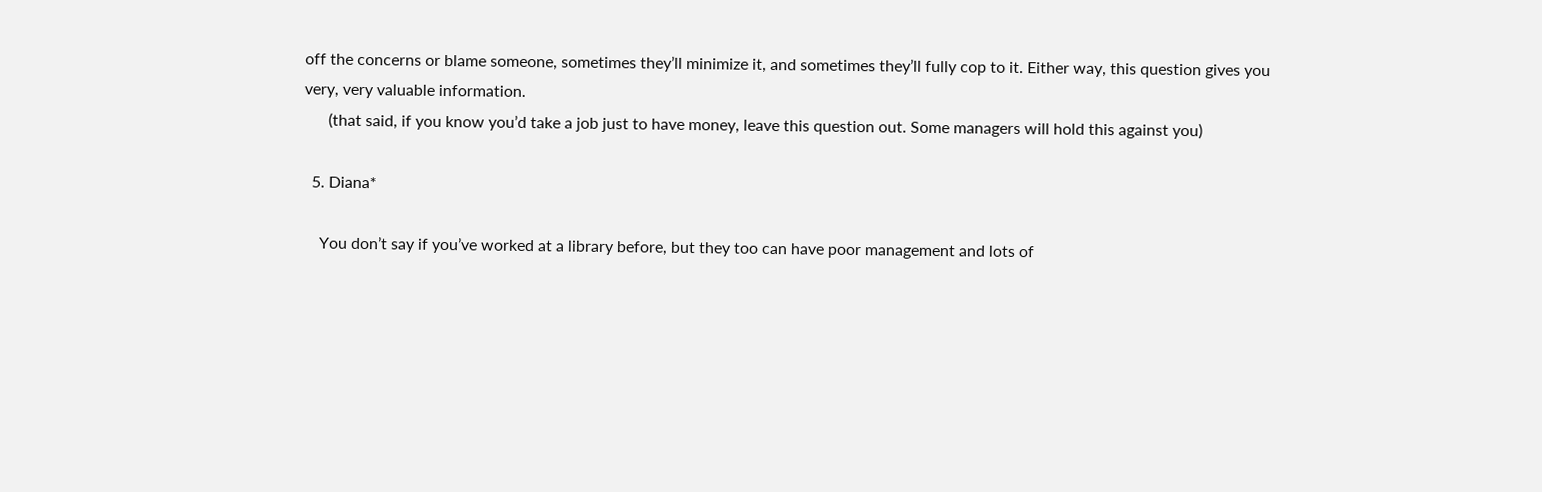off the concerns or blame someone, sometimes they’ll minimize it, and sometimes they’ll fully cop to it. Either way, this question gives you very, very valuable information.
      (that said, if you know you’d take a job just to have money, leave this question out. Some managers will hold this against you)

  5. Diana*

    You don’t say if you’ve worked at a library before, but they too can have poor management and lots of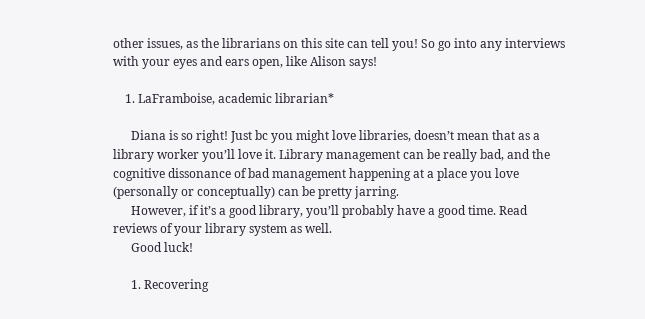other issues, as the librarians on this site can tell you! So go into any interviews with your eyes and ears open, like Alison says!

    1. LaFramboise, academic librarian*

      Diana is so right! Just bc you might love libraries, doesn’t mean that as a library worker you’ll love it. Library management can be really bad, and the cognitive dissonance of bad management happening at a place you love (personally or conceptually) can be pretty jarring.
      However, if it’s a good library, you’ll probably have a good time. Read reviews of your library system as well.
      Good luck!

      1. Recovering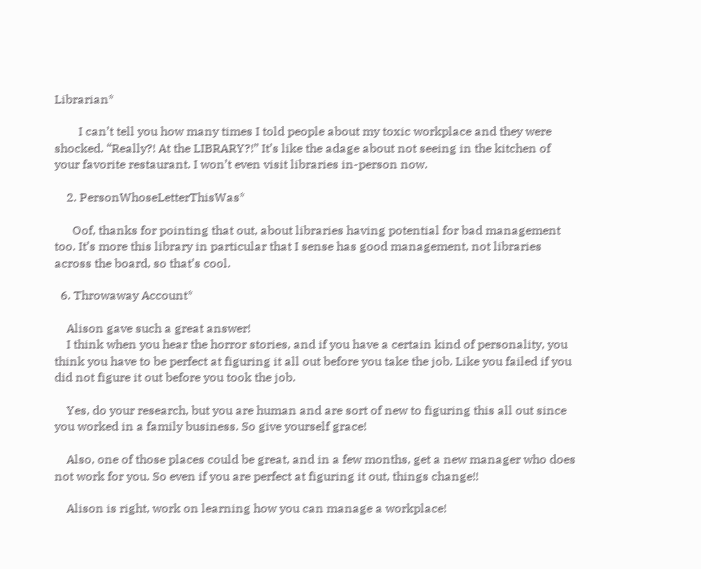Librarian*

        I can’t tell you how many times I told people about my toxic workplace and they were shocked. “Really?! At the LIBRARY?!” It’s like the adage about not seeing in the kitchen of your favorite restaurant. I won’t even visit libraries in-person now.

    2. PersonWhoseLetterThisWas*

      Oof, thanks for pointing that out, about libraries having potential for bad management too. It’s more this library in particular that I sense has good management, not libraries across the board, so that’s cool.

  6. Throwaway Account*

    Alison gave such a great answer!
    I think when you hear the horror stories, and if you have a certain kind of personality, you think you have to be perfect at figuring it all out before you take the job. Like you failed if you did not figure it out before you took the job.

    Yes, do your research, but you are human and are sort of new to figuring this all out since you worked in a family business. So give yourself grace!

    Also, one of those places could be great, and in a few months, get a new manager who does not work for you. So even if you are perfect at figuring it out, things change!!

    Alison is right, work on learning how you can manage a workplace!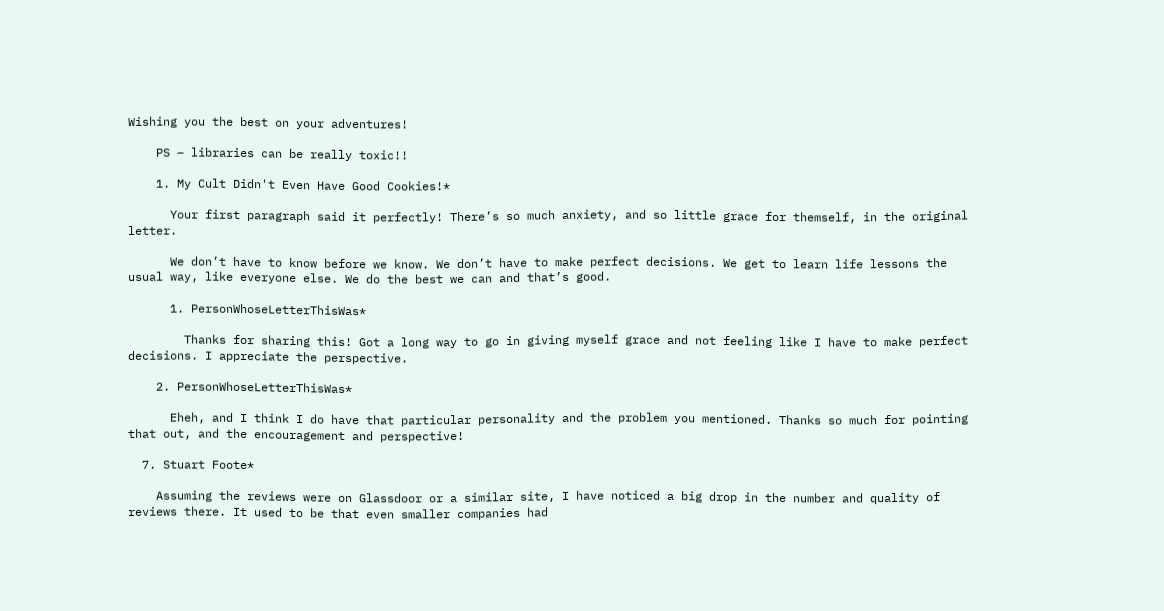Wishing you the best on your adventures!

    PS – libraries can be really toxic!!

    1. My Cult Didn't Even Have Good Cookies!*

      Your first paragraph said it perfectly! There’s so much anxiety, and so little grace for themself, in the original letter.

      We don’t have to know before we know. We don’t have to make perfect decisions. We get to learn life lessons the usual way, like everyone else. We do the best we can and that’s good.

      1. PersonWhoseLetterThisWas*

        Thanks for sharing this! Got a long way to go in giving myself grace and not feeling like I have to make perfect decisions. I appreciate the perspective.

    2. PersonWhoseLetterThisWas*

      Eheh, and I think I do have that particular personality and the problem you mentioned. Thanks so much for pointing that out, and the encouragement and perspective!

  7. Stuart Foote*

    Assuming the reviews were on Glassdoor or a similar site, I have noticed a big drop in the number and quality of reviews there. It used to be that even smaller companies had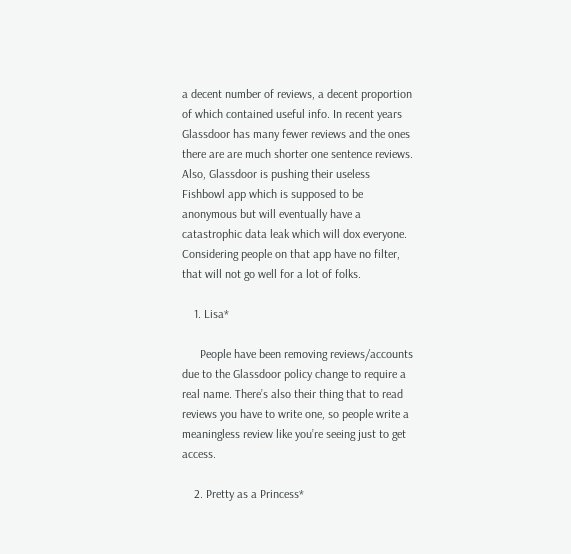a decent number of reviews, a decent proportion of which contained useful info. In recent years Glassdoor has many fewer reviews and the ones there are are much shorter one sentence reviews. Also, Glassdoor is pushing their useless Fishbowl app which is supposed to be anonymous but will eventually have a catastrophic data leak which will dox everyone. Considering people on that app have no filter, that will not go well for a lot of folks.

    1. Lisa*

      People have been removing reviews/accounts due to the Glassdoor policy change to require a real name. There’s also their thing that to read reviews you have to write one, so people write a meaningless review like you’re seeing just to get access.

    2. Pretty as a Princess*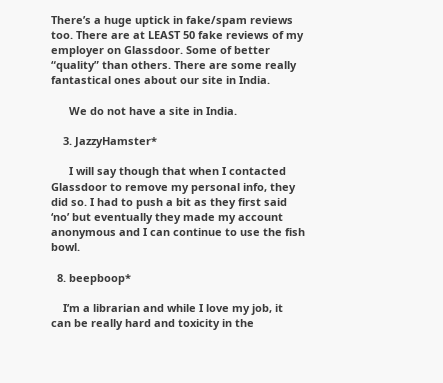There’s a huge uptick in fake/spam reviews too. There are at LEAST 50 fake reviews of my employer on Glassdoor. Some of better “quality” than others. There are some really fantastical ones about our site in India.

      We do not have a site in India.

    3. JazzyHamster*

      I will say though that when I contacted Glassdoor to remove my personal info, they did so. I had to push a bit as they first said ‘no’ but eventually they made my account anonymous and I can continue to use the fish bowl.

  8. beepboop*

    I’m a librarian and while I love my job, it can be really hard and toxicity in the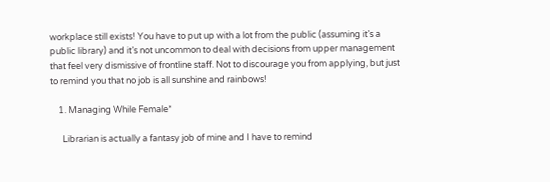workplace still exists! You have to put up with a lot from the public (assuming it’s a public library) and it’s not uncommon to deal with decisions from upper management that feel very dismissive of frontline staff. Not to discourage you from applying, but just to remind you that no job is all sunshine and rainbows!

    1. Managing While Female*

      Librarian is actually a fantasy job of mine and I have to remind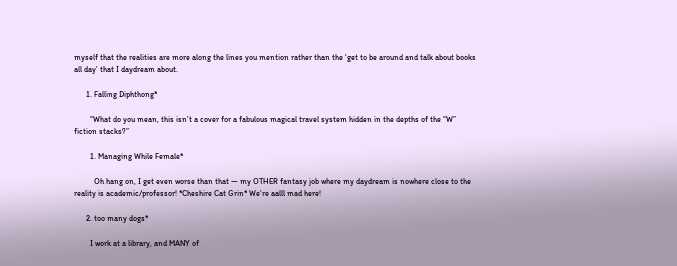myself that the realities are more along the lines you mention rather than the ‘get to be around and talk about books all day’ that I daydream about.

      1. Falling Diphthong*

        “What do you mean, this isn’t a cover for a fabulous magical travel system hidden in the depths of the “W” fiction stacks?”

        1. Managing While Female*

          Oh hang on, I get even worse than that — my OTHER fantasy job where my daydream is nowhere close to the reality is academic/professor! *Cheshire Cat Grin* We’re aalll mad here!

      2. too many dogs*

        I work at a library, and MANY of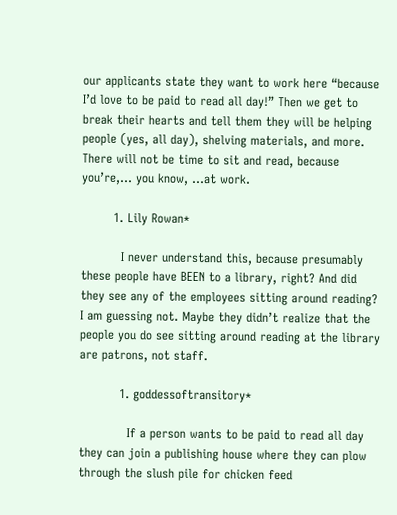our applicants state they want to work here “because I’d love to be paid to read all day!” Then we get to break their hearts and tell them they will be helping people (yes, all day), shelving materials, and more. There will not be time to sit and read, because you’re,… you know, …at work.

        1. Lily Rowan*

          I never understand this, because presumably these people have BEEN to a library, right? And did they see any of the employees sitting around reading? I am guessing not. Maybe they didn’t realize that the people you do see sitting around reading at the library are patrons, not staff.

          1. goddessoftransitory*

            If a person wants to be paid to read all day they can join a publishing house where they can plow through the slush pile for chicken feed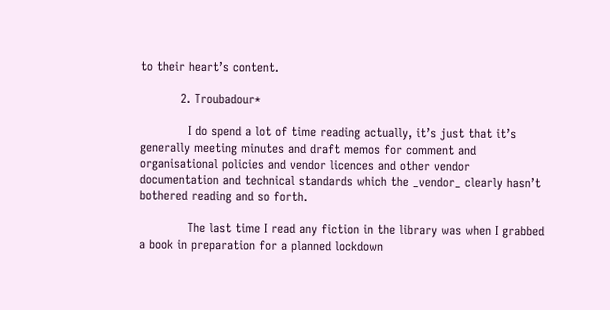to their heart’s content.

          2. Troubadour*

            I do spend a lot of time reading actually, it’s just that it’s generally meeting minutes and draft memos for comment and organisational policies and vendor licences and other vendor documentation and technical standards which the _vendor_ clearly hasn’t bothered reading and so forth.

            The last time I read any fiction in the library was when I grabbed a book in preparation for a planned lockdown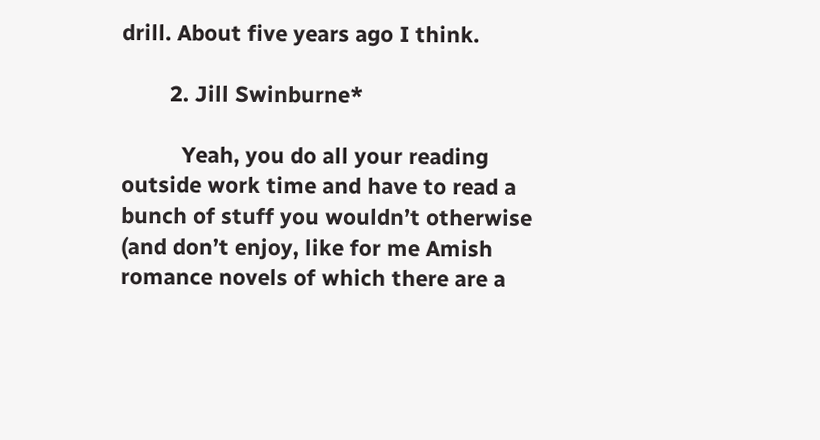drill. About five years ago I think.

        2. Jill Swinburne*

          Yeah, you do all your reading outside work time and have to read a bunch of stuff you wouldn’t otherwise (and don’t enjoy, like for me Amish romance novels of which there are a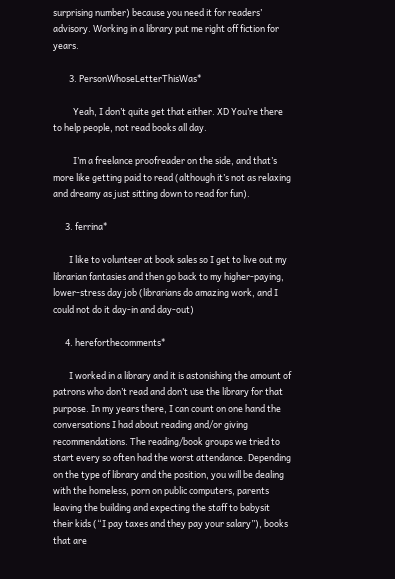surprising number) because you need it for readers’ advisory. Working in a library put me right off fiction for years.

        3. PersonWhoseLetterThisWas*

          Yeah, I don’t quite get that either. XD You’re there to help people, not read books all day.

          I’m a freelance proofreader on the side, and that’s more like getting paid to read (although it’s not as relaxing and dreamy as just sitting down to read for fun).

      3. ferrina*

        I like to volunteer at book sales so I get to live out my librarian fantasies and then go back to my higher-paying, lower-stress day job (librarians do amazing work, and I could not do it day-in and day-out)

      4. hereforthecomments*

        I worked in a library and it is astonishing the amount of patrons who don’t read and don’t use the library for that purpose. In my years there, I can count on one hand the conversations I had about reading and/or giving recommendations. The reading/book groups we tried to start every so often had the worst attendance. Depending on the type of library and the position, you will be dealing with the homeless, porn on public computers, parents leaving the building and expecting the staff to babysit their kids (“I pay taxes and they pay your salary”), books that are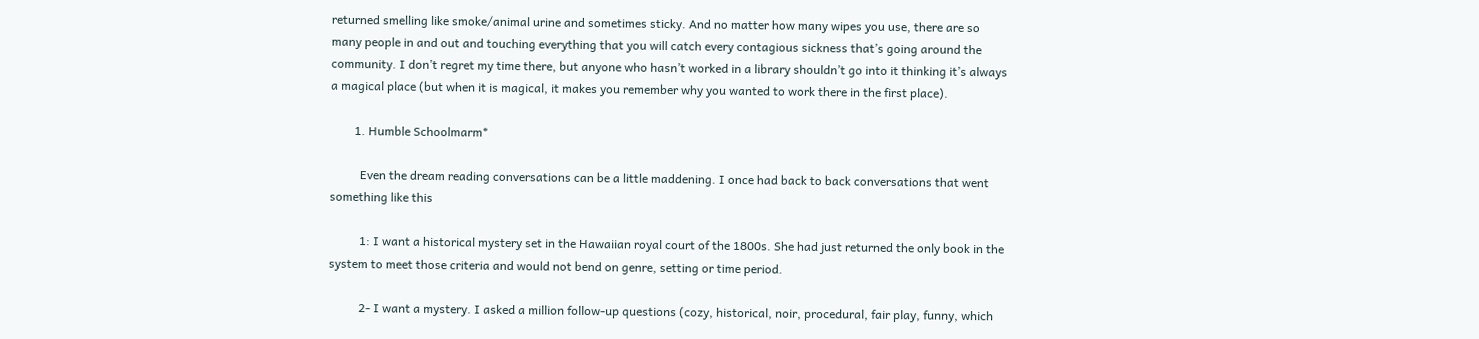returned smelling like smoke/animal urine and sometimes sticky. And no matter how many wipes you use, there are so many people in and out and touching everything that you will catch every contagious sickness that’s going around the community. I don’t regret my time there, but anyone who hasn’t worked in a library shouldn’t go into it thinking it’s always a magical place (but when it is magical, it makes you remember why you wanted to work there in the first place).

        1. Humble Schoolmarm*

          Even the dream reading conversations can be a little maddening. I once had back to back conversations that went something like this

          1: I want a historical mystery set in the Hawaiian royal court of the 1800s. She had just returned the only book in the system to meet those criteria and would not bend on genre, setting or time period.

          2- I want a mystery. I asked a million follow-up questions (cozy, historical, noir, procedural, fair play, funny, which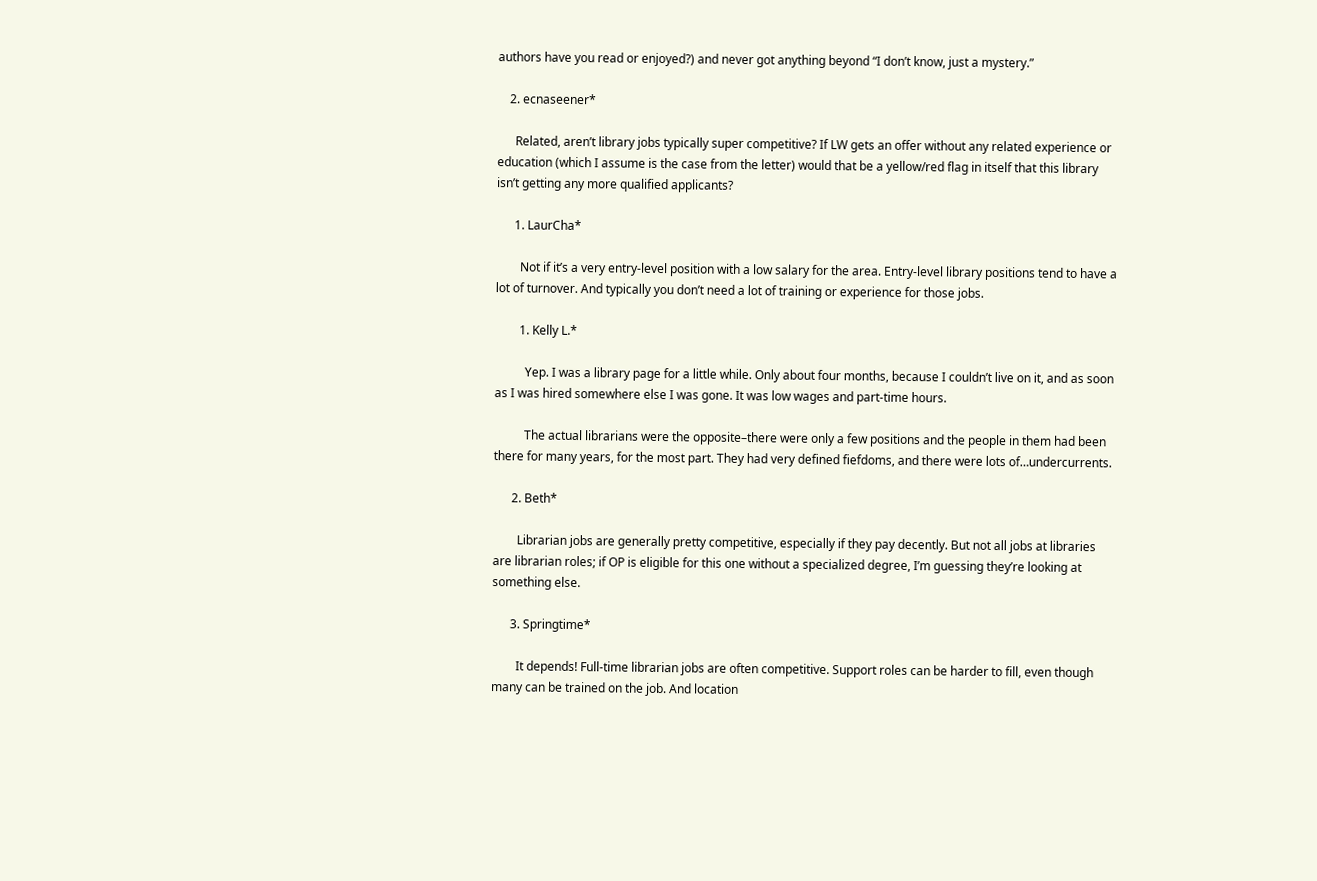authors have you read or enjoyed?) and never got anything beyond “I don’t know, just a mystery.”

    2. ecnaseener*

      Related, aren’t library jobs typically super competitive? If LW gets an offer without any related experience or education (which I assume is the case from the letter) would that be a yellow/red flag in itself that this library isn’t getting any more qualified applicants?

      1. LaurCha*

        Not if it’s a very entry-level position with a low salary for the area. Entry-level library positions tend to have a lot of turnover. And typically you don’t need a lot of training or experience for those jobs.

        1. Kelly L.*

          Yep. I was a library page for a little while. Only about four months, because I couldn’t live on it, and as soon as I was hired somewhere else I was gone. It was low wages and part-time hours.

          The actual librarians were the opposite–there were only a few positions and the people in them had been there for many years, for the most part. They had very defined fiefdoms, and there were lots of…undercurrents.

      2. Beth*

        Librarian jobs are generally pretty competitive, especially if they pay decently. But not all jobs at libraries are librarian roles; if OP is eligible for this one without a specialized degree, I’m guessing they’re looking at something else.

      3. Springtime*

        It depends! Full-time librarian jobs are often competitive. Support roles can be harder to fill, even though many can be trained on the job. And location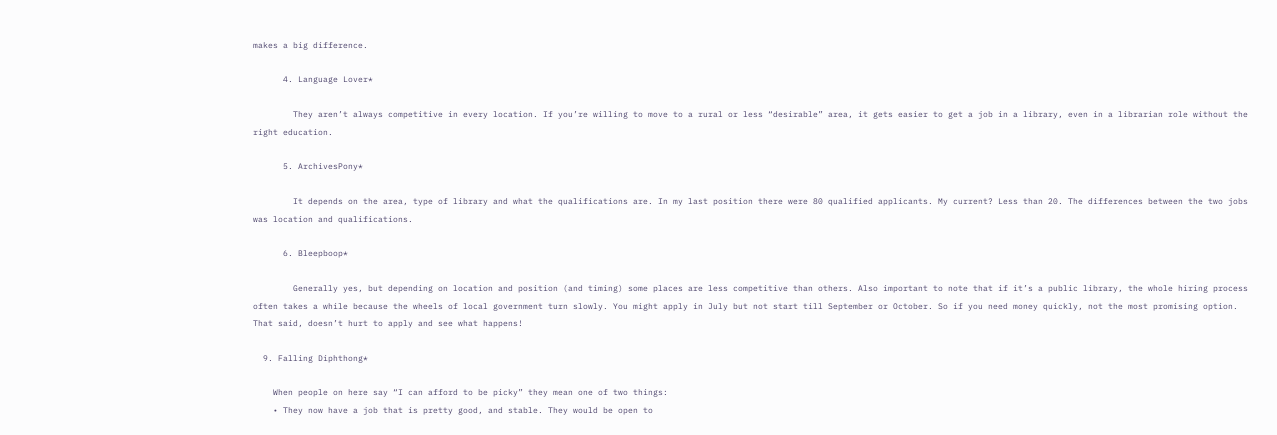makes a big difference.

      4. Language Lover*

        They aren’t always competitive in every location. If you’re willing to move to a rural or less “desirable” area, it gets easier to get a job in a library, even in a librarian role without the right education.

      5. ArchivesPony*

        It depends on the area, type of library and what the qualifications are. In my last position there were 80 qualified applicants. My current? Less than 20. The differences between the two jobs was location and qualifications.

      6. Bleepboop*

        Generally yes, but depending on location and position (and timing) some places are less competitive than others. Also important to note that if it’s a public library, the whole hiring process often takes a while because the wheels of local government turn slowly. You might apply in July but not start till September or October. So if you need money quickly, not the most promising option. That said, doesn’t hurt to apply and see what happens!

  9. Falling Diphthong*

    When people on here say “I can afford to be picky” they mean one of two things:
    • They now have a job that is pretty good, and stable. They would be open to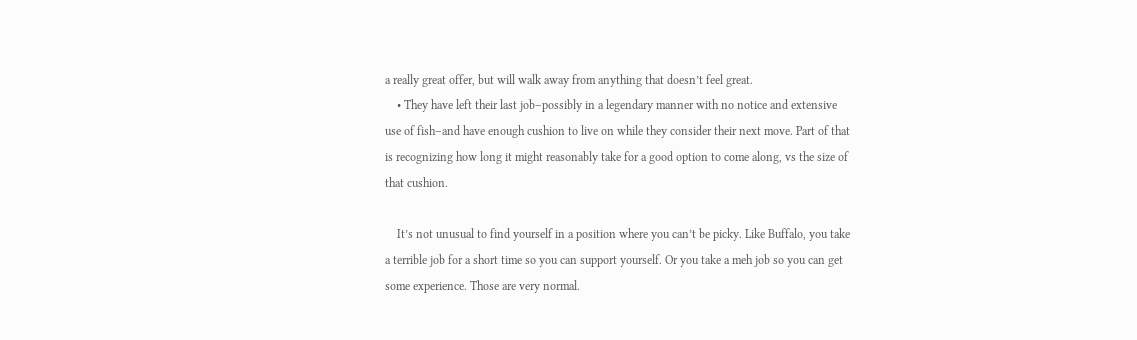a really great offer, but will walk away from anything that doesn’t feel great.
    • They have left their last job–possibly in a legendary manner with no notice and extensive use of fish–and have enough cushion to live on while they consider their next move. Part of that is recognizing how long it might reasonably take for a good option to come along, vs the size of that cushion.

    It’s not unusual to find yourself in a position where you can’t be picky. Like Buffalo, you take a terrible job for a short time so you can support yourself. Or you take a meh job so you can get some experience. Those are very normal.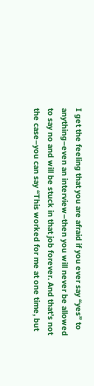I get the feeling that you are afraid if you ever say “yes” to anything–even an interview–then you will never be allowed to say no and will be stuck in that job forever. And that’s not the case–you can say “This worked for me at one time, but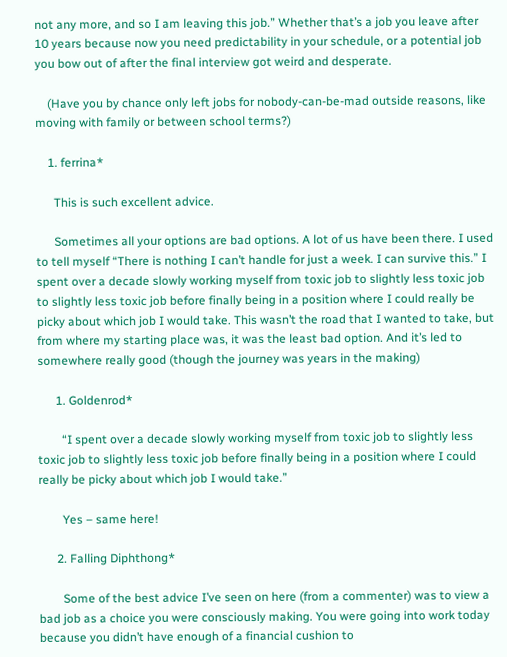not any more, and so I am leaving this job.” Whether that’s a job you leave after 10 years because now you need predictability in your schedule, or a potential job you bow out of after the final interview got weird and desperate.

    (Have you by chance only left jobs for nobody-can-be-mad outside reasons, like moving with family or between school terms?)

    1. ferrina*

      This is such excellent advice.

      Sometimes all your options are bad options. A lot of us have been there. I used to tell myself “There is nothing I can’t handle for just a week. I can survive this.” I spent over a decade slowly working myself from toxic job to slightly less toxic job to slightly less toxic job before finally being in a position where I could really be picky about which job I would take. This wasn’t the road that I wanted to take, but from where my starting place was, it was the least bad option. And it’s led to somewhere really good (though the journey was years in the making)

      1. Goldenrod*

        “I spent over a decade slowly working myself from toxic job to slightly less toxic job to slightly less toxic job before finally being in a position where I could really be picky about which job I would take.”

        Yes – same here!

      2. Falling Diphthong*

        Some of the best advice I’ve seen on here (from a commenter) was to view a bad job as a choice you were consciously making. You were going into work today because you didn’t have enough of a financial cushion to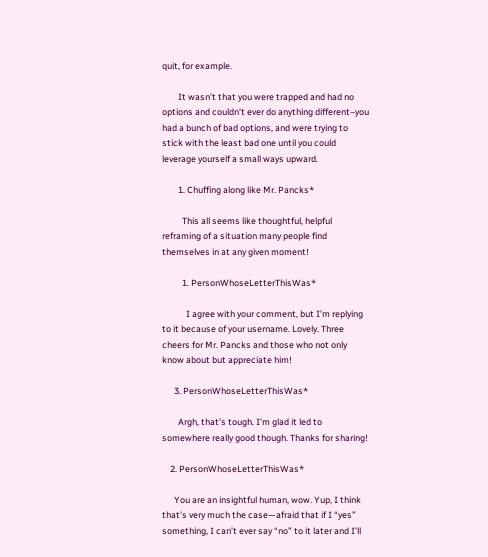quit, for example.

        It wasn’t that you were trapped and had no options and couldn’t ever do anything different–you had a bunch of bad options, and were trying to stick with the least bad one until you could leverage yourself a small ways upward.

        1. Chuffing along like Mr. Pancks*

          This all seems like thoughtful, helpful reframing of a situation many people find themselves in at any given moment!

          1. PersonWhoseLetterThisWas*

            I agree with your comment, but I’m replying to it because of your username. Lovely. Three cheers for Mr. Pancks and those who not only know about but appreciate him!

      3. PersonWhoseLetterThisWas*

        Argh, that’s tough. I’m glad it led to somewhere really good though. Thanks for sharing!

    2. PersonWhoseLetterThisWas*

      You are an insightful human, wow. Yup, I think that’s very much the case—afraid that if I “yes” something, I can’t ever say “no” to it later and I’ll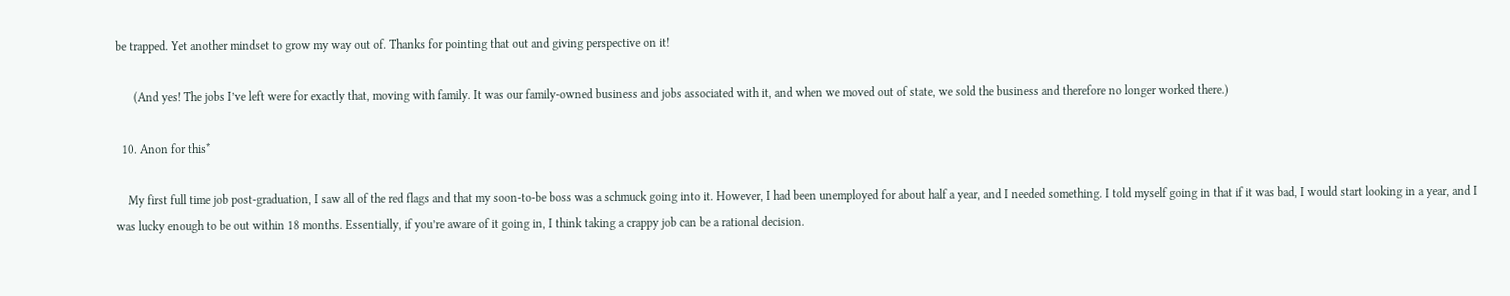be trapped. Yet another mindset to grow my way out of. Thanks for pointing that out and giving perspective on it!

      (And yes! The jobs I’ve left were for exactly that, moving with family. It was our family-owned business and jobs associated with it, and when we moved out of state, we sold the business and therefore no longer worked there.)

  10. Anon for this*

    My first full time job post-graduation, I saw all of the red flags and that my soon-to-be boss was a schmuck going into it. However, I had been unemployed for about half a year, and I needed something. I told myself going in that if it was bad, I would start looking in a year, and I was lucky enough to be out within 18 months. Essentially, if you’re aware of it going in, I think taking a crappy job can be a rational decision.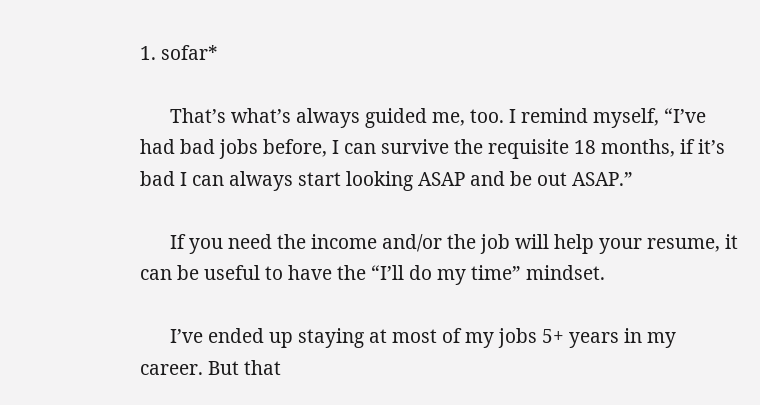1. sofar*

      That’s what’s always guided me, too. I remind myself, “I’ve had bad jobs before, I can survive the requisite 18 months, if it’s bad I can always start looking ASAP and be out ASAP.”

      If you need the income and/or the job will help your resume, it can be useful to have the “I’ll do my time” mindset.

      I’ve ended up staying at most of my jobs 5+ years in my career. But that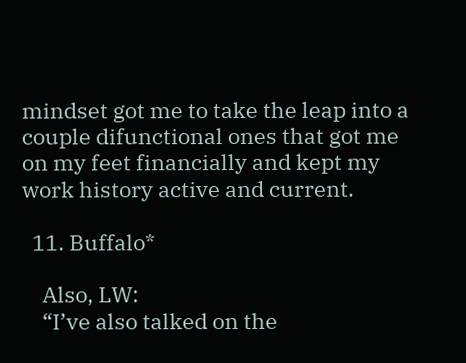mindset got me to take the leap into a couple difunctional ones that got me on my feet financially and kept my work history active and current.

  11. Buffalo*

    Also, LW:
    “I’ve also talked on the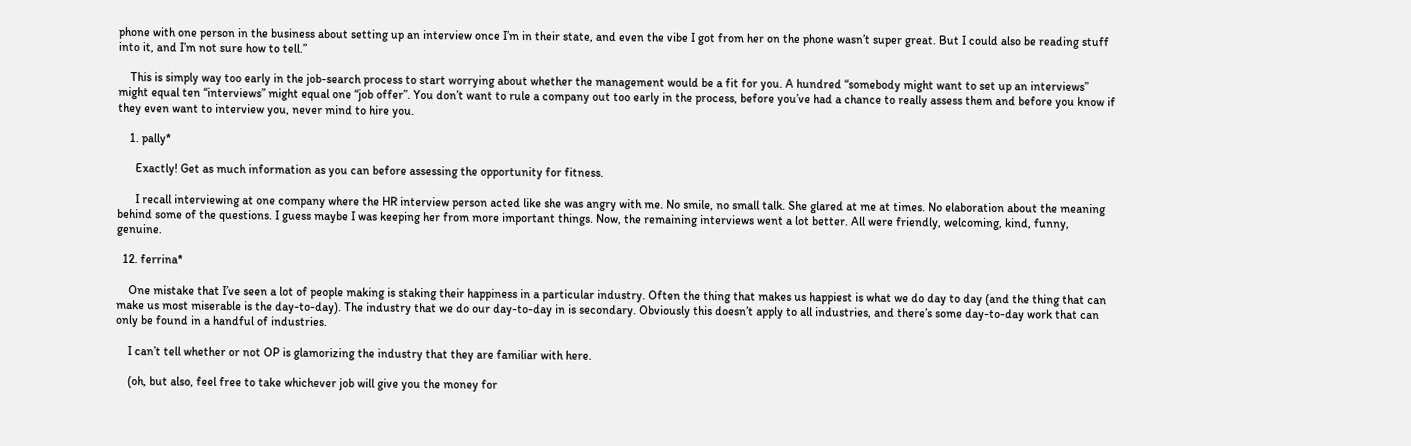phone with one person in the business about setting up an interview once I’m in their state, and even the vibe I got from her on the phone wasn’t super great. But I could also be reading stuff into it, and I’m not sure how to tell.”

    This is simply way too early in the job-search process to start worrying about whether the management would be a fit for you. A hundred “somebody might want to set up an interviews” might equal ten “interviews” might equal one “job offer”. You don’t want to rule a company out too early in the process, before you’ve had a chance to really assess them and before you know if they even want to interview you, never mind to hire you.

    1. pally*

      Exactly! Get as much information as you can before assessing the opportunity for fitness.

      I recall interviewing at one company where the HR interview person acted like she was angry with me. No smile, no small talk. She glared at me at times. No elaboration about the meaning behind some of the questions. I guess maybe I was keeping her from more important things. Now, the remaining interviews went a lot better. All were friendly, welcoming, kind, funny, genuine.

  12. ferrina*

    One mistake that I’ve seen a lot of people making is staking their happiness in a particular industry. Often the thing that makes us happiest is what we do day to day (and the thing that can make us most miserable is the day-to-day). The industry that we do our day-to-day in is secondary. Obviously this doesn’t apply to all industries, and there’s some day-to-day work that can only be found in a handful of industries.

    I can’t tell whether or not OP is glamorizing the industry that they are familiar with here.

    (oh, but also, feel free to take whichever job will give you the money for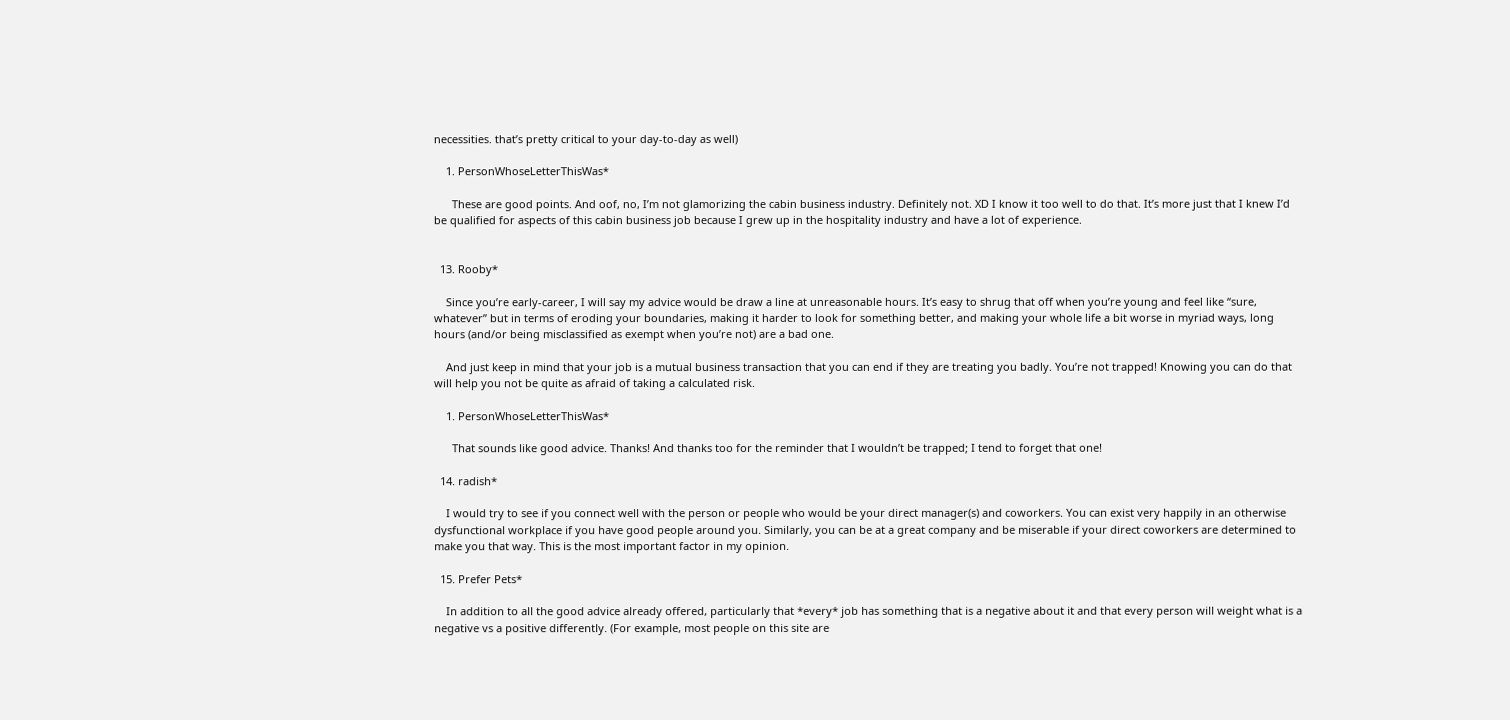necessities. that’s pretty critical to your day-to-day as well)

    1. PersonWhoseLetterThisWas*

      These are good points. And oof, no, I’m not glamorizing the cabin business industry. Definitely not. XD I know it too well to do that. It’s more just that I knew I’d be qualified for aspects of this cabin business job because I grew up in the hospitality industry and have a lot of experience.


  13. Rooby*

    Since you’re early-career, I will say my advice would be draw a line at unreasonable hours. It’s easy to shrug that off when you’re young and feel like “sure, whatever” but in terms of eroding your boundaries, making it harder to look for something better, and making your whole life a bit worse in myriad ways, long hours (and/or being misclassified as exempt when you’re not) are a bad one.

    And just keep in mind that your job is a mutual business transaction that you can end if they are treating you badly. You’re not trapped! Knowing you can do that will help you not be quite as afraid of taking a calculated risk.

    1. PersonWhoseLetterThisWas*

      That sounds like good advice. Thanks! And thanks too for the reminder that I wouldn’t be trapped; I tend to forget that one!

  14. radish*

    I would try to see if you connect well with the person or people who would be your direct manager(s) and coworkers. You can exist very happily in an otherwise dysfunctional workplace if you have good people around you. Similarly, you can be at a great company and be miserable if your direct coworkers are determined to make you that way. This is the most important factor in my opinion.

  15. Prefer Pets*

    In addition to all the good advice already offered, particularly that *every* job has something that is a negative about it and that every person will weight what is a negative vs a positive differently. (For example, most people on this site are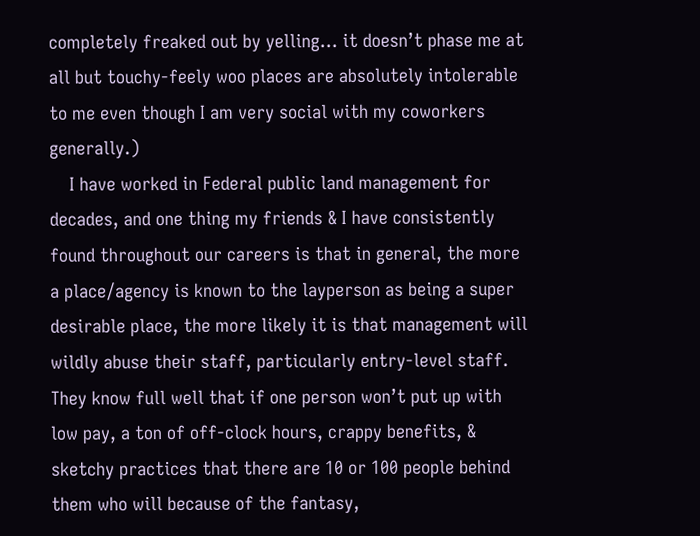completely freaked out by yelling… it doesn’t phase me at all but touchy-feely woo places are absolutely intolerable to me even though I am very social with my coworkers generally.)
    I have worked in Federal public land management for decades, and one thing my friends & I have consistently found throughout our careers is that in general, the more a place/agency is known to the layperson as being a super desirable place, the more likely it is that management will wildly abuse their staff, particularly entry-level staff. They know full well that if one person won’t put up with low pay, a ton of off-clock hours, crappy benefits, & sketchy practices that there are 10 or 100 people behind them who will because of the fantasy,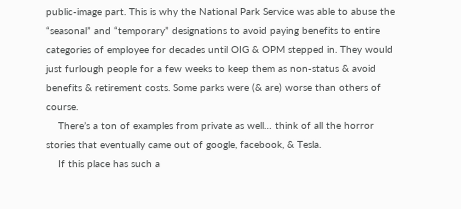public-image part. This is why the National Park Service was able to abuse the “seasonal” and “temporary” designations to avoid paying benefits to entire categories of employee for decades until OIG & OPM stepped in. They would just furlough people for a few weeks to keep them as non-status & avoid benefits & retirement costs. Some parks were (& are) worse than others of course.
    There’s a ton of examples from private as well… think of all the horror stories that eventually came out of google, facebook, & Tesla.
    If this place has such a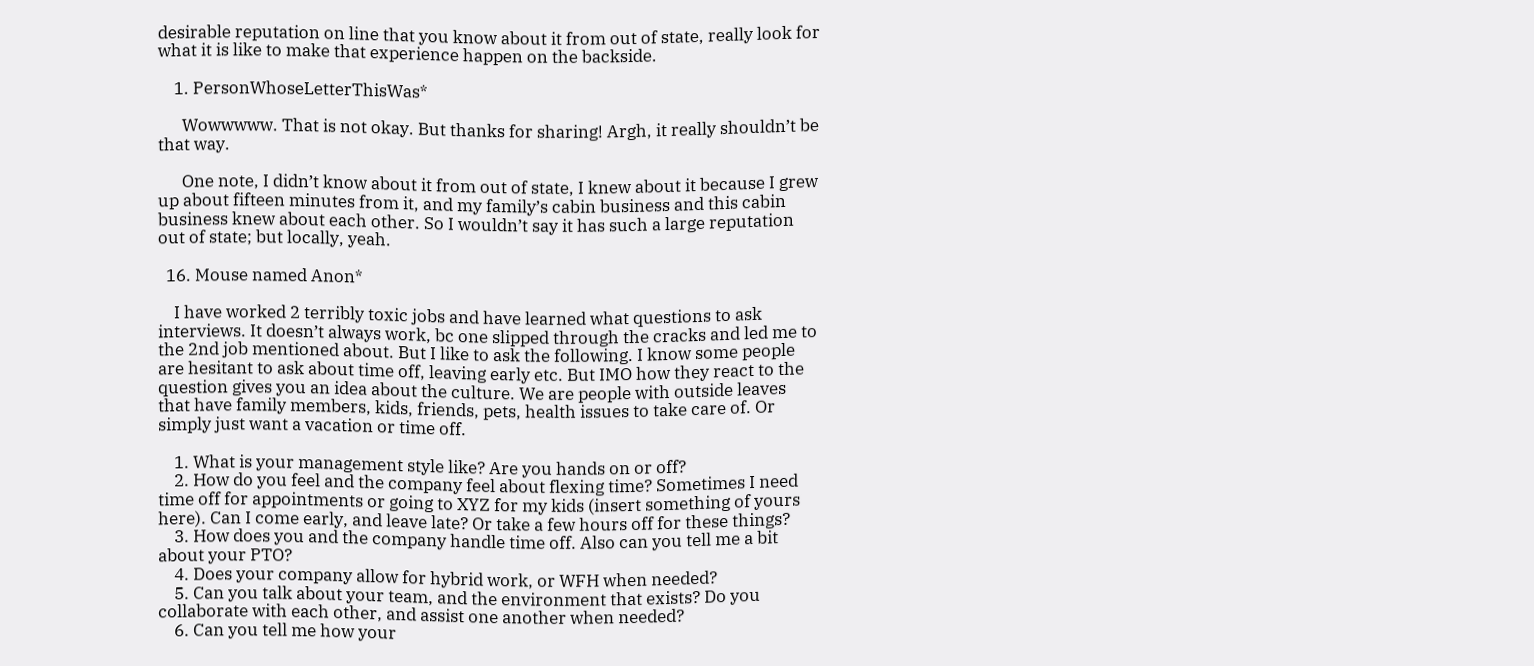desirable reputation on line that you know about it from out of state, really look for what it is like to make that experience happen on the backside.

    1. PersonWhoseLetterThisWas*

      Wowwwww. That is not okay. But thanks for sharing! Argh, it really shouldn’t be that way.

      One note, I didn’t know about it from out of state, I knew about it because I grew up about fifteen minutes from it, and my family’s cabin business and this cabin business knew about each other. So I wouldn’t say it has such a large reputation out of state; but locally, yeah.

  16. Mouse named Anon*

    I have worked 2 terribly toxic jobs and have learned what questions to ask interviews. It doesn’t always work, bc one slipped through the cracks and led me to the 2nd job mentioned about. But I like to ask the following. I know some people are hesitant to ask about time off, leaving early etc. But IMO how they react to the question gives you an idea about the culture. We are people with outside leaves that have family members, kids, friends, pets, health issues to take care of. Or simply just want a vacation or time off.

    1. What is your management style like? Are you hands on or off?
    2. How do you feel and the company feel about flexing time? Sometimes I need time off for appointments or going to XYZ for my kids (insert something of yours here). Can I come early, and leave late? Or take a few hours off for these things?
    3. How does you and the company handle time off. Also can you tell me a bit about your PTO?
    4. Does your company allow for hybrid work, or WFH when needed?
    5. Can you talk about your team, and the environment that exists? Do you collaborate with each other, and assist one another when needed?
    6. Can you tell me how your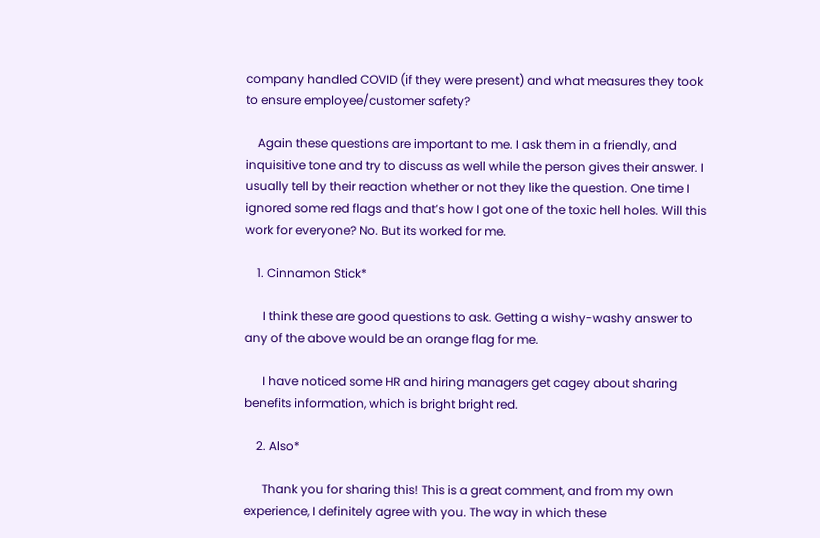company handled COVID (if they were present) and what measures they took to ensure employee/customer safety?

    Again these questions are important to me. I ask them in a friendly, and inquisitive tone and try to discuss as well while the person gives their answer. I usually tell by their reaction whether or not they like the question. One time I ignored some red flags and that’s how I got one of the toxic hell holes. Will this work for everyone? No. But its worked for me.

    1. Cinnamon Stick*

      I think these are good questions to ask. Getting a wishy-washy answer to any of the above would be an orange flag for me.

      I have noticed some HR and hiring managers get cagey about sharing benefits information, which is bright bright red.

    2. Also*

      Thank you for sharing this! This is a great comment, and from my own experience, I definitely agree with you. The way in which these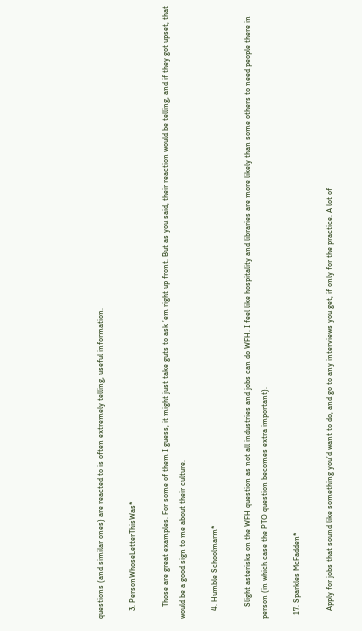questions (and similar ones) are reacted to is often extremely telling, useful information.

    3. PersonWhoseLetterThisWas*

      Those are great examples. For some of them I guess, it might just take guts to ask ’em right up front. But as you said, their reaction would be telling, and if they got upset, that would be a good sign to me about their culture.

    4. Humble Schoolmarm*

      Slight asterisks on the WFH question as not all industries and jobs can do WFH. I feel like hospitality and libraries are more likely than some others to need people there in person (in which case the PTO question becomes extra important).

  17. Sparkles McFadden*

    Apply for jobs that sound like something you’d want to do, and go to any interviews you get, if only for the practice. A lot of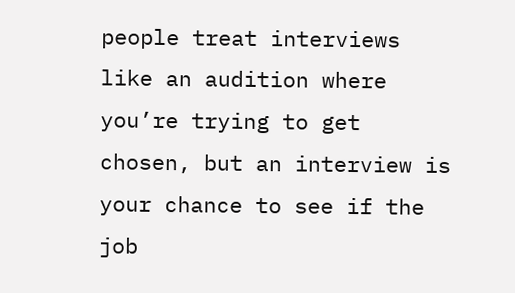people treat interviews like an audition where you’re trying to get chosen, but an interview is your chance to see if the job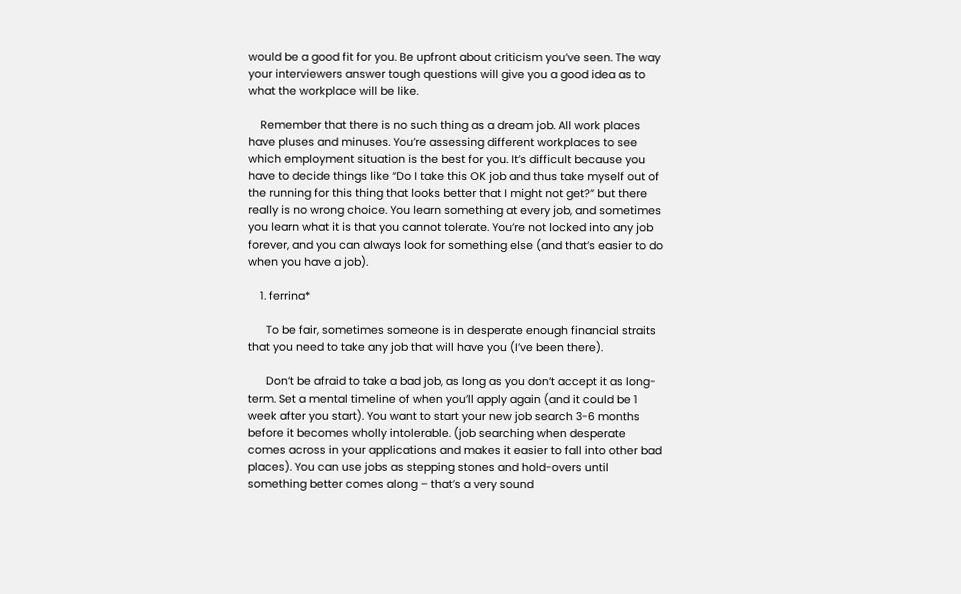would be a good fit for you. Be upfront about criticism you’ve seen. The way your interviewers answer tough questions will give you a good idea as to what the workplace will be like.

    Remember that there is no such thing as a dream job. All work places have pluses and minuses. You’re assessing different workplaces to see which employment situation is the best for you. It’s difficult because you have to decide things like “Do I take this OK job and thus take myself out of the running for this thing that looks better that I might not get?” but there really is no wrong choice. You learn something at every job, and sometimes you learn what it is that you cannot tolerate. You’re not locked into any job forever, and you can always look for something else (and that’s easier to do when you have a job).

    1. ferrina*

      To be fair, sometimes someone is in desperate enough financial straits that you need to take any job that will have you (I’ve been there).

      Don’t be afraid to take a bad job, as long as you don’t accept it as long-term. Set a mental timeline of when you’ll apply again (and it could be 1 week after you start). You want to start your new job search 3-6 months before it becomes wholly intolerable. (job searching when desperate comes across in your applications and makes it easier to fall into other bad places). You can use jobs as stepping stones and hold-overs until something better comes along – that’s a very sound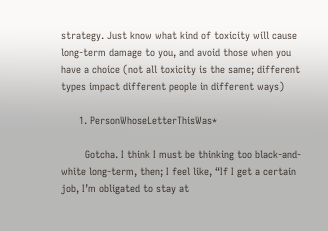strategy. Just know what kind of toxicity will cause long-term damage to you, and avoid those when you have a choice (not all toxicity is the same; different types impact different people in different ways)

      1. PersonWhoseLetterThisWas*

        Gotcha. I think I must be thinking too black-and-white long-term, then; I feel like, “If I get a certain job, I’m obligated to stay at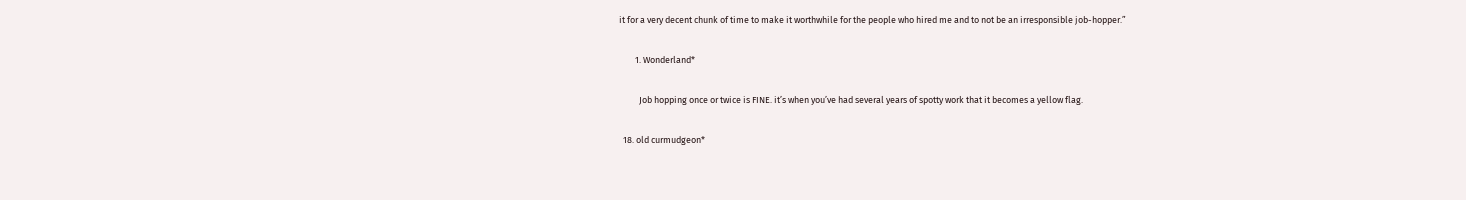it for a very decent chunk of time to make it worthwhile for the people who hired me and to not be an irresponsible job-hopper.”

        1. Wonderland*

          Job hopping once or twice is FINE. it’s when you’ve had several years of spotty work that it becomes a yellow flag.

  18. old curmudgeon*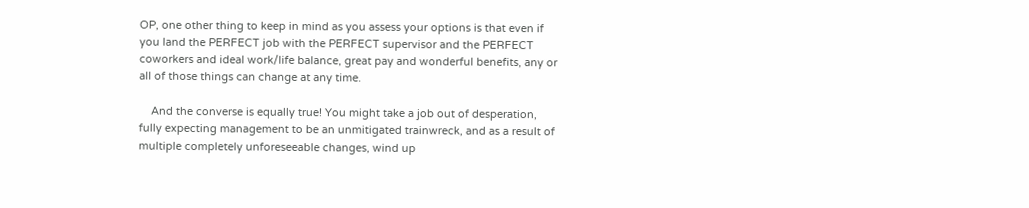OP, one other thing to keep in mind as you assess your options is that even if you land the PERFECT job with the PERFECT supervisor and the PERFECT coworkers and ideal work/life balance, great pay and wonderful benefits, any or all of those things can change at any time.

    And the converse is equally true! You might take a job out of desperation, fully expecting management to be an unmitigated trainwreck, and as a result of multiple completely unforeseeable changes, wind up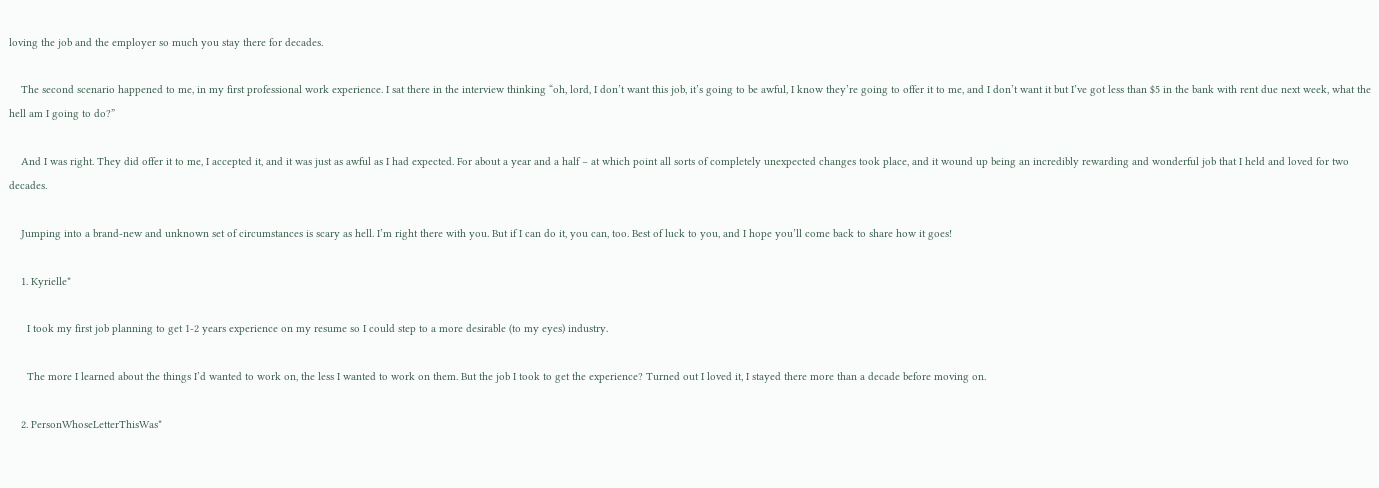loving the job and the employer so much you stay there for decades.

    The second scenario happened to me, in my first professional work experience. I sat there in the interview thinking “oh, lord, I don’t want this job, it’s going to be awful, I know they’re going to offer it to me, and I don’t want it but I’ve got less than $5 in the bank with rent due next week, what the hell am I going to do?”

    And I was right. They did offer it to me, I accepted it, and it was just as awful as I had expected. For about a year and a half – at which point all sorts of completely unexpected changes took place, and it wound up being an incredibly rewarding and wonderful job that I held and loved for two decades.

    Jumping into a brand-new and unknown set of circumstances is scary as hell. I’m right there with you. But if I can do it, you can, too. Best of luck to you, and I hope you’ll come back to share how it goes!

    1. Kyrielle*

      I took my first job planning to get 1-2 years experience on my resume so I could step to a more desirable (to my eyes) industry.

      The more I learned about the things I’d wanted to work on, the less I wanted to work on them. But the job I took to get the experience? Turned out I loved it, I stayed there more than a decade before moving on.

    2. PersonWhoseLetterThisWas*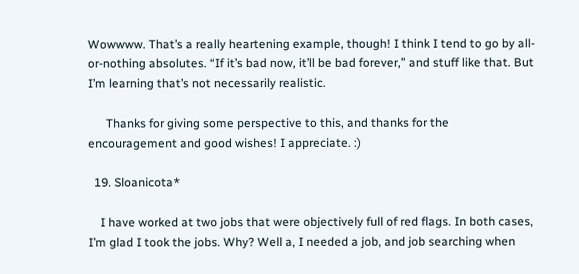Wowwww. That’s a really heartening example, though! I think I tend to go by all-or-nothing absolutes. “If it’s bad now, it’ll be bad forever,” and stuff like that. But I’m learning that’s not necessarily realistic.

      Thanks for giving some perspective to this, and thanks for the encouragement and good wishes! I appreciate. :)

  19. Sloanicota*

    I have worked at two jobs that were objectively full of red flags. In both cases, I’m glad I took the jobs. Why? Well a, I needed a job, and job searching when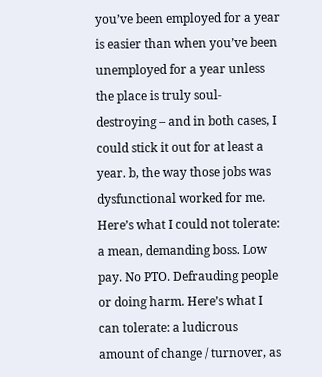you’ve been employed for a year is easier than when you’ve been unemployed for a year unless the place is truly soul-destroying – and in both cases, I could stick it out for at least a year. b, the way those jobs was dysfunctional worked for me. Here’s what I could not tolerate: a mean, demanding boss. Low pay. No PTO. Defrauding people or doing harm. Here’s what I can tolerate: a ludicrous amount of change / turnover, as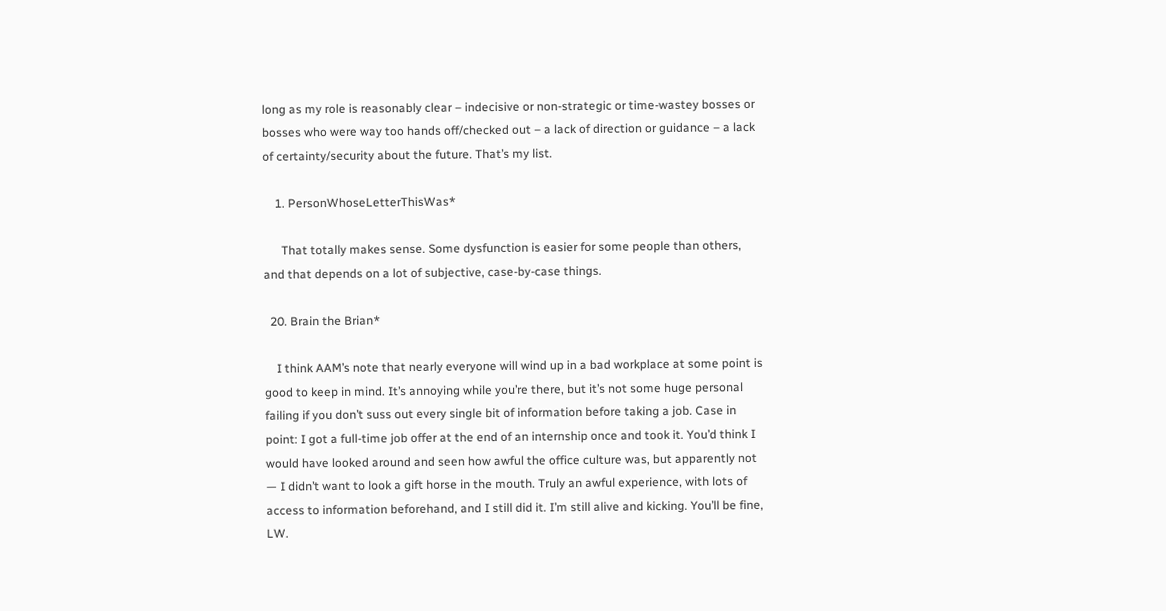long as my role is reasonably clear – indecisive or non-strategic or time-wastey bosses or bosses who were way too hands off/checked out – a lack of direction or guidance – a lack of certainty/security about the future. That’s my list.

    1. PersonWhoseLetterThisWas*

      That totally makes sense. Some dysfunction is easier for some people than others, and that depends on a lot of subjective, case-by-case things.

  20. Brain the Brian*

    I think AAM’s note that nearly everyone will wind up in a bad workplace at some point is good to keep in mind. It’s annoying while you’re there, but it’s not some huge personal failing if you don’t suss out every single bit of information before taking a job. Case in point: I got a full-time job offer at the end of an internship once and took it. You’d think I would have looked around and seen how awful the office culture was, but apparently not — I didn’t want to look a gift horse in the mouth. Truly an awful experience, with lots of access to information beforehand, and I still did it. I’m still alive and kicking. You’ll be fine, LW.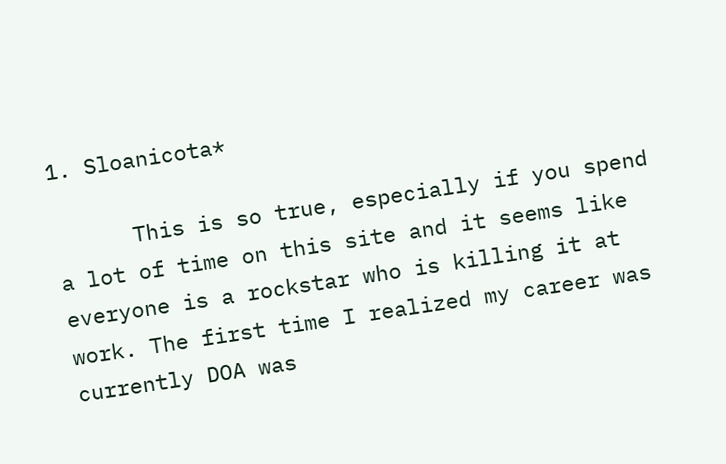1. Sloanicota*

      This is so true, especially if you spend a lot of time on this site and it seems like everyone is a rockstar who is killing it at work. The first time I realized my career was currently DOA was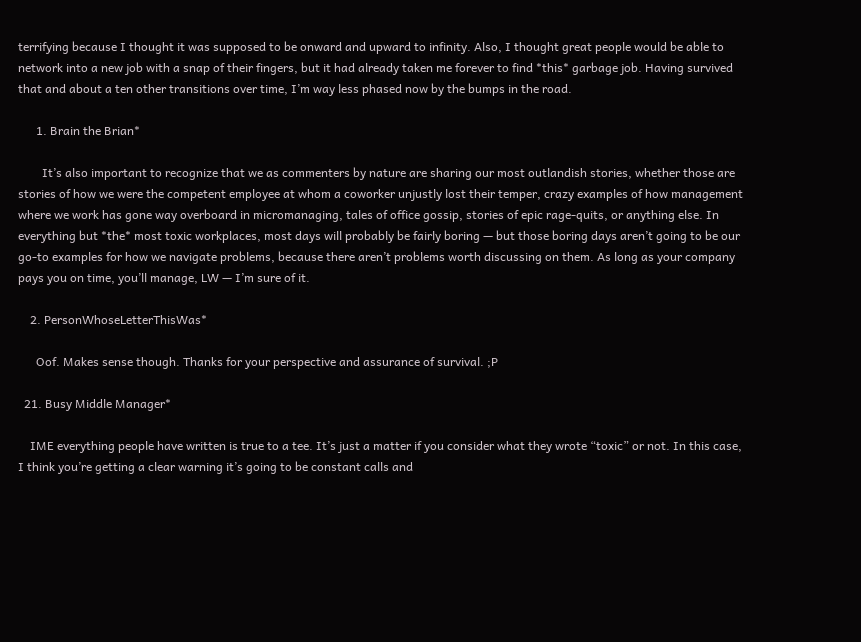terrifying because I thought it was supposed to be onward and upward to infinity. Also, I thought great people would be able to network into a new job with a snap of their fingers, but it had already taken me forever to find *this* garbage job. Having survived that and about a ten other transitions over time, I’m way less phased now by the bumps in the road.

      1. Brain the Brian*

        It’s also important to recognize that we as commenters by nature are sharing our most outlandish stories, whether those are stories of how we were the competent employee at whom a coworker unjustly lost their temper, crazy examples of how management where we work has gone way overboard in micromanaging, tales of office gossip, stories of epic rage-quits, or anything else. In everything but *the* most toxic workplaces, most days will probably be fairly boring — but those boring days aren’t going to be our go-to examples for how we navigate problems, because there aren’t problems worth discussing on them. As long as your company pays you on time, you’ll manage, LW — I’m sure of it.

    2. PersonWhoseLetterThisWas*

      Oof. Makes sense though. Thanks for your perspective and assurance of survival. ;P

  21. Busy Middle Manager*

    IME everything people have written is true to a tee. It’s just a matter if you consider what they wrote “toxic” or not. In this case, I think you’re getting a clear warning it’s going to be constant calls and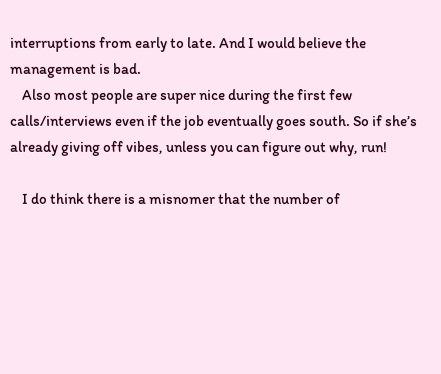interruptions from early to late. And I would believe the management is bad.
    Also most people are super nice during the first few calls/interviews even if the job eventually goes south. So if she’s already giving off vibes, unless you can figure out why, run!

    I do think there is a misnomer that the number of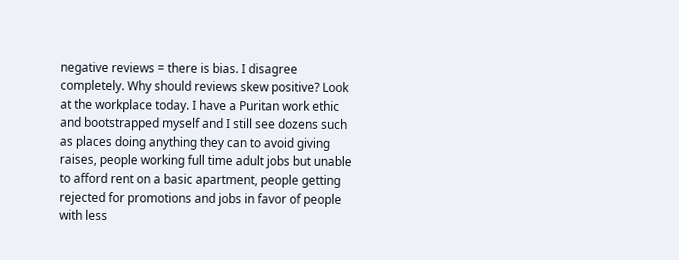negative reviews = there is bias. I disagree completely. Why should reviews skew positive? Look at the workplace today. I have a Puritan work ethic and bootstrapped myself and I still see dozens such as places doing anything they can to avoid giving raises, people working full time adult jobs but unable to afford rent on a basic apartment, people getting rejected for promotions and jobs in favor of people with less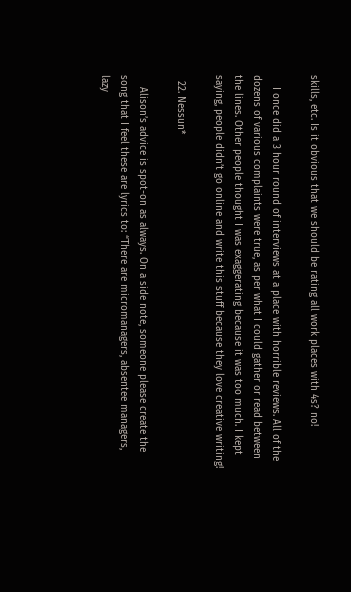skills, etc. Is it obvious that we should be rating all work places with 4s? no!

    I once did a 3 hour round of interviews at a place with horrible reviews. All of the dozens of various complaints were true, as per what I could gather or read between the lines. Other people thought I was exaggerating because it was too much. I kept saying, people didn’t go online and write this stuff because they love creative writing!

  22. Nessun*

    Alison’s advice is spot-on as always. On a side note, someone please create the song that I feel these are lyrics to: “There are micromanagers, absentee managers, lazy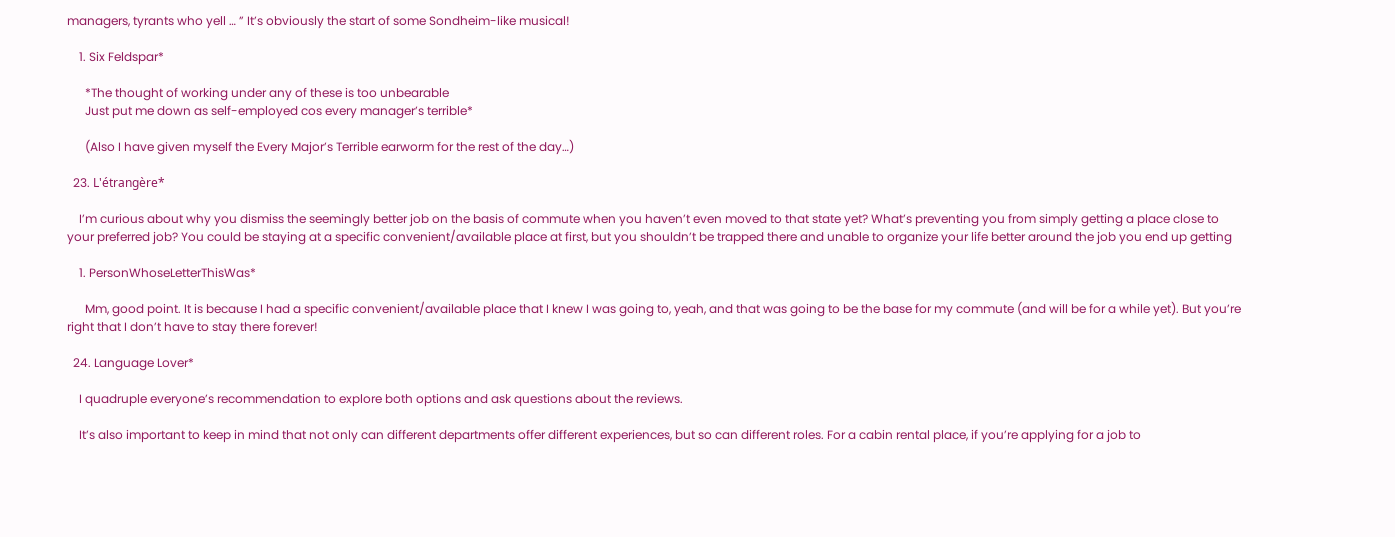managers, tyrants who yell … ” It’s obviously the start of some Sondheim-like musical!

    1. Six Feldspar*

      *The thought of working under any of these is too unbearable
      Just put me down as self-employed cos every manager’s terrible*

      (Also I have given myself the Every Major’s Terrible earworm for the rest of the day…)

  23. L'étrangère*

    I’m curious about why you dismiss the seemingly better job on the basis of commute when you haven’t even moved to that state yet? What’s preventing you from simply getting a place close to your preferred job? You could be staying at a specific convenient/available place at first, but you shouldn’t be trapped there and unable to organize your life better around the job you end up getting

    1. PersonWhoseLetterThisWas*

      Mm, good point. It is because I had a specific convenient/available place that I knew I was going to, yeah, and that was going to be the base for my commute (and will be for a while yet). But you’re right that I don’t have to stay there forever!

  24. Language Lover*

    I quadruple everyone’s recommendation to explore both options and ask questions about the reviews.

    It’s also important to keep in mind that not only can different departments offer different experiences, but so can different roles. For a cabin rental place, if you’re applying for a job to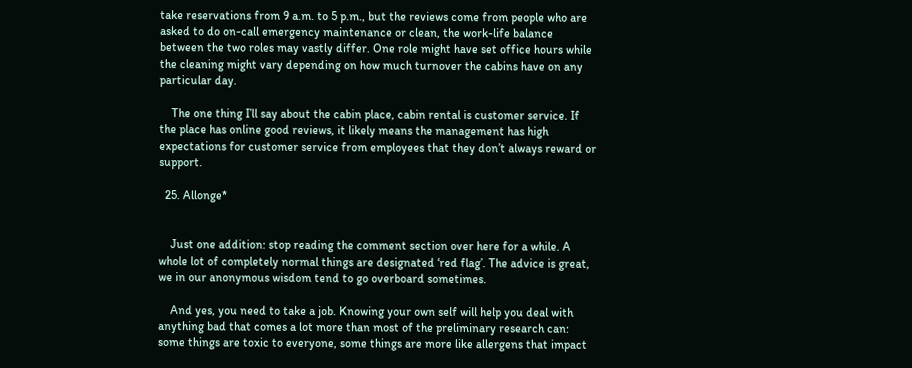take reservations from 9 a.m. to 5 p.m., but the reviews come from people who are asked to do on-call emergency maintenance or clean, the work-life balance between the two roles may vastly differ. One role might have set office hours while the cleaning might vary depending on how much turnover the cabins have on any particular day.

    The one thing I’ll say about the cabin place, cabin rental is customer service. If the place has online good reviews, it likely means the management has high expectations for customer service from employees that they don’t always reward or support.

  25. Allonge*


    Just one addition: stop reading the comment section over here for a while. A whole lot of completely normal things are designated ‘red flag’. The advice is great, we in our anonymous wisdom tend to go overboard sometimes.

    And yes, you need to take a job. Knowing your own self will help you deal with anything bad that comes a lot more than most of the preliminary research can: some things are toxic to everyone, some things are more like allergens that impact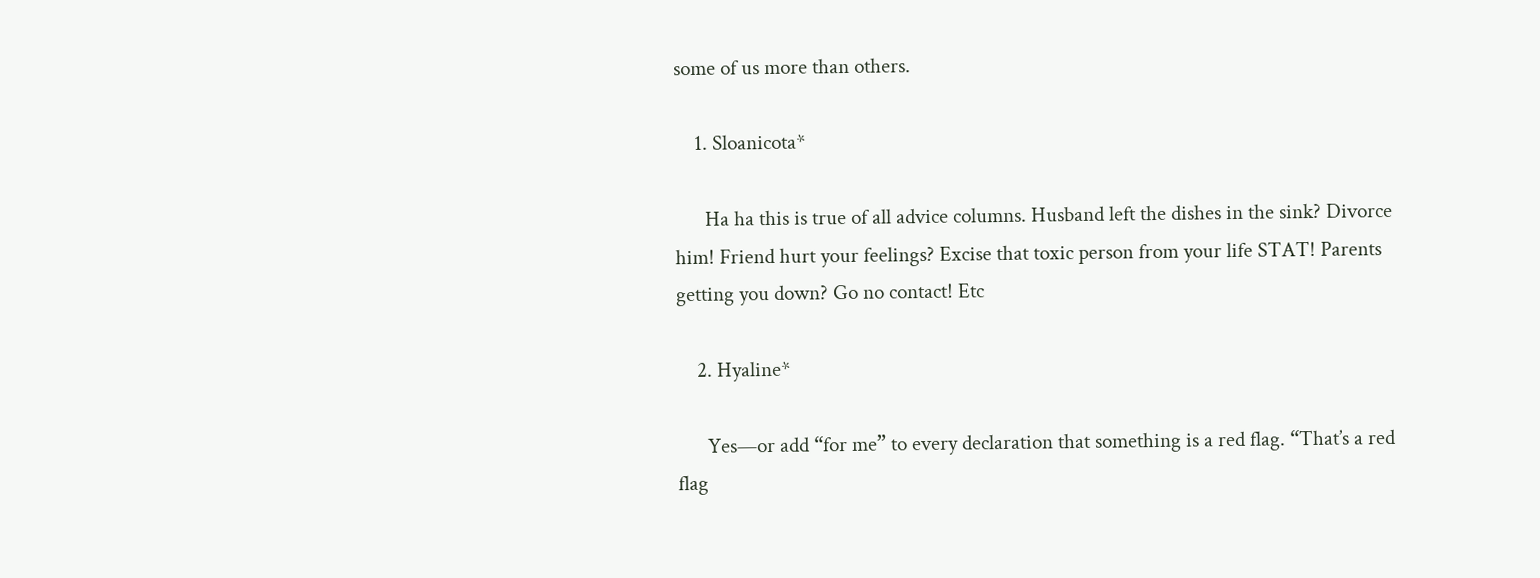some of us more than others.

    1. Sloanicota*

      Ha ha this is true of all advice columns. Husband left the dishes in the sink? Divorce him! Friend hurt your feelings? Excise that toxic person from your life STAT! Parents getting you down? Go no contact! Etc

    2. Hyaline*

      Yes—or add “for me” to every declaration that something is a red flag. “That’s a red flag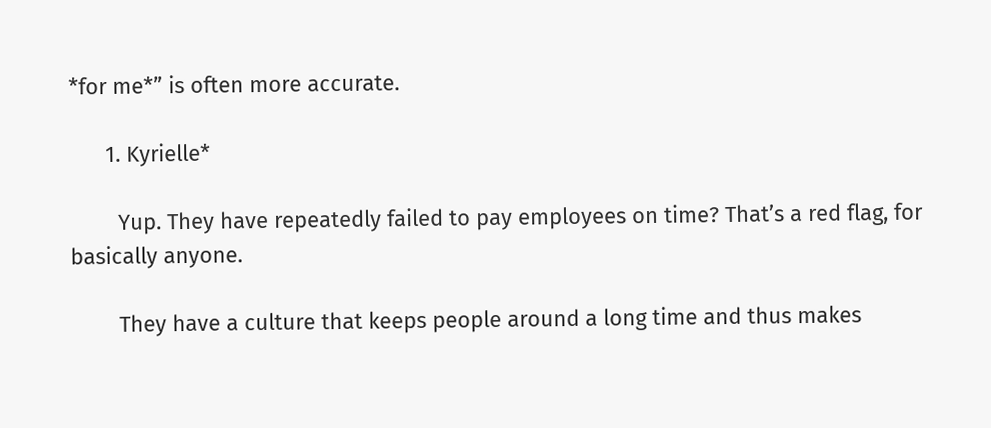*for me*” is often more accurate.

      1. Kyrielle*

        Yup. They have repeatedly failed to pay employees on time? That’s a red flag, for basically anyone.

        They have a culture that keeps people around a long time and thus makes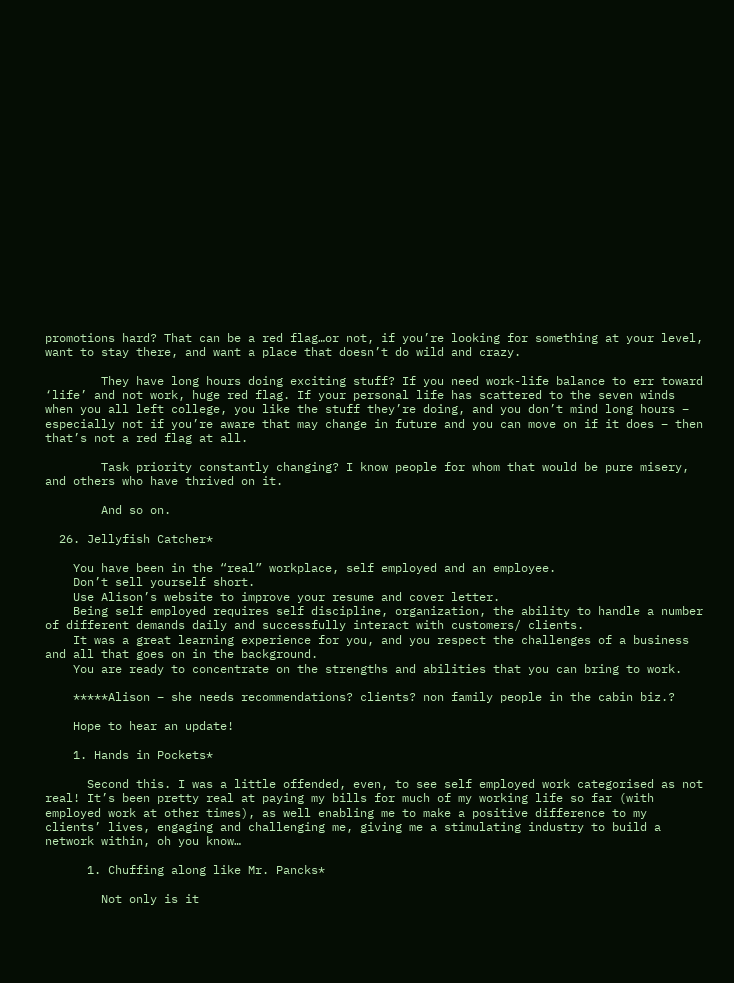promotions hard? That can be a red flag…or not, if you’re looking for something at your level, want to stay there, and want a place that doesn’t do wild and crazy.

        They have long hours doing exciting stuff? If you need work-life balance to err toward ‘life’ and not work, huge red flag. If your personal life has scattered to the seven winds when you all left college, you like the stuff they’re doing, and you don’t mind long hours – especially not if you’re aware that may change in future and you can move on if it does – then that’s not a red flag at all.

        Task priority constantly changing? I know people for whom that would be pure misery, and others who have thrived on it.

        And so on.

  26. Jellyfish Catcher*

    You have been in the “real” workplace, self employed and an employee.
    Don’t sell yourself short.
    Use Alison’s website to improve your resume and cover letter.
    Being self employed requires self discipline, organization, the ability to handle a number of different demands daily and successfully interact with customers/ clients.
    It was a great learning experience for you, and you respect the challenges of a business and all that goes on in the background.
    You are ready to concentrate on the strengths and abilities that you can bring to work.

    *****Alison – she needs recommendations? clients? non family people in the cabin biz.?

    Hope to hear an update!

    1. Hands in Pockets*

      Second this. I was a little offended, even, to see self employed work categorised as not real! It’s been pretty real at paying my bills for much of my working life so far (with employed work at other times), as well enabling me to make a positive difference to my clients’ lives, engaging and challenging me, giving me a stimulating industry to build a network within, oh you know…

      1. Chuffing along like Mr. Pancks*

        Not only is it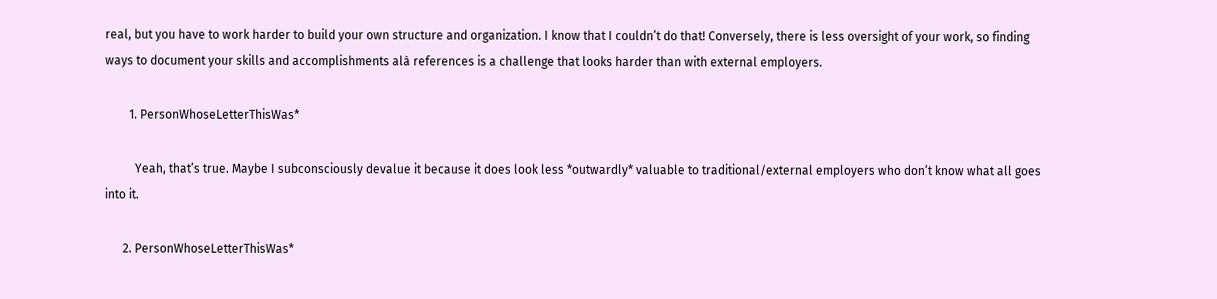real, but you have to work harder to build your own structure and organization. I know that I couldn’t do that! Conversely, there is less oversight of your work, so finding ways to document your skills and accomplishments alà references is a challenge that looks harder than with external employers.

        1. PersonWhoseLetterThisWas*

          Yeah, that’s true. Maybe I subconsciously devalue it because it does look less *outwardly* valuable to traditional/external employers who don’t know what all goes into it.

      2. PersonWhoseLetterThisWas*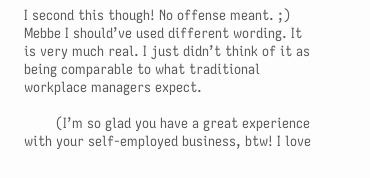I second this though! No offense meant. ;) Mebbe I should’ve used different wording. It is very much real. I just didn’t think of it as being comparable to what traditional workplace managers expect.

        (I’m so glad you have a great experience with your self-employed business, btw! I love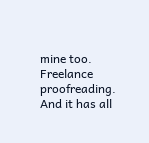mine too. Freelance proofreading. And it has all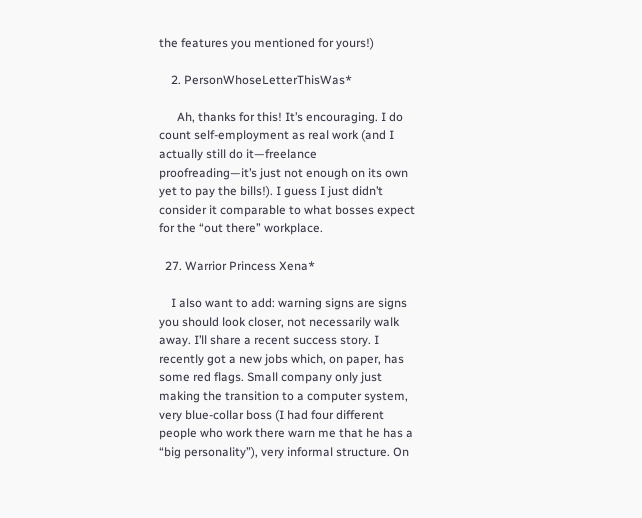the features you mentioned for yours!)

    2. PersonWhoseLetterThisWas*

      Ah, thanks for this! It’s encouraging. I do count self-employment as real work (and I actually still do it—freelance proofreading—it’s just not enough on its own yet to pay the bills!). I guess I just didn’t consider it comparable to what bosses expect for the “out there” workplace.

  27. Warrior Princess Xena*

    I also want to add: warning signs are signs you should look closer, not necessarily walk away. I’ll share a recent success story. I recently got a new jobs which, on paper, has some red flags. Small company only just making the transition to a computer system, very blue-collar boss (I had four different people who work there warn me that he has a “big personality”), very informal structure. On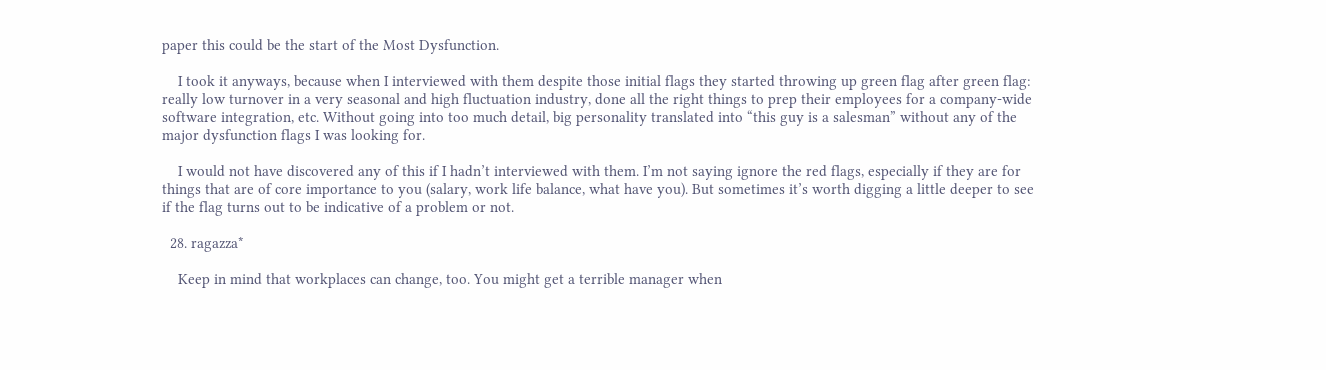paper this could be the start of the Most Dysfunction.

    I took it anyways, because when I interviewed with them despite those initial flags they started throwing up green flag after green flag: really low turnover in a very seasonal and high fluctuation industry, done all the right things to prep their employees for a company-wide software integration, etc. Without going into too much detail, big personality translated into “this guy is a salesman” without any of the major dysfunction flags I was looking for.

    I would not have discovered any of this if I hadn’t interviewed with them. I’m not saying ignore the red flags, especially if they are for things that are of core importance to you (salary, work life balance, what have you). But sometimes it’s worth digging a little deeper to see if the flag turns out to be indicative of a problem or not.

  28. ragazza*

    Keep in mind that workplaces can change, too. You might get a terrible manager when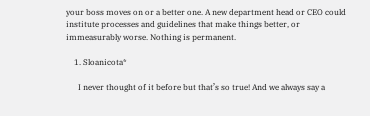your boss moves on or a better one. A new department head or CEO could institute processes and guidelines that make things better, or immeasurably worse. Nothing is permanent.

    1. Sloanicota*

      I never thought of it before but that’s so true! And we always say a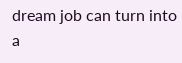dream job can turn into a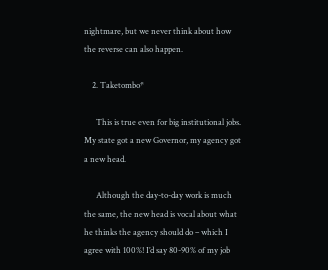nightmare, but we never think about how the reverse can also happen.

    2. Taketombo*

      This is true even for big institutional jobs. My state got a new Governor, my agency got a new head.

      Although the day-to-day work is much the same, the new head is vocal about what he thinks the agency should do – which I agree with 100%! I’d say 80-90% of my job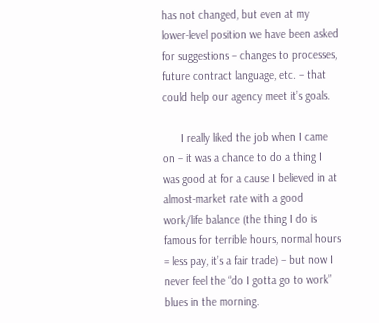has not changed, but even at my lower-level position we have been asked for suggestions – changes to processes, future contract language, etc. – that could help our agency meet it’s goals.

      I really liked the job when I came on – it was a chance to do a thing I was good at for a cause I believed in at almost-market rate with a good work/life balance (the thing I do is famous for terrible hours, normal hours = less pay, it’s a fair trade) – but now I never feel the “do I gotta go to work” blues in the morning.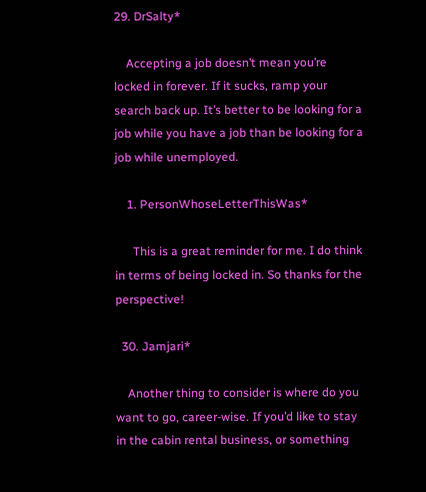29. DrSalty*

    Accepting a job doesn’t mean you’re locked in forever. If it sucks, ramp your search back up. It’s better to be looking for a job while you have a job than be looking for a job while unemployed.

    1. PersonWhoseLetterThisWas*

      This is a great reminder for me. I do think in terms of being locked in. So thanks for the perspective!

  30. Jamjari*

    Another thing to consider is where do you want to go, career-wise. If you’d like to stay in the cabin rental business, or something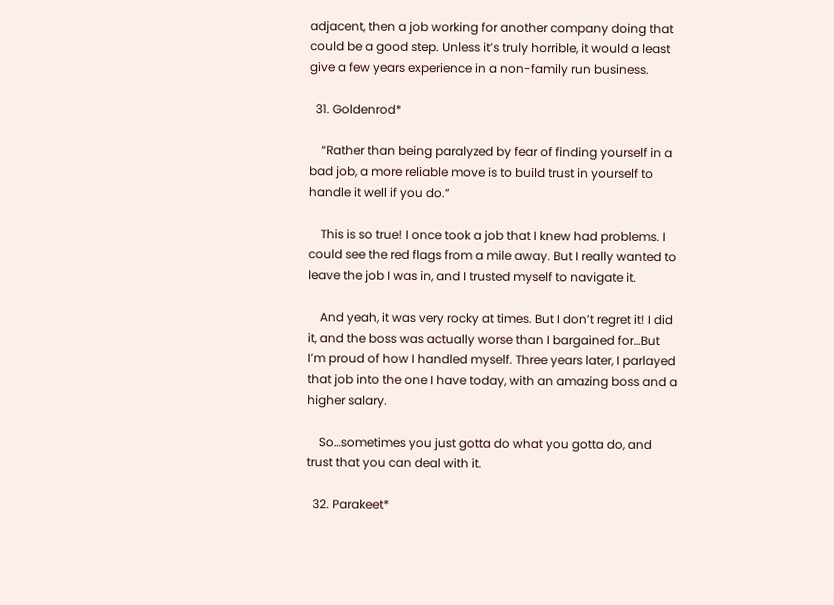adjacent, then a job working for another company doing that could be a good step. Unless it’s truly horrible, it would a least give a few years experience in a non-family run business.

  31. Goldenrod*

    “Rather than being paralyzed by fear of finding yourself in a bad job, a more reliable move is to build trust in yourself to handle it well if you do.”

    This is so true! I once took a job that I knew had problems. I could see the red flags from a mile away. But I really wanted to leave the job I was in, and I trusted myself to navigate it.

    And yeah, it was very rocky at times. But I don’t regret it! I did it, and the boss was actually worse than I bargained for…But I’m proud of how I handled myself. Three years later, I parlayed that job into the one I have today, with an amazing boss and a higher salary.

    So…sometimes you just gotta do what you gotta do, and trust that you can deal with it.

  32. Parakeet*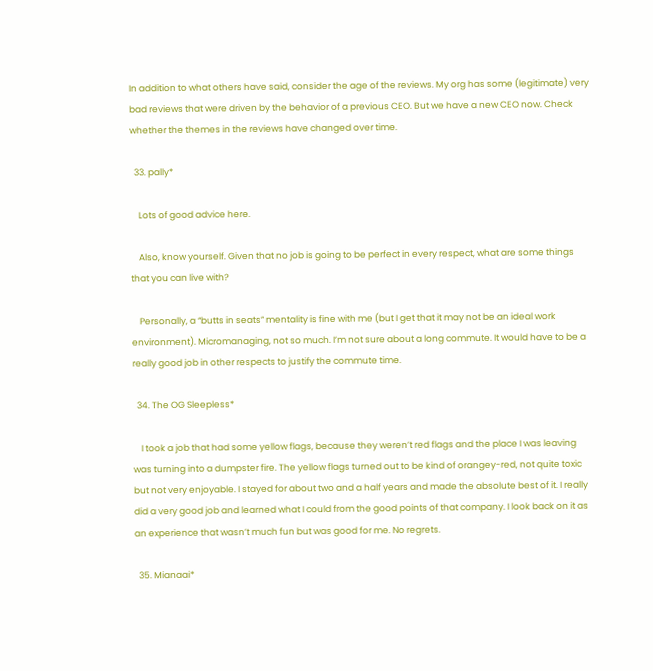In addition to what others have said, consider the age of the reviews. My org has some (legitimate) very bad reviews that were driven by the behavior of a previous CEO. But we have a new CEO now. Check whether the themes in the reviews have changed over time.

  33. pally*

    Lots of good advice here.

    Also, know yourself. Given that no job is going to be perfect in every respect, what are some things that you can live with?

    Personally, a “butts in seats” mentality is fine with me (but I get that it may not be an ideal work environment). Micromanaging, not so much. I’m not sure about a long commute. It would have to be a really good job in other respects to justify the commute time.

  34. The OG Sleepless*

    I took a job that had some yellow flags, because they weren’t red flags and the place I was leaving was turning into a dumpster fire. The yellow flags turned out to be kind of orangey-red, not quite toxic but not very enjoyable. I stayed for about two and a half years and made the absolute best of it. I really did a very good job and learned what I could from the good points of that company. I look back on it as an experience that wasn’t much fun but was good for me. No regrets.

  35. Mianaai*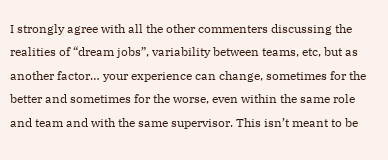I strongly agree with all the other commenters discussing the realities of “dream jobs”, variability between teams, etc, but as another factor… your experience can change, sometimes for the better and sometimes for the worse, even within the same role and team and with the same supervisor. This isn’t meant to be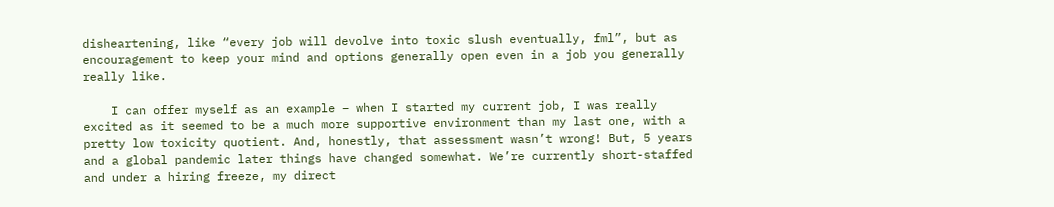disheartening, like “every job will devolve into toxic slush eventually, fml”, but as encouragement to keep your mind and options generally open even in a job you generally really like.

    I can offer myself as an example – when I started my current job, I was really excited as it seemed to be a much more supportive environment than my last one, with a pretty low toxicity quotient. And, honestly, that assessment wasn’t wrong! But, 5 years and a global pandemic later things have changed somewhat. We’re currently short-staffed and under a hiring freeze, my direct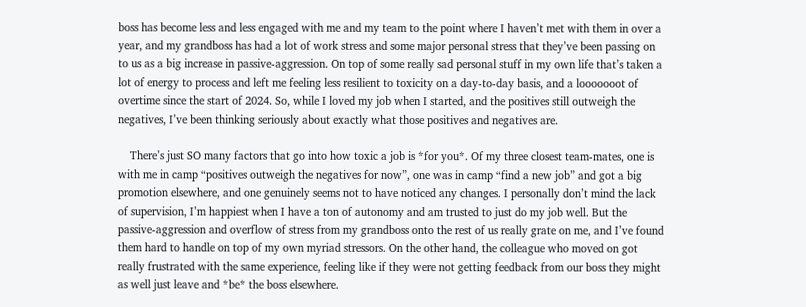boss has become less and less engaged with me and my team to the point where I haven’t met with them in over a year, and my grandboss has had a lot of work stress and some major personal stress that they’ve been passing on to us as a big increase in passive-aggression. On top of some really sad personal stuff in my own life that’s taken a lot of energy to process and left me feeling less resilient to toxicity on a day-to-day basis, and a looooooot of overtime since the start of 2024. So, while I loved my job when I started, and the positives still outweigh the negatives, I’ve been thinking seriously about exactly what those positives and negatives are.

    There’s just SO many factors that go into how toxic a job is *for you*. Of my three closest team-mates, one is with me in camp “positives outweigh the negatives for now”, one was in camp “find a new job” and got a big promotion elsewhere, and one genuinely seems not to have noticed any changes. I personally don’t mind the lack of supervision, I’m happiest when I have a ton of autonomy and am trusted to just do my job well. But the passive-aggression and overflow of stress from my grandboss onto the rest of us really grate on me, and I’ve found them hard to handle on top of my own myriad stressors. On the other hand, the colleague who moved on got really frustrated with the same experience, feeling like if they were not getting feedback from our boss they might as well just leave and *be* the boss elsewhere.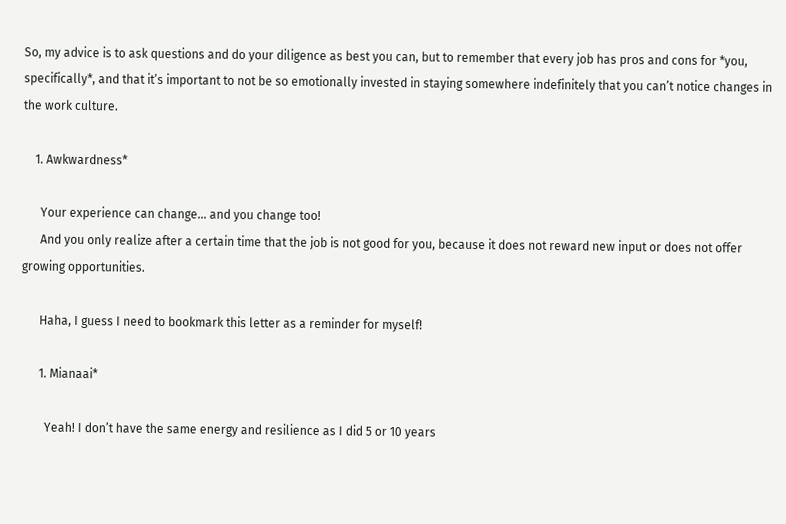So, my advice is to ask questions and do your diligence as best you can, but to remember that every job has pros and cons for *you, specifically*, and that it’s important to not be so emotionally invested in staying somewhere indefinitely that you can’t notice changes in the work culture.

    1. Awkwardness*

      Your experience can change… and you change too!
      And you only realize after a certain time that the job is not good for you, because it does not reward new input or does not offer growing opportunities.

      Haha, I guess I need to bookmark this letter as a reminder for myself!

      1. Mianaai*

        Yeah! I don’t have the same energy and resilience as I did 5 or 10 years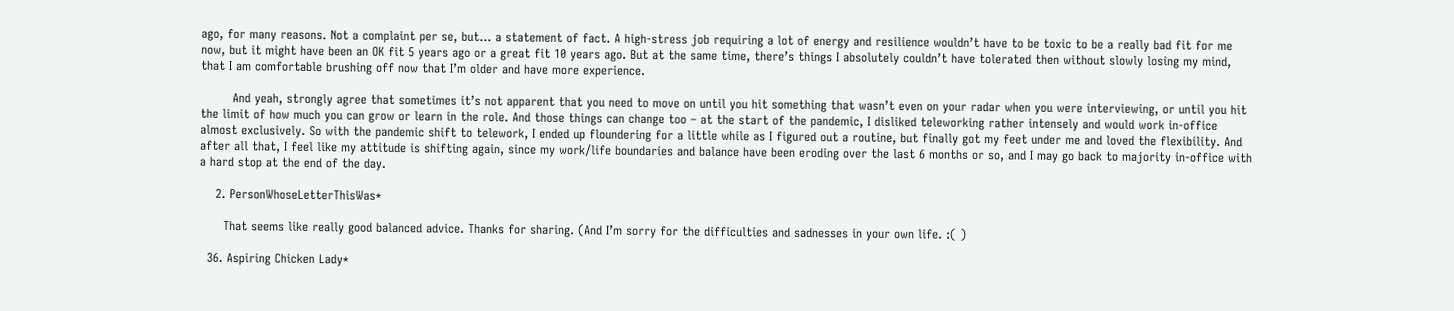ago, for many reasons. Not a complaint per se, but… a statement of fact. A high-stress job requiring a lot of energy and resilience wouldn’t have to be toxic to be a really bad fit for me now, but it might have been an OK fit 5 years ago or a great fit 10 years ago. But at the same time, there’s things I absolutely couldn’t have tolerated then without slowly losing my mind, that I am comfortable brushing off now that I’m older and have more experience.

        And yeah, strongly agree that sometimes it’s not apparent that you need to move on until you hit something that wasn’t even on your radar when you were interviewing, or until you hit the limit of how much you can grow or learn in the role. And those things can change too – at the start of the pandemic, I disliked teleworking rather intensely and would work in-office almost exclusively. So with the pandemic shift to telework, I ended up floundering for a little while as I figured out a routine, but finally got my feet under me and loved the flexibility. And after all that, I feel like my attitude is shifting again, since my work/life boundaries and balance have been eroding over the last 6 months or so, and I may go back to majority in-office with a hard stop at the end of the day.

    2. PersonWhoseLetterThisWas*

      That seems like really good balanced advice. Thanks for sharing. (And I’m sorry for the difficulties and sadnesses in your own life. :( )

  36. Aspiring Chicken Lady*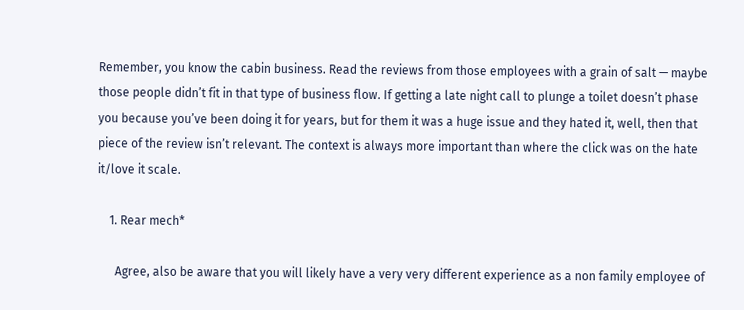Remember, you know the cabin business. Read the reviews from those employees with a grain of salt — maybe those people didn’t fit in that type of business flow. If getting a late night call to plunge a toilet doesn’t phase you because you’ve been doing it for years, but for them it was a huge issue and they hated it, well, then that piece of the review isn’t relevant. The context is always more important than where the click was on the hate it/love it scale.

    1. Rear mech*

      Agree, also be aware that you will likely have a very very different experience as a non family employee of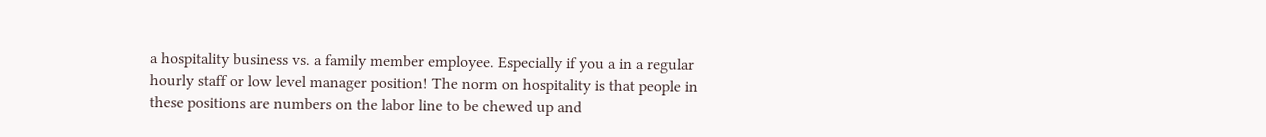a hospitality business vs. a family member employee. Especially if you a in a regular hourly staff or low level manager position! The norm on hospitality is that people in these positions are numbers on the labor line to be chewed up and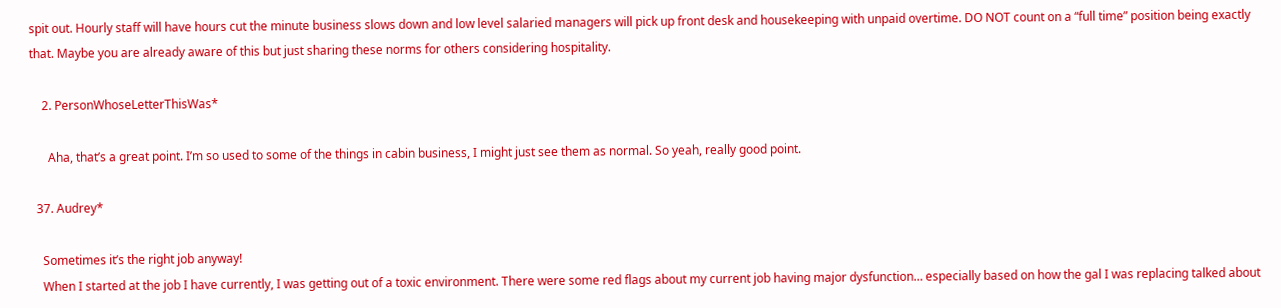spit out. Hourly staff will have hours cut the minute business slows down and low level salaried managers will pick up front desk and housekeeping with unpaid overtime. DO NOT count on a “full time” position being exactly that. Maybe you are already aware of this but just sharing these norms for others considering hospitality.

    2. PersonWhoseLetterThisWas*

      Aha, that’s a great point. I’m so used to some of the things in cabin business, I might just see them as normal. So yeah, really good point.

  37. Audrey*

    Sometimes it’s the right job anyway!
    When I started at the job I have currently, I was getting out of a toxic environment. There were some red flags about my current job having major dysfunction… especially based on how the gal I was replacing talked about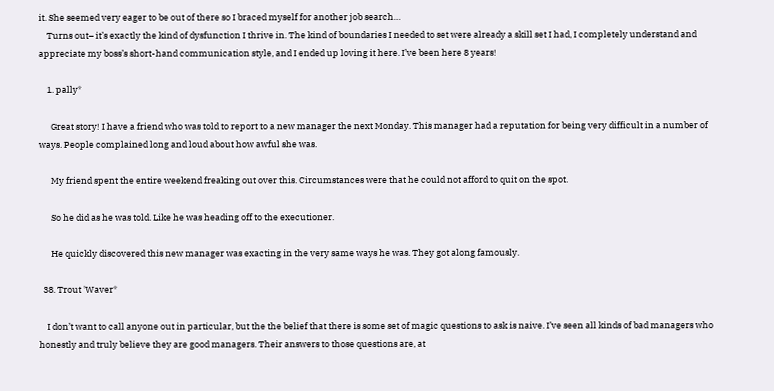it. She seemed very eager to be out of there so I braced myself for another job search…
    Turns out– it’s exactly the kind of dysfunction I thrive in. The kind of boundaries I needed to set were already a skill set I had, I completely understand and appreciate my boss’s short-hand communication style, and I ended up loving it here. I’ve been here 8 years!

    1. pally*

      Great story! I have a friend who was told to report to a new manager the next Monday. This manager had a reputation for being very difficult in a number of ways. People complained long and loud about how awful she was.

      My friend spent the entire weekend freaking out over this. Circumstances were that he could not afford to quit on the spot.

      So he did as he was told. Like he was heading off to the executioner.

      He quickly discovered this new manager was exacting in the very same ways he was. They got along famously.

  38. Trout 'Waver*

    I don’t want to call anyone out in particular, but the the belief that there is some set of magic questions to ask is naive. I’ve seen all kinds of bad managers who honestly and truly believe they are good managers. Their answers to those questions are, at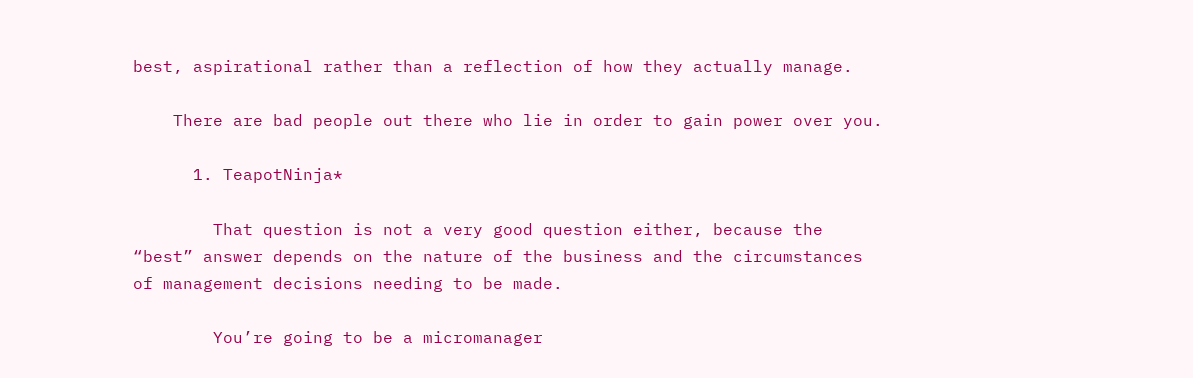best, aspirational rather than a reflection of how they actually manage.

    There are bad people out there who lie in order to gain power over you.

      1. TeapotNinja*

        That question is not a very good question either, because the “best” answer depends on the nature of the business and the circumstances of management decisions needing to be made.

        You’re going to be a micromanager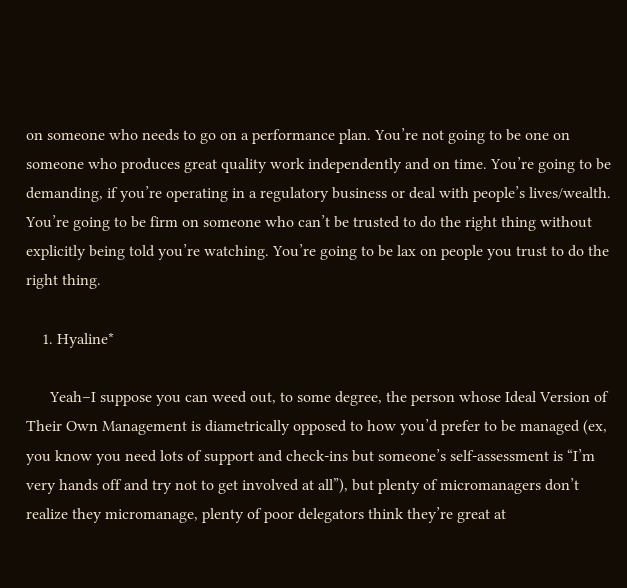on someone who needs to go on a performance plan. You’re not going to be one on someone who produces great quality work independently and on time. You’re going to be demanding, if you’re operating in a regulatory business or deal with people’s lives/wealth. You’re going to be firm on someone who can’t be trusted to do the right thing without explicitly being told you’re watching. You’re going to be lax on people you trust to do the right thing.

    1. Hyaline*

      Yeah–I suppose you can weed out, to some degree, the person whose Ideal Version of Their Own Management is diametrically opposed to how you’d prefer to be managed (ex, you know you need lots of support and check-ins but someone’s self-assessment is “I’m very hands off and try not to get involved at all”), but plenty of micromanagers don’t realize they micromanage, plenty of poor delegators think they’re great at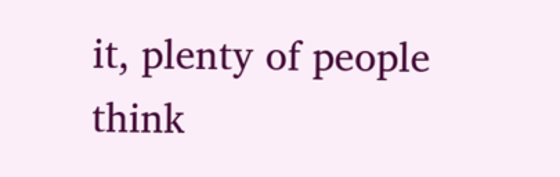it, plenty of people think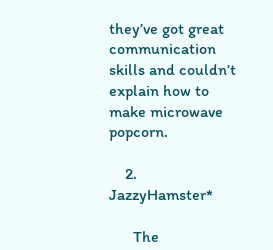they’ve got great communication skills and couldn’t explain how to make microwave popcorn.

    2. JazzyHamster*

      The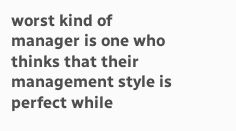worst kind of manager is one who thinks that their management style is perfect while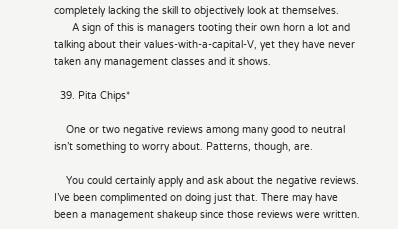completely lacking the skill to objectively look at themselves.
      A sign of this is managers tooting their own horn a lot and talking about their values-with-a-capital-V, yet they have never taken any management classes and it shows.

  39. Pita Chips*

    One or two negative reviews among many good to neutral isn’t something to worry about. Patterns, though, are.

    You could certainly apply and ask about the negative reviews. I’ve been complimented on doing just that. There may have been a management shakeup since those reviews were written.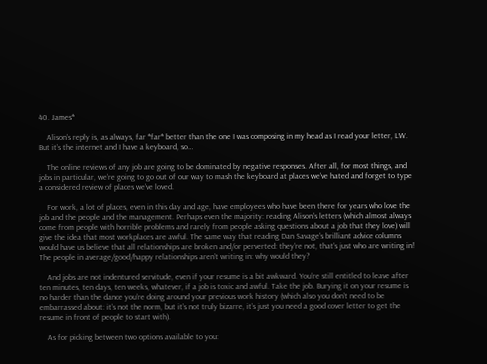40. James*

    Alison’s reply is, as always, far *far* better than the one I was composing in my head as I read your letter, LW. But it’s the internet and I have a keyboard, so…

    The online reviews of any job are going to be dominated by negative responses. After all, for most things, and jobs in particular, we’re going to go out of our way to mash the keyboard at places we’ve hated and forget to type a considered review of places we’ve loved.

    For work, a lot of places, even in this day and age, have employees who have been there for years who love the job and the people and the management. Perhaps even the majority: reading Alison’s letters (which almost always come from people with horrible problems and rarely from people asking questions about a job that they love) will give the idea that most workplaces are awful. The same way that reading Dan Savage’s brilliant advice columns would have us believe that all relationships are broken and/or perverted: they’re not, that’s just who are writing in! The people in average/good/happy relationships aren’t writing in: why would they?

    And jobs are not indentured servitude, even if your resume is a bit awkward. You’re still entitled to leave after ten minutes, ten days, ten weeks, whatever, if a job is toxic and awful. Take the job. Burying it on your resume is no harder than the dance you’re doing around your previous work history (which also you don’t need to be embarrassed about: it’s not the norm, but it’s not truly bizarre, it’s just you need a good cover letter to get the resume in front of people to start with).

    As for picking between two options available to you: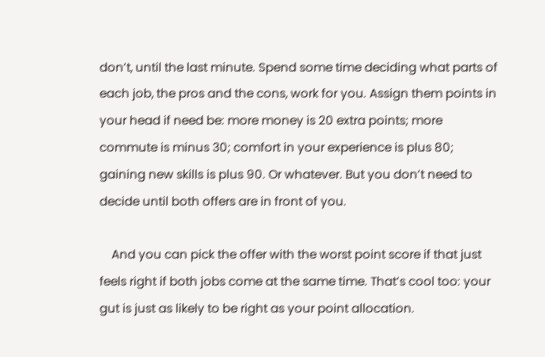don’t, until the last minute. Spend some time deciding what parts of each job, the pros and the cons, work for you. Assign them points in your head if need be: more money is 20 extra points; more commute is minus 30; comfort in your experience is plus 80; gaining new skills is plus 90. Or whatever. But you don’t need to decide until both offers are in front of you.

    And you can pick the offer with the worst point score if that just feels right if both jobs come at the same time. That’s cool too: your gut is just as likely to be right as your point allocation.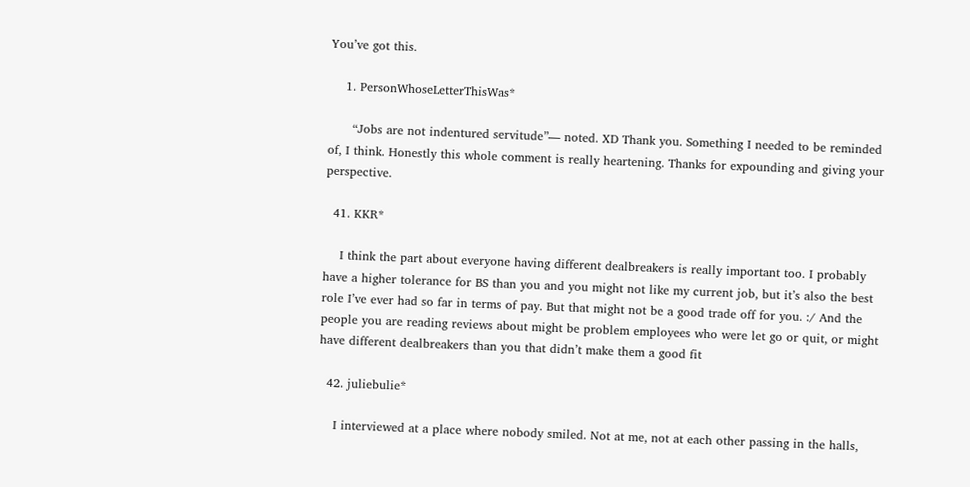You’ve got this.

    1. PersonWhoseLetterThisWas*

      “Jobs are not indentured servitude”— noted. XD Thank you. Something I needed to be reminded of, I think. Honestly this whole comment is really heartening. Thanks for expounding and giving your perspective.

  41. KKR*

    I think the part about everyone having different dealbreakers is really important too. I probably have a higher tolerance for BS than you and you might not like my current job, but it’s also the best role I’ve ever had so far in terms of pay. But that might not be a good trade off for you. :/ And the people you are reading reviews about might be problem employees who were let go or quit, or might have different dealbreakers than you that didn’t make them a good fit

  42. juliebulie*

    I interviewed at a place where nobody smiled. Not at me, not at each other passing in the halls,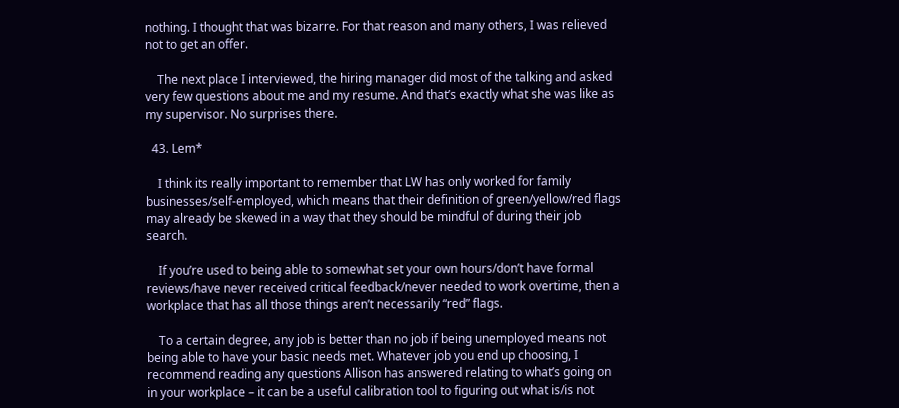nothing. I thought that was bizarre. For that reason and many others, I was relieved not to get an offer.

    The next place I interviewed, the hiring manager did most of the talking and asked very few questions about me and my resume. And that’s exactly what she was like as my supervisor. No surprises there.

  43. Lem*

    I think its really important to remember that LW has only worked for family businesses/self-employed, which means that their definition of green/yellow/red flags may already be skewed in a way that they should be mindful of during their job search.

    If you’re used to being able to somewhat set your own hours/don’t have formal reviews/have never received critical feedback/never needed to work overtime, then a workplace that has all those things aren’t necessarily “red” flags.

    To a certain degree, any job is better than no job if being unemployed means not being able to have your basic needs met. Whatever job you end up choosing, I recommend reading any questions Allison has answered relating to what’s going on in your workplace – it can be a useful calibration tool to figuring out what is/is not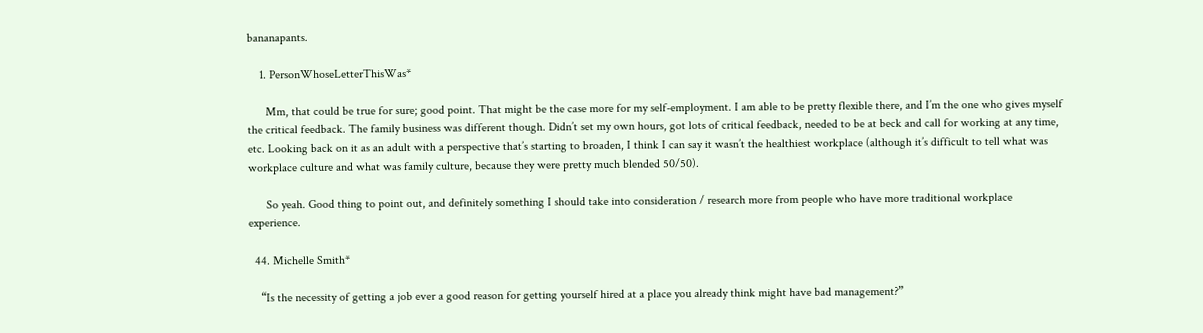bananapants.

    1. PersonWhoseLetterThisWas*

      Mm, that could be true for sure; good point. That might be the case more for my self-employment. I am able to be pretty flexible there, and I’m the one who gives myself the critical feedback. The family business was different though. Didn’t set my own hours, got lots of critical feedback, needed to be at beck and call for working at any time, etc. Looking back on it as an adult with a perspective that’s starting to broaden, I think I can say it wasn’t the healthiest workplace (although it’s difficult to tell what was workplace culture and what was family culture, because they were pretty much blended 50/50).

      So yeah. Good thing to point out, and definitely something I should take into consideration / research more from people who have more traditional workplace experience.

  44. Michelle Smith*

    “Is the necessity of getting a job ever a good reason for getting yourself hired at a place you already think might have bad management?”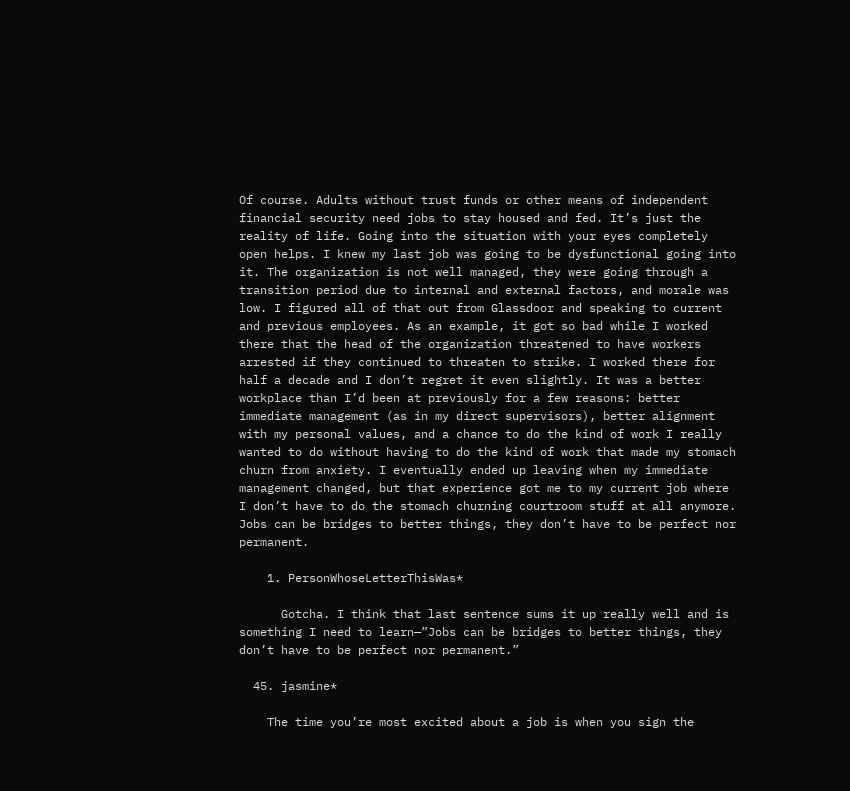Of course. Adults without trust funds or other means of independent financial security need jobs to stay housed and fed. It’s just the reality of life. Going into the situation with your eyes completely open helps. I knew my last job was going to be dysfunctional going into it. The organization is not well managed, they were going through a transition period due to internal and external factors, and morale was low. I figured all of that out from Glassdoor and speaking to current and previous employees. As an example, it got so bad while I worked there that the head of the organization threatened to have workers arrested if they continued to threaten to strike. I worked there for half a decade and I don’t regret it even slightly. It was a better workplace than I’d been at previously for a few reasons: better immediate management (as in my direct supervisors), better alignment with my personal values, and a chance to do the kind of work I really wanted to do without having to do the kind of work that made my stomach churn from anxiety. I eventually ended up leaving when my immediate management changed, but that experience got me to my current job where I don’t have to do the stomach churning courtroom stuff at all anymore. Jobs can be bridges to better things, they don’t have to be perfect nor permanent.

    1. PersonWhoseLetterThisWas*

      Gotcha. I think that last sentence sums it up really well and is something I need to learn—”Jobs can be bridges to better things, they don’t have to be perfect nor permanent.”

  45. jasmine*

    The time you’re most excited about a job is when you sign the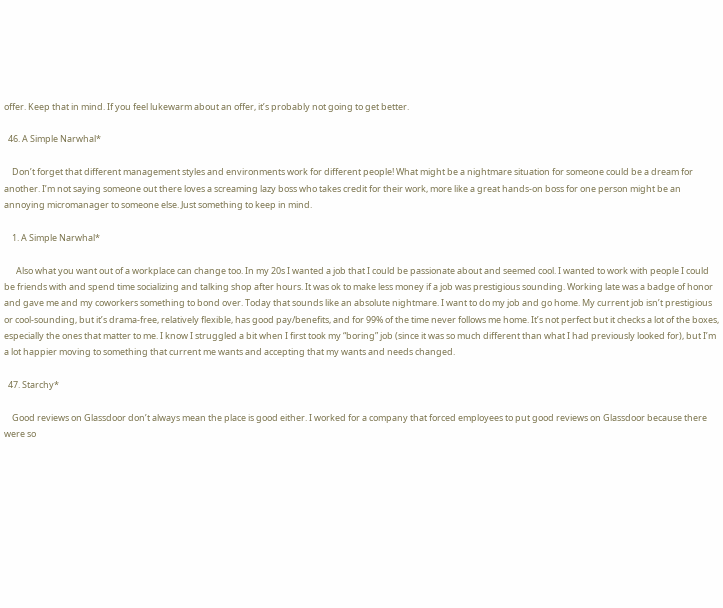offer. Keep that in mind. If you feel lukewarm about an offer, it’s probably not going to get better.

  46. A Simple Narwhal*

    Don’t forget that different management styles and environments work for different people! What might be a nightmare situation for someone could be a dream for another. I’m not saying someone out there loves a screaming lazy boss who takes credit for their work, more like a great hands-on boss for one person might be an annoying micromanager to someone else. Just something to keep in mind.

    1. A Simple Narwhal*

      Also what you want out of a workplace can change too. In my 20s I wanted a job that I could be passionate about and seemed cool. I wanted to work with people I could be friends with and spend time socializing and talking shop after hours. It was ok to make less money if a job was prestigious sounding. Working late was a badge of honor and gave me and my coworkers something to bond over. Today that sounds like an absolute nightmare. I want to do my job and go home. My current job isn’t prestigious or cool-sounding, but it’s drama-free, relatively flexible, has good pay/benefits, and for 99% of the time never follows me home. It’s not perfect but it checks a lot of the boxes, especially the ones that matter to me. I know I struggled a bit when I first took my “boring” job (since it was so much different than what I had previously looked for), but I’m a lot happier moving to something that current me wants and accepting that my wants and needs changed.

  47. Starchy*

    Good reviews on Glassdoor don’t always mean the place is good either. I worked for a company that forced employees to put good reviews on Glassdoor because there were so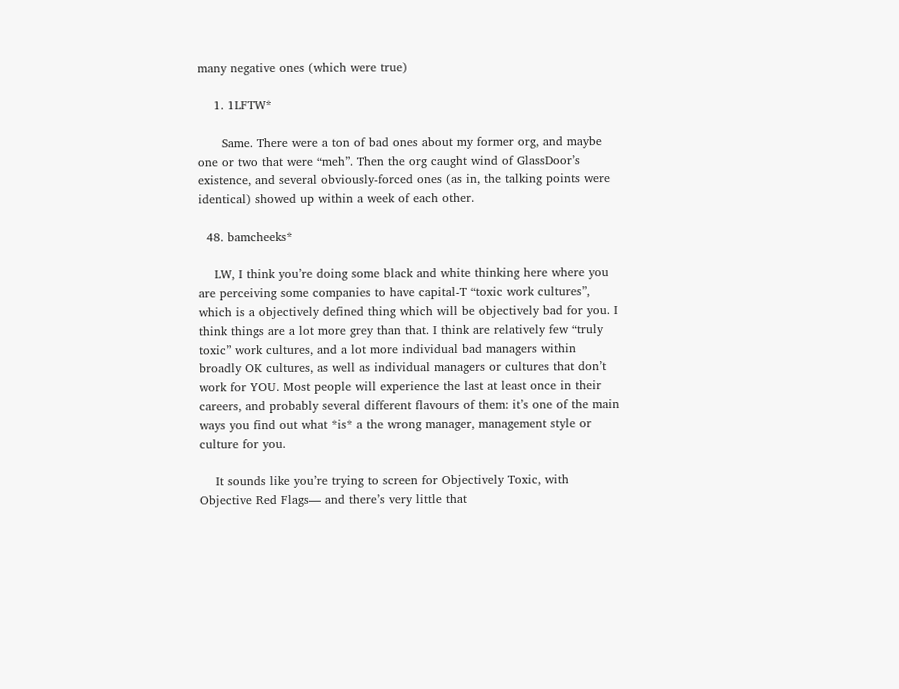many negative ones (which were true)

    1. 1LFTW*

      Same. There were a ton of bad ones about my former org, and maybe one or two that were “meh”. Then the org caught wind of GlassDoor’s existence, and several obviously-forced ones (as in, the talking points were identical) showed up within a week of each other.

  48. bamcheeks*

    LW, I think you’re doing some black and white thinking here where you are perceiving some companies to have capital-T “toxic work cultures”, which is a objectively defined thing which will be objectively bad for you. I think things are a lot more grey than that. I think are relatively few “truly toxic” work cultures, and a lot more individual bad managers within broadly OK cultures, as well as individual managers or cultures that don’t work for YOU. Most people will experience the last at least once in their careers, and probably several different flavours of them: it’s one of the main ways you find out what *is* a the wrong manager, management style or culture for you.

    It sounds like you’re trying to screen for Objectively Toxic, with Objective Red Flags— and there’s very little that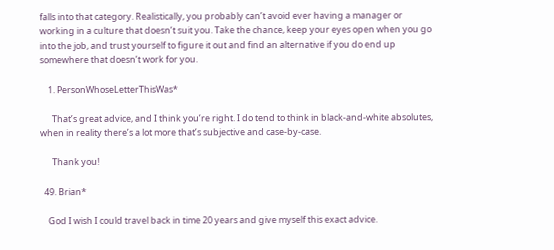falls into that category. Realistically, you probably can’t avoid ever having a manager or working in a culture that doesn’t suit you. Take the chance, keep your eyes open when you go into the job, and trust yourself to figure it out and find an alternative if you do end up somewhere that doesn’t work for you.

    1. PersonWhoseLetterThisWas*

      That’s great advice, and I think you’re right. I do tend to think in black-and-white absolutes, when in reality there’s a lot more that’s subjective and case-by-case.

      Thank you!

  49. Brian*

    God I wish I could travel back in time 20 years and give myself this exact advice.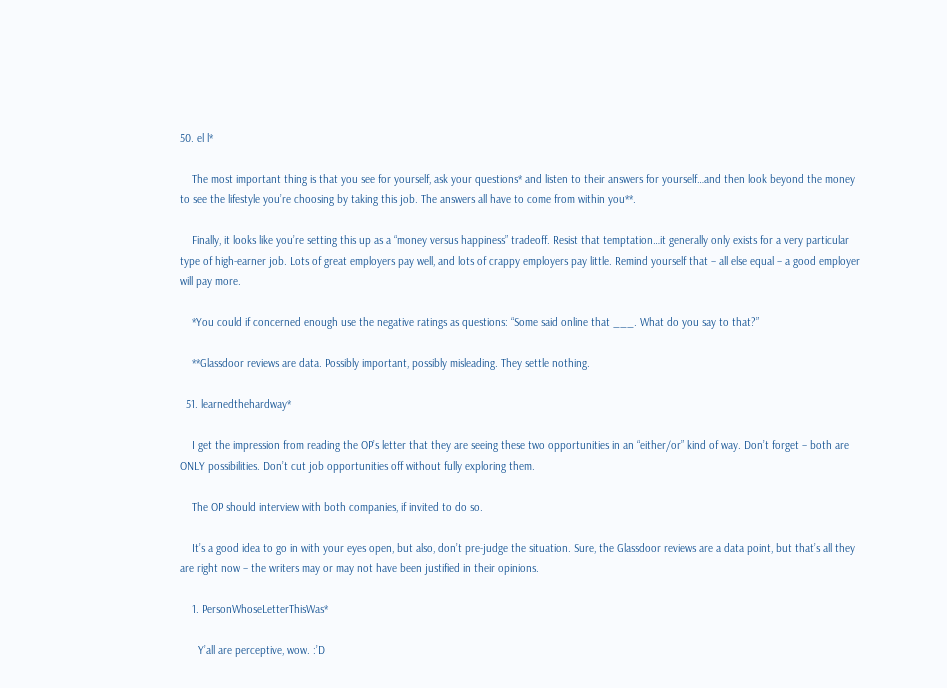50. el l*

    The most important thing is that you see for yourself, ask your questions* and listen to their answers for yourself…and then look beyond the money to see the lifestyle you’re choosing by taking this job. The answers all have to come from within you**.

    Finally, it looks like you’re setting this up as a “money versus happiness” tradeoff. Resist that temptation…it generally only exists for a very particular type of high-earner job. Lots of great employers pay well, and lots of crappy employers pay little. Remind yourself that – all else equal – a good employer will pay more.

    *You could if concerned enough use the negative ratings as questions: “Some said online that ___. What do you say to that?”

    **Glassdoor reviews are data. Possibly important, possibly misleading. They settle nothing.

  51. learnedthehardway*

    I get the impression from reading the OP’s letter that they are seeing these two opportunities in an “either/or” kind of way. Don’t forget – both are ONLY possibilities. Don’t cut job opportunities off without fully exploring them.

    The OP should interview with both companies, if invited to do so.

    It’s a good idea to go in with your eyes open, but also, don’t pre-judge the situation. Sure, the Glassdoor reviews are a data point, but that’s all they are right now – the writers may or may not have been justified in their opinions.

    1. PersonWhoseLetterThisWas*

      Y’all are perceptive, wow. :’D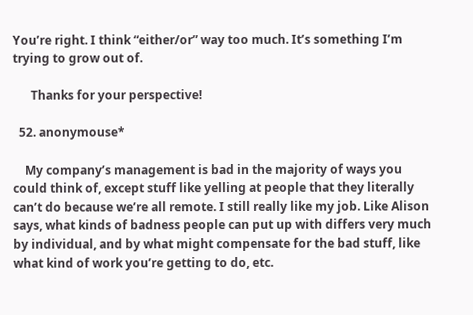You’re right. I think “either/or” way too much. It’s something I’m trying to grow out of.

      Thanks for your perspective!

  52. anonymouse*

    My company’s management is bad in the majority of ways you could think of, except stuff like yelling at people that they literally can’t do because we’re all remote. I still really like my job. Like Alison says, what kinds of badness people can put up with differs very much by individual, and by what might compensate for the bad stuff, like what kind of work you’re getting to do, etc.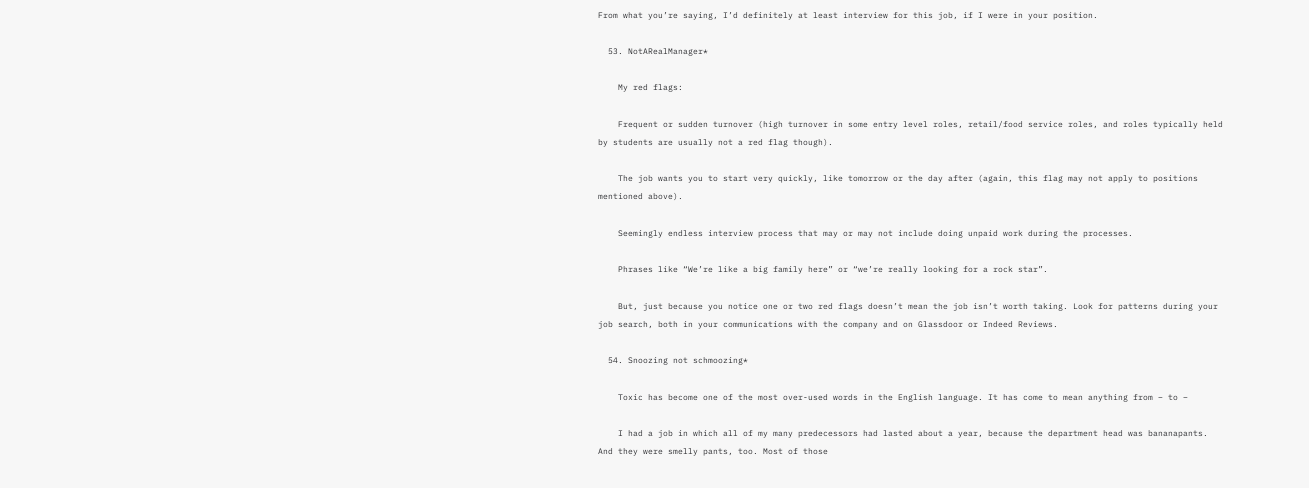From what you’re saying, I’d definitely at least interview for this job, if I were in your position.

  53. NotARealManager*

    My red flags:

    Frequent or sudden turnover (high turnover in some entry level roles, retail/food service roles, and roles typically held by students are usually not a red flag though).

    The job wants you to start very quickly, like tomorrow or the day after (again, this flag may not apply to positions mentioned above).

    Seemingly endless interview process that may or may not include doing unpaid work during the processes.

    Phrases like “We’re like a big family here” or “we’re really looking for a rock star”.

    But, just because you notice one or two red flags doesn’t mean the job isn’t worth taking. Look for patterns during your job search, both in your communications with the company and on Glassdoor or Indeed Reviews.

  54. Snoozing not schmoozing*

    Toxic has become one of the most over-used words in the English language. It has come to mean anything from – to –

    I had a job in which all of my many predecessors had lasted about a year, because the department head was bananapants. And they were smelly pants, too. Most of those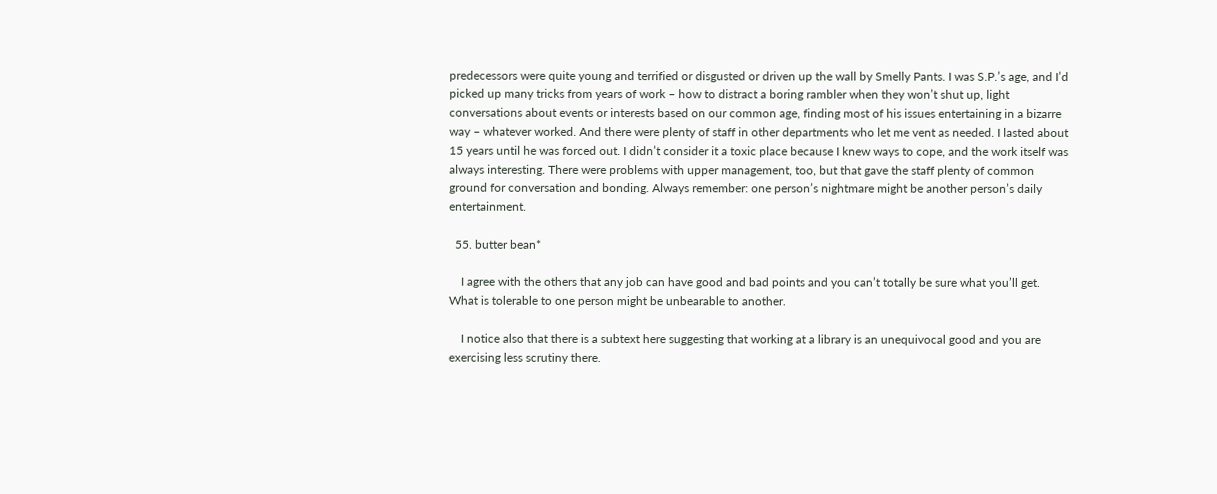predecessors were quite young and terrified or disgusted or driven up the wall by Smelly Pants. I was S.P.’s age, and I’d picked up many tricks from years of work – how to distract a boring rambler when they won’t shut up, light conversations about events or interests based on our common age, finding most of his issues entertaining in a bizarre way – whatever worked. And there were plenty of staff in other departments who let me vent as needed. I lasted about 15 years until he was forced out. I didn’t consider it a toxic place because I knew ways to cope, and the work itself was always interesting. There were problems with upper management, too, but that gave the staff plenty of common ground for conversation and bonding. Always remember: one person’s nightmare might be another person’s daily entertainment.

  55. butter bean*

    I agree with the others that any job can have good and bad points and you can’t totally be sure what you’ll get. What is tolerable to one person might be unbearable to another.

    I notice also that there is a subtext here suggesting that working at a library is an unequivocal good and you are exercising less scrutiny there.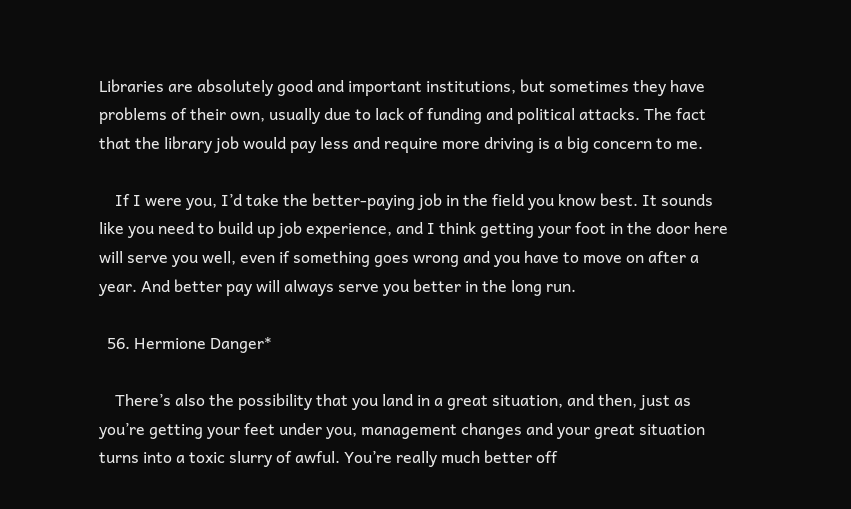Libraries are absolutely good and important institutions, but sometimes they have problems of their own, usually due to lack of funding and political attacks. The fact that the library job would pay less and require more driving is a big concern to me.

    If I were you, I’d take the better-paying job in the field you know best. It sounds like you need to build up job experience, and I think getting your foot in the door here will serve you well, even if something goes wrong and you have to move on after a year. And better pay will always serve you better in the long run.

  56. Hermione Danger*

    There’s also the possibility that you land in a great situation, and then, just as you’re getting your feet under you, management changes and your great situation turns into a toxic slurry of awful. You’re really much better off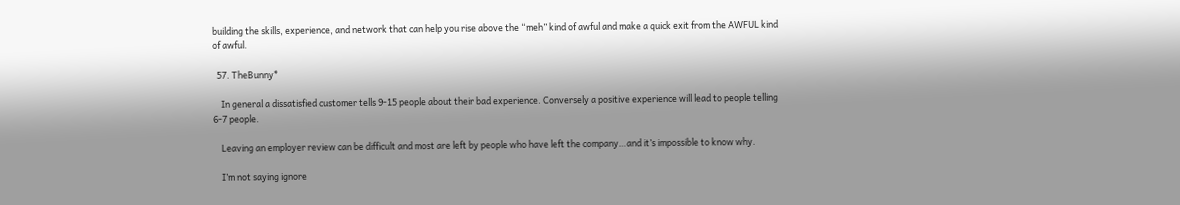building the skills, experience, and network that can help you rise above the “meh” kind of awful and make a quick exit from the AWFUL kind of awful.

  57. TheBunny*

    In general a dissatisfied customer tells 9-15 people about their bad experience. Conversely a positive experience will lead to people telling 6-7 people.

    Leaving an employer review can be difficult and most are left by people who have left the company…and it’s impossible to know why.

    I’m not saying ignore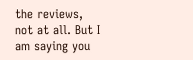the reviews, not at all. But I am saying you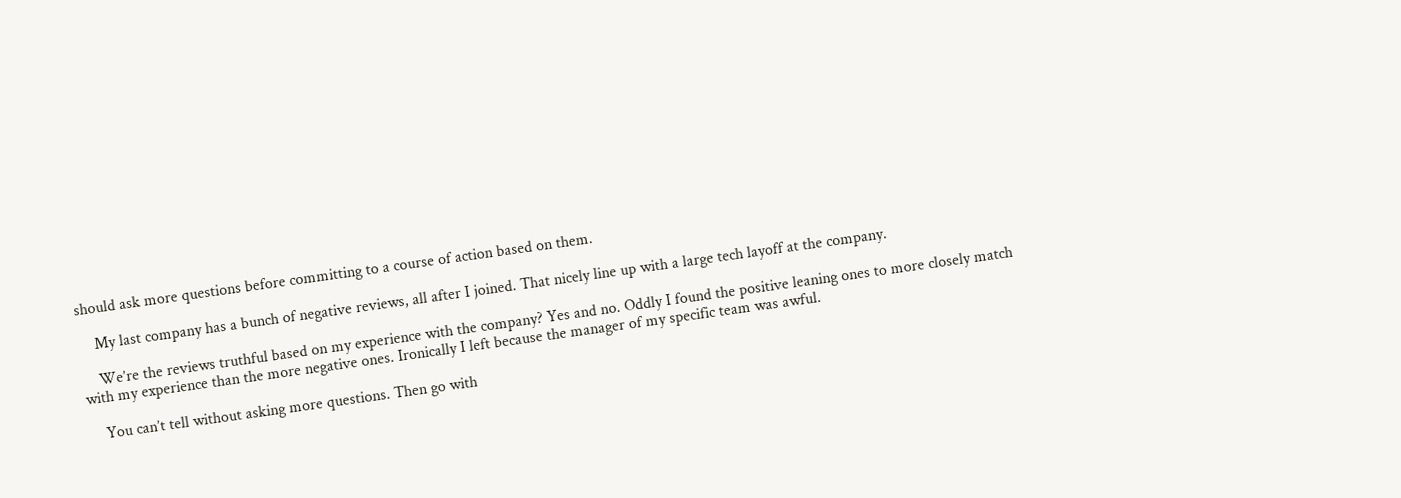should ask more questions before committing to a course of action based on them.

    My last company has a bunch of negative reviews, all after I joined. That nicely line up with a large tech layoff at the company.

    We’re the reviews truthful based on my experience with the company? Yes and no. Oddly I found the positive leaning ones to more closely match with my experience than the more negative ones. Ironically I left because the manager of my specific team was awful.

    You can’t tell without asking more questions. Then go with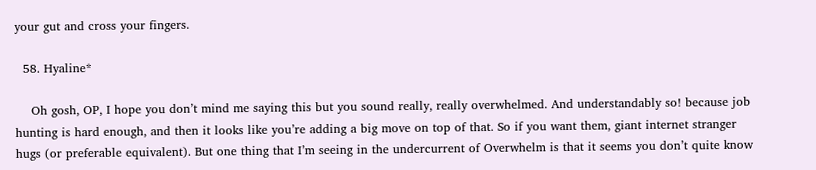your gut and cross your fingers.

  58. Hyaline*

    Oh gosh, OP, I hope you don’t mind me saying this but you sound really, really overwhelmed. And understandably so! because job hunting is hard enough, and then it looks like you’re adding a big move on top of that. So if you want them, giant internet stranger hugs (or preferable equivalent). But one thing that I’m seeing in the undercurrent of Overwhelm is that it seems you don’t quite know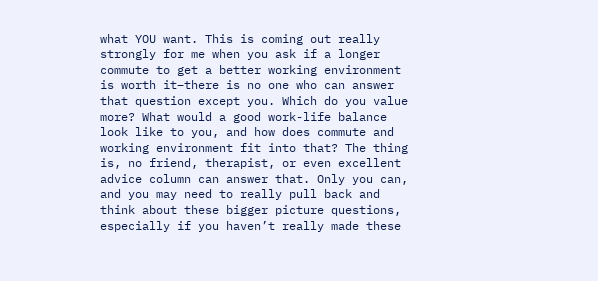what YOU want. This is coming out really strongly for me when you ask if a longer commute to get a better working environment is worth it–there is no one who can answer that question except you. Which do you value more? What would a good work-life balance look like to you, and how does commute and working environment fit into that? The thing is, no friend, therapist, or even excellent advice column can answer that. Only you can, and you may need to really pull back and think about these bigger picture questions, especially if you haven’t really made these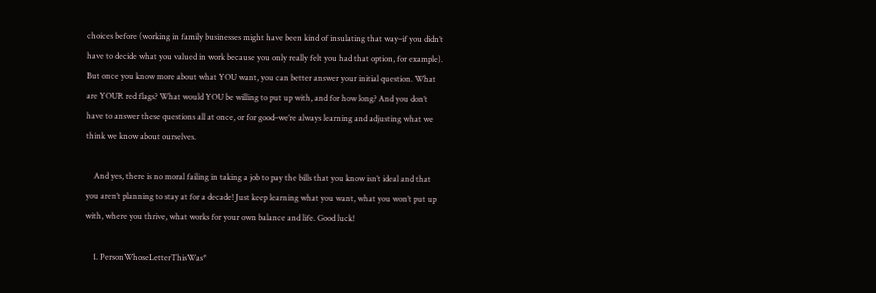choices before (working in family businesses might have been kind of insulating that way–if you didn’t have to decide what you valued in work because you only really felt you had that option, for example). But once you know more about what YOU want, you can better answer your initial question. What are YOUR red flags? What would YOU be willing to put up with, and for how long? And you don’t have to answer these questions all at once, or for good–we’re always learning and adjusting what we think we know about ourselves.

    And yes, there is no moral failing in taking a job to pay the bills that you know isn’t ideal and that you aren’t planning to stay at for a decade! Just keep learning what you want, what you won’t put up with, where you thrive, what works for your own balance and life. Good luck!

    1. PersonWhoseLetterThisWas*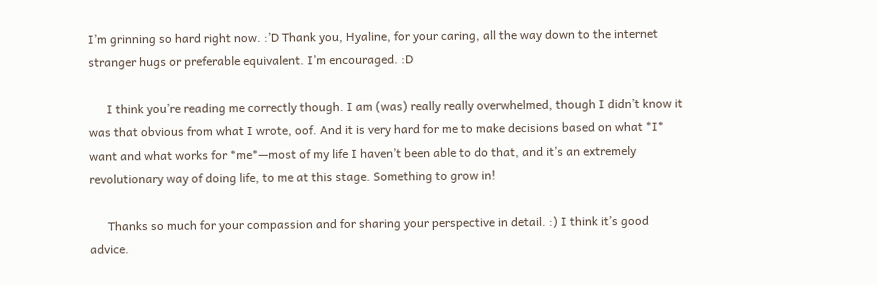I’m grinning so hard right now. :’D Thank you, Hyaline, for your caring, all the way down to the internet stranger hugs or preferable equivalent. I’m encouraged. :D

      I think you’re reading me correctly though. I am (was) really really overwhelmed, though I didn’t know it was that obvious from what I wrote, oof. And it is very hard for me to make decisions based on what *I* want and what works for *me*—most of my life I haven’t been able to do that, and it’s an extremely revolutionary way of doing life, to me at this stage. Something to grow in!

      Thanks so much for your compassion and for sharing your perspective in detail. :) I think it’s good advice.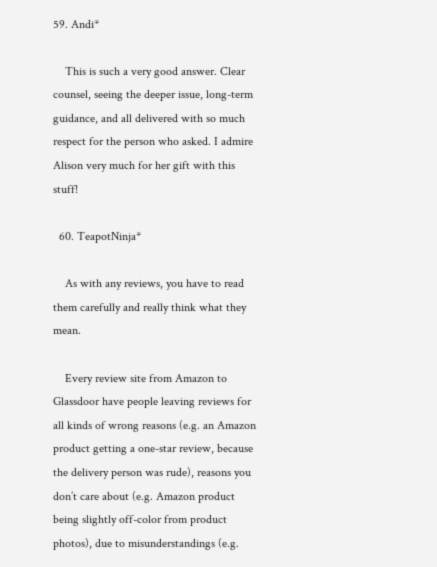59. Andi*

    This is such a very good answer. Clear counsel, seeing the deeper issue, long-term guidance, and all delivered with so much respect for the person who asked. I admire Alison very much for her gift with this stuff!

  60. TeapotNinja*

    As with any reviews, you have to read them carefully and really think what they mean.

    Every review site from Amazon to Glassdoor have people leaving reviews for all kinds of wrong reasons (e.g. an Amazon product getting a one-star review, because the delivery person was rude), reasons you don’t care about (e.g. Amazon product being slightly off-color from product photos), due to misunderstandings (e.g.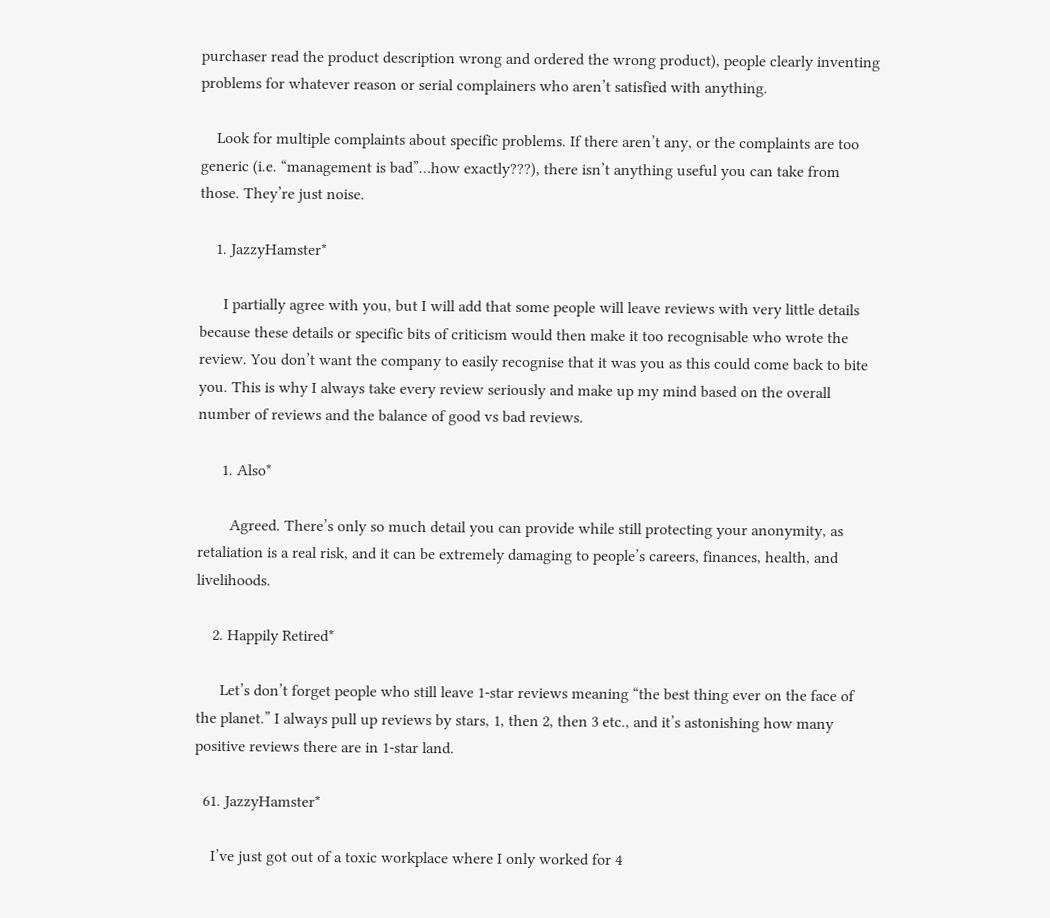purchaser read the product description wrong and ordered the wrong product), people clearly inventing problems for whatever reason or serial complainers who aren’t satisfied with anything.

    Look for multiple complaints about specific problems. If there aren’t any, or the complaints are too generic (i.e. “management is bad”…how exactly???), there isn’t anything useful you can take from those. They’re just noise.

    1. JazzyHamster*

      I partially agree with you, but I will add that some people will leave reviews with very little details because these details or specific bits of criticism would then make it too recognisable who wrote the review. You don’t want the company to easily recognise that it was you as this could come back to bite you. This is why I always take every review seriously and make up my mind based on the overall number of reviews and the balance of good vs bad reviews.

      1. Also*

        Agreed. There’s only so much detail you can provide while still protecting your anonymity, as retaliation is a real risk, and it can be extremely damaging to people’s careers, finances, health, and livelihoods.

    2. Happily Retired*

      Let’s don’t forget people who still leave 1-star reviews meaning “the best thing ever on the face of the planet.” I always pull up reviews by stars, 1, then 2, then 3 etc., and it’s astonishing how many positive reviews there are in 1-star land.

  61. JazzyHamster*

    I’ve just got out of a toxic workplace where I only worked for 4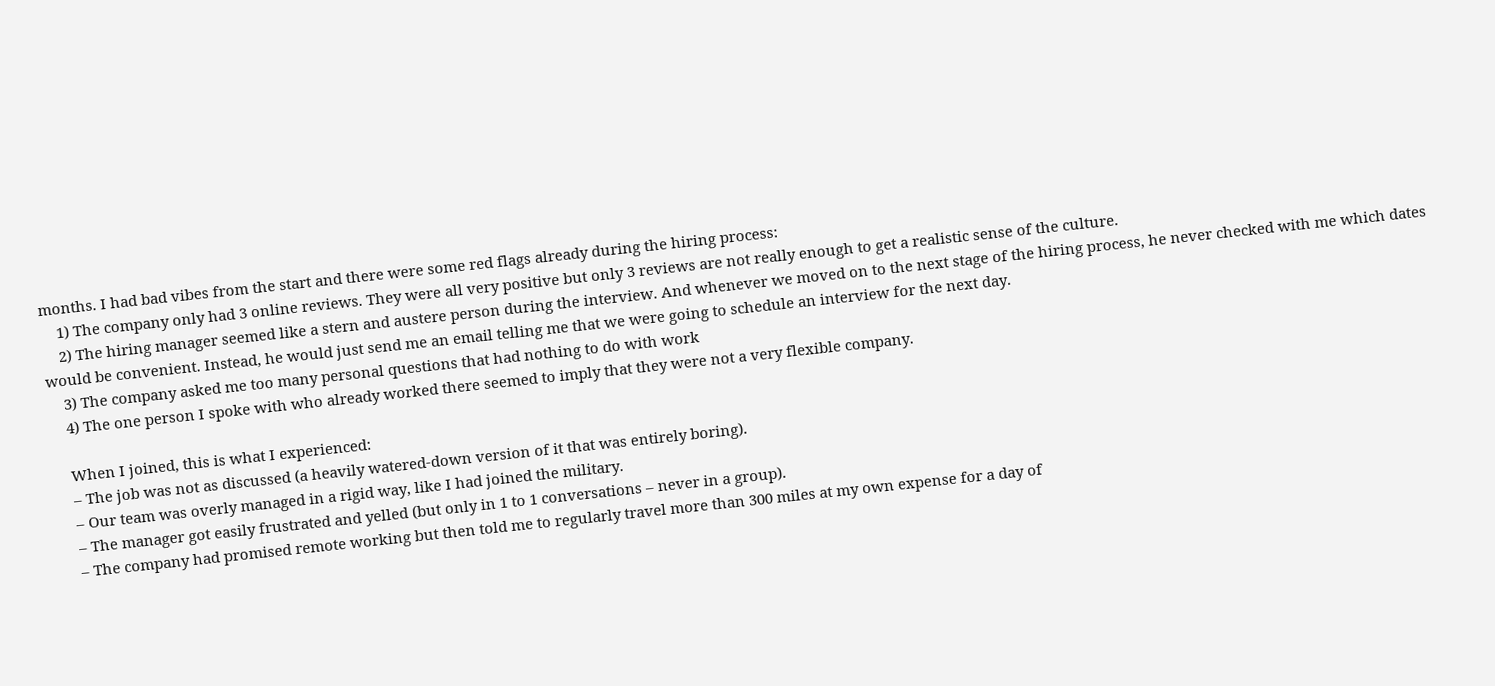months. I had bad vibes from the start and there were some red flags already during the hiring process:
    1) The company only had 3 online reviews. They were all very positive but only 3 reviews are not really enough to get a realistic sense of the culture.
    2) The hiring manager seemed like a stern and austere person during the interview. And whenever we moved on to the next stage of the hiring process, he never checked with me which dates would be convenient. Instead, he would just send me an email telling me that we were going to schedule an interview for the next day.
    3) The company asked me too many personal questions that had nothing to do with work
    4) The one person I spoke with who already worked there seemed to imply that they were not a very flexible company.

    When I joined, this is what I experienced:
    – The job was not as discussed (a heavily watered-down version of it that was entirely boring).
    – Our team was overly managed in a rigid way, like I had joined the military.
    – The manager got easily frustrated and yelled (but only in 1 to 1 conversations – never in a group).
    – The company had promised remote working but then told me to regularly travel more than 300 miles at my own expense for a day of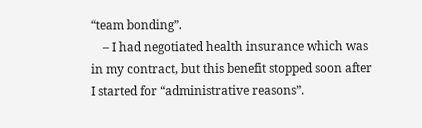“team bonding”.
    – I had negotiated health insurance which was in my contract, but this benefit stopped soon after I started for “administrative reasons”.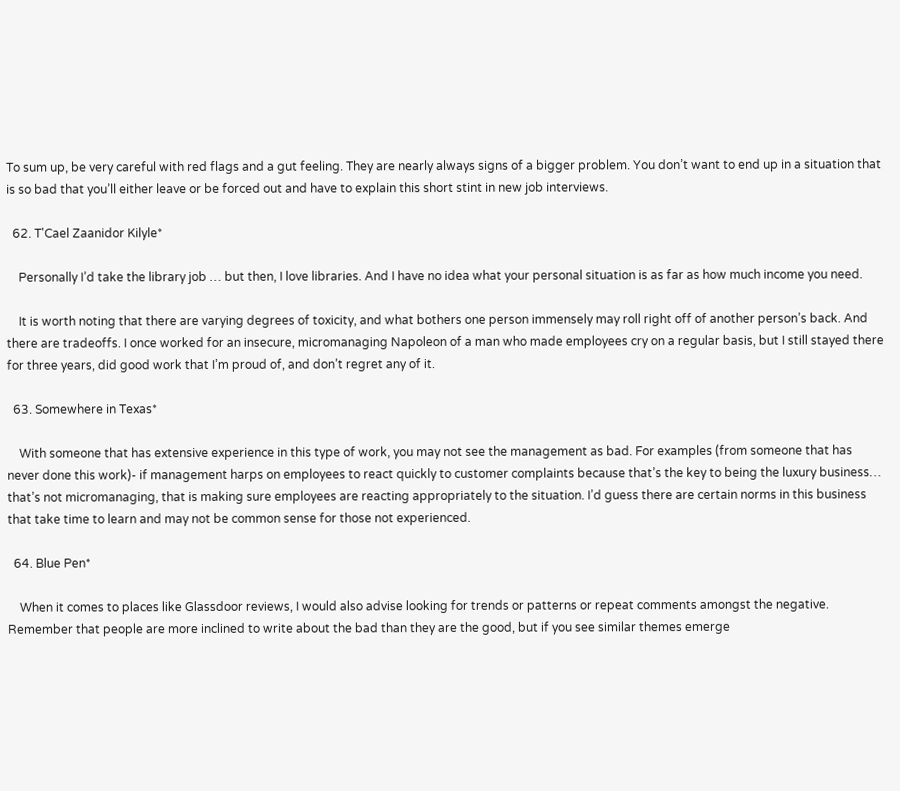To sum up, be very careful with red flags and a gut feeling. They are nearly always signs of a bigger problem. You don’t want to end up in a situation that is so bad that you’ll either leave or be forced out and have to explain this short stint in new job interviews.

  62. T'Cael Zaanidor Kilyle*

    Personally I’d take the library job … but then, I love libraries. And I have no idea what your personal situation is as far as how much income you need.

    It is worth noting that there are varying degrees of toxicity, and what bothers one person immensely may roll right off of another person’s back. And there are tradeoffs. I once worked for an insecure, micromanaging Napoleon of a man who made employees cry on a regular basis, but I still stayed there for three years, did good work that I’m proud of, and don’t regret any of it.

  63. Somewhere in Texas*

    With someone that has extensive experience in this type of work, you may not see the management as bad. For examples (from someone that has never done this work)- if management harps on employees to react quickly to customer complaints because that’s the key to being the luxury business… that’s not micromanaging, that is making sure employees are reacting appropriately to the situation. I’d guess there are certain norms in this business that take time to learn and may not be common sense for those not experienced.

  64. Blue Pen*

    When it comes to places like Glassdoor reviews, I would also advise looking for trends or patterns or repeat comments amongst the negative. Remember that people are more inclined to write about the bad than they are the good, but if you see similar themes emerge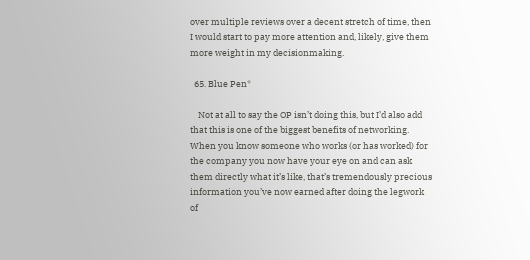over multiple reviews over a decent stretch of time, then I would start to pay more attention and, likely, give them more weight in my decisionmaking.

  65. Blue Pen*

    Not at all to say the OP isn’t doing this, but I’d also add that this is one of the biggest benefits of networking. When you know someone who works (or has worked) for the company you now have your eye on and can ask them directly what it’s like, that’s tremendously precious information you’ve now earned after doing the legwork of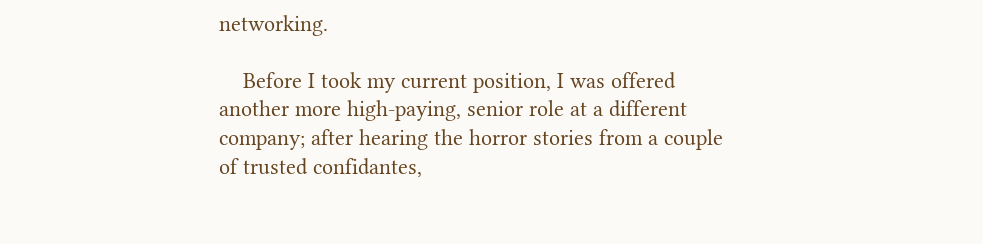networking.

    Before I took my current position, I was offered another more high-paying, senior role at a different company; after hearing the horror stories from a couple of trusted confidantes,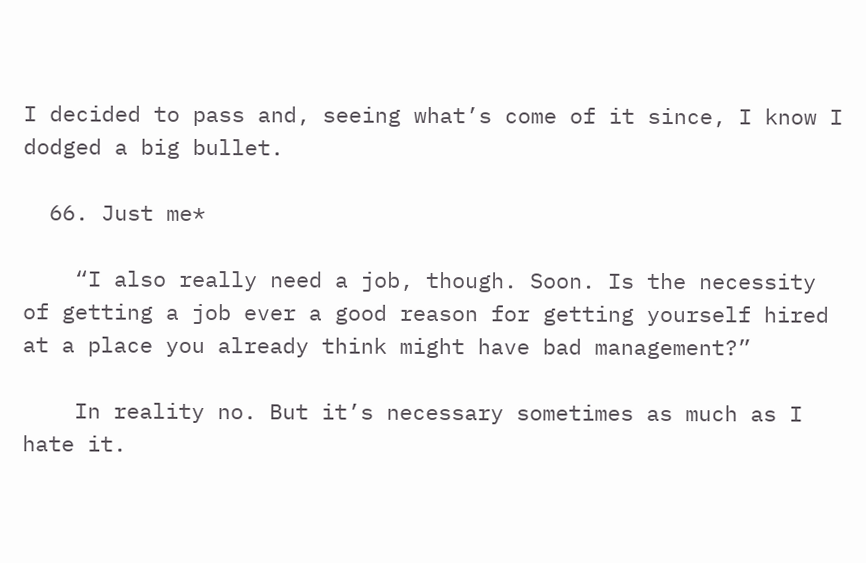I decided to pass and, seeing what’s come of it since, I know I dodged a big bullet.

  66. Just me*

    “I also really need a job, though. Soon. Is the necessity of getting a job ever a good reason for getting yourself hired at a place you already think might have bad management?”

    In reality no. But it’s necessary sometimes as much as I hate it.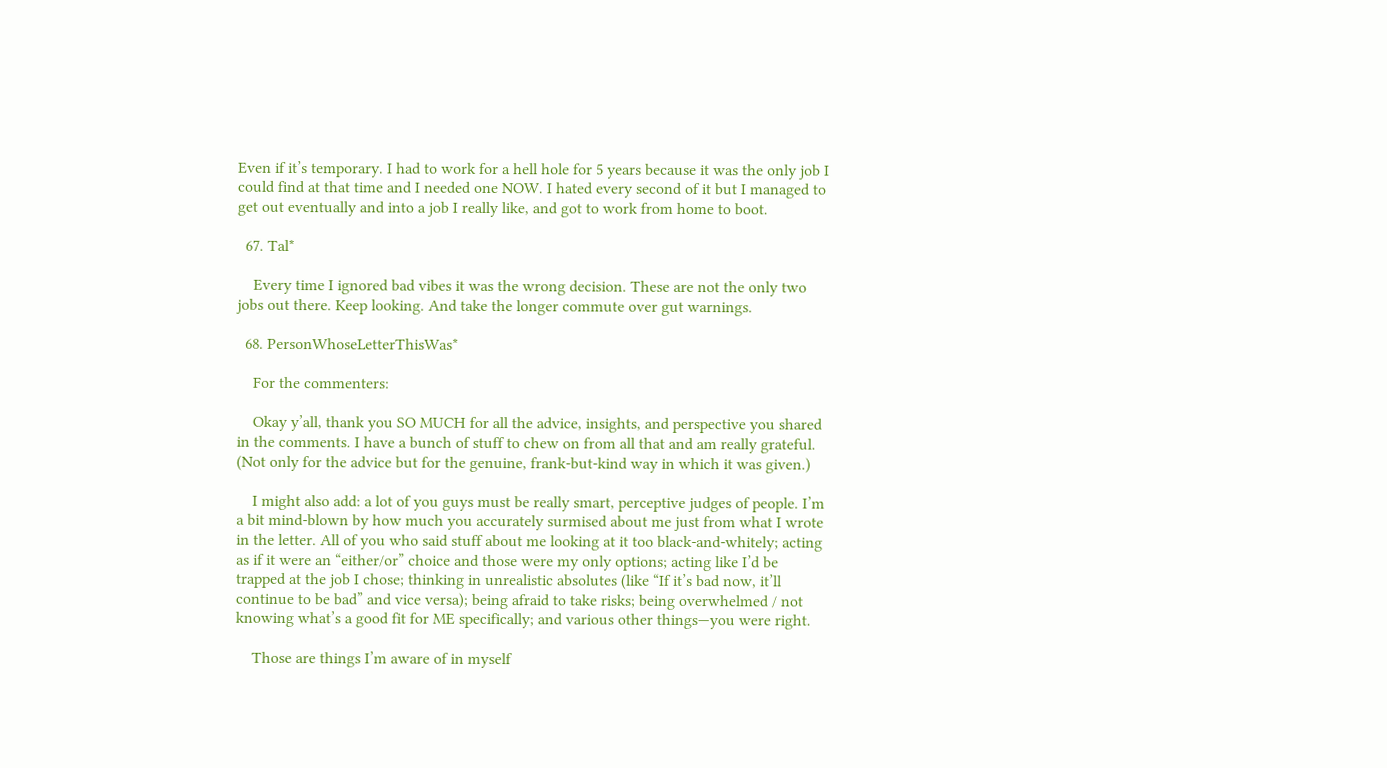Even if it’s temporary. I had to work for a hell hole for 5 years because it was the only job I could find at that time and I needed one NOW. I hated every second of it but I managed to get out eventually and into a job I really like, and got to work from home to boot.

  67. Tal*

    Every time I ignored bad vibes it was the wrong decision. These are not the only two jobs out there. Keep looking. And take the longer commute over gut warnings.

  68. PersonWhoseLetterThisWas*

    For the commenters:

    Okay y’all, thank you SO MUCH for all the advice, insights, and perspective you shared in the comments. I have a bunch of stuff to chew on from all that and am really grateful. (Not only for the advice but for the genuine, frank-but-kind way in which it was given.)

    I might also add: a lot of you guys must be really smart, perceptive judges of people. I’m a bit mind-blown by how much you accurately surmised about me just from what I wrote in the letter. All of you who said stuff about me looking at it too black-and-whitely; acting as if it were an “either/or” choice and those were my only options; acting like I’d be trapped at the job I chose; thinking in unrealistic absolutes (like “If it’s bad now, it’ll continue to be bad” and vice versa); being afraid to take risks; being overwhelmed / not knowing what’s a good fit for ME specifically; and various other things—you were right.

    Those are things I’m aware of in myself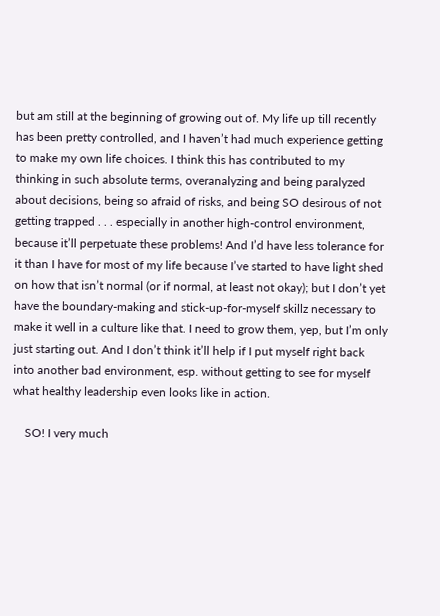but am still at the beginning of growing out of. My life up till recently has been pretty controlled, and I haven’t had much experience getting to make my own life choices. I think this has contributed to my thinking in such absolute terms, overanalyzing and being paralyzed about decisions, being so afraid of risks, and being SO desirous of not getting trapped . . . especially in another high-control environment, because it’ll perpetuate these problems! And I’d have less tolerance for it than I have for most of my life because I’ve started to have light shed on how that isn’t normal (or if normal, at least not okay); but I don’t yet have the boundary-making and stick-up-for-myself skillz necessary to make it well in a culture like that. I need to grow them, yep, but I’m only just starting out. And I don’t think it’ll help if I put myself right back into another bad environment, esp. without getting to see for myself what healthy leadership even looks like in action.

    SO! I very much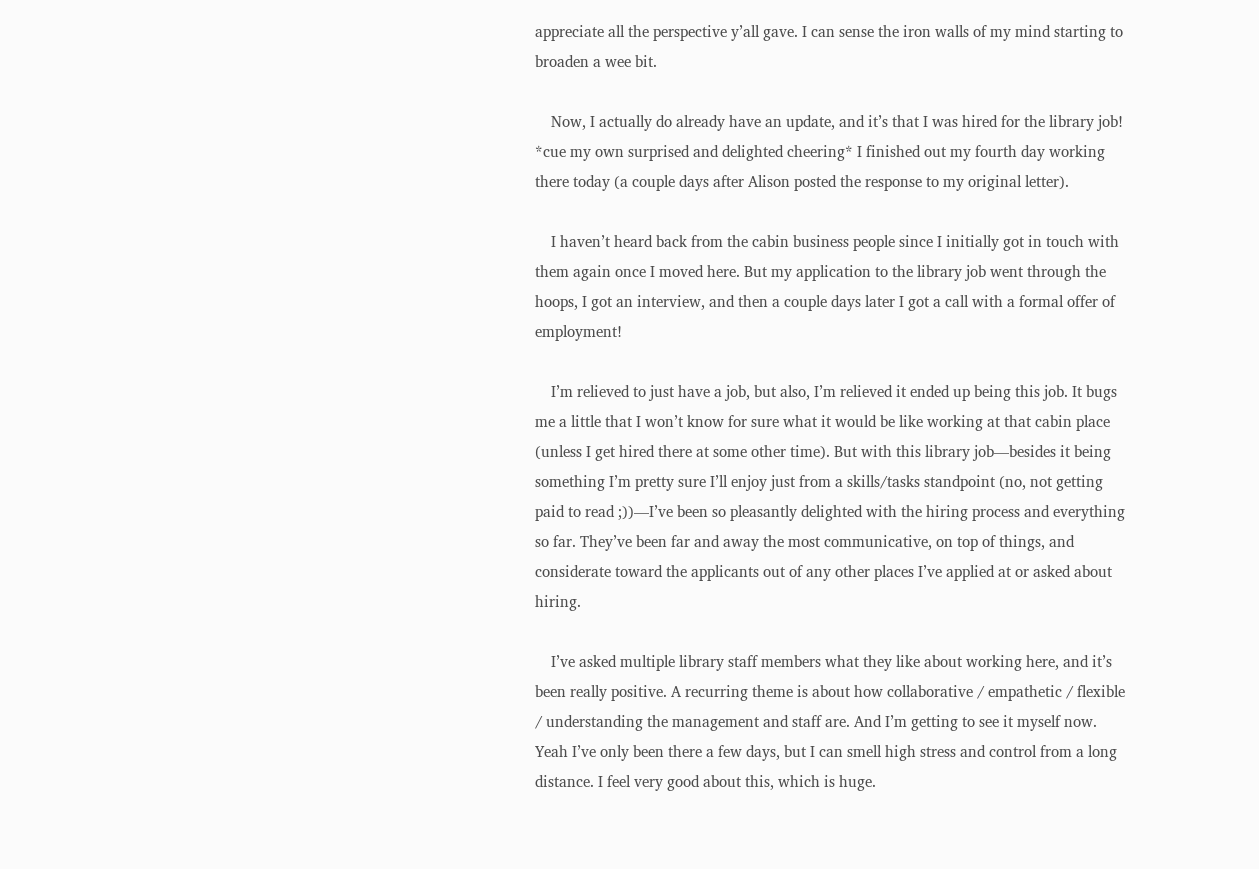appreciate all the perspective y’all gave. I can sense the iron walls of my mind starting to broaden a wee bit.

    Now, I actually do already have an update, and it’s that I was hired for the library job! *cue my own surprised and delighted cheering* I finished out my fourth day working there today (a couple days after Alison posted the response to my original letter).

    I haven’t heard back from the cabin business people since I initially got in touch with them again once I moved here. But my application to the library job went through the hoops, I got an interview, and then a couple days later I got a call with a formal offer of employment!

    I’m relieved to just have a job, but also, I’m relieved it ended up being this job. It bugs me a little that I won’t know for sure what it would be like working at that cabin place (unless I get hired there at some other time). But with this library job—besides it being something I’m pretty sure I’ll enjoy just from a skills/tasks standpoint (no, not getting paid to read ;))—I’ve been so pleasantly delighted with the hiring process and everything so far. They’ve been far and away the most communicative, on top of things, and considerate toward the applicants out of any other places I’ve applied at or asked about hiring.

    I’ve asked multiple library staff members what they like about working here, and it’s been really positive. A recurring theme is about how collaborative / empathetic / flexible / understanding the management and staff are. And I’m getting to see it myself now. Yeah I’ve only been there a few days, but I can smell high stress and control from a long distance. I feel very good about this, which is huge.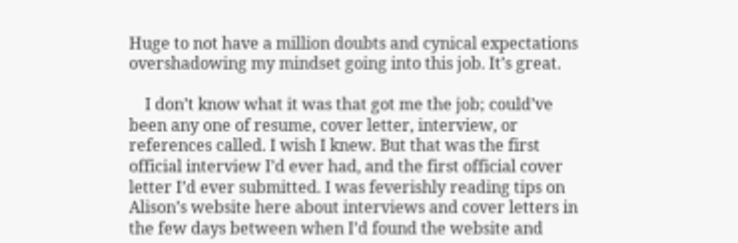Huge to not have a million doubts and cynical expectations overshadowing my mindset going into this job. It’s great.

    I don’t know what it was that got me the job; could’ve been any one of resume, cover letter, interview, or references called. I wish I knew. But that was the first official interview I’d ever had, and the first official cover letter I’d ever submitted. I was feverishly reading tips on Alison’s website here about interviews and cover letters in the few days between when I’d found the website and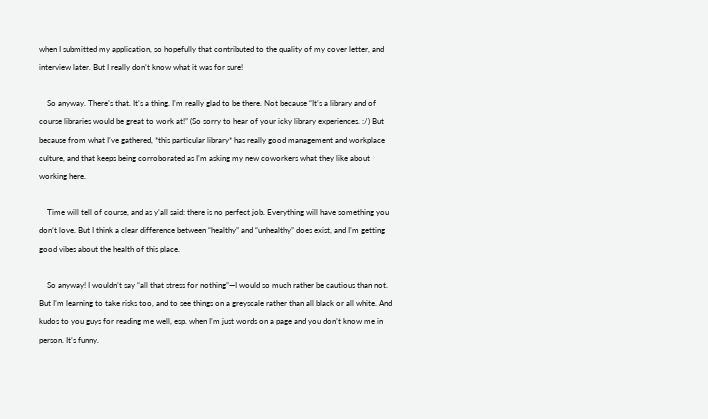when I submitted my application, so hopefully that contributed to the quality of my cover letter, and interview later. But I really don’t know what it was for sure!

    So anyway. There’s that. It’s a thing. I’m really glad to be there. Not because “It’s a library and of course libraries would be great to work at!” (So sorry to hear of your icky library experiences. :/) But because from what I’ve gathered, *this particular library* has really good management and workplace culture, and that keeps being corroborated as I’m asking my new coworkers what they like about working here.

    Time will tell of course, and as y’all said: there is no perfect job. Everything will have something you don’t love. But I think a clear difference between “healthy” and “unhealthy” does exist, and I’m getting good vibes about the health of this place.

    So anyway! I wouldn’t say “all that stress for nothing”—I would so much rather be cautious than not. But I’m learning to take risks too, and to see things on a greyscale rather than all black or all white. And kudos to you guys for reading me well, esp. when I’m just words on a page and you don’t know me in person. It’s funny.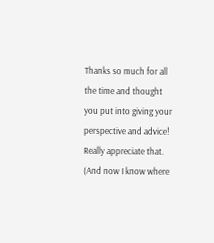Thanks so much for all the time and thought you put into giving your perspective and advice! Really appreciate that. (And now I know where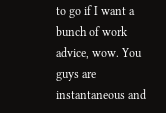to go if I want a bunch of work advice, wow. You guys are instantaneous and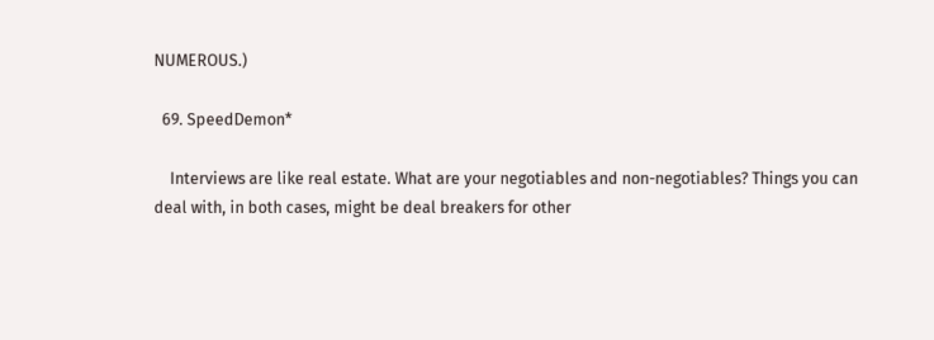NUMEROUS.)

  69. SpeedDemon*

    Interviews are like real estate. What are your negotiables and non-negotiables? Things you can deal with, in both cases, might be deal breakers for other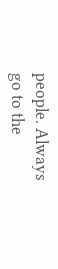people. Always go to the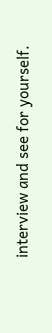interview and see for yourself.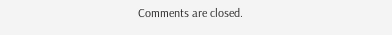Comments are closed.